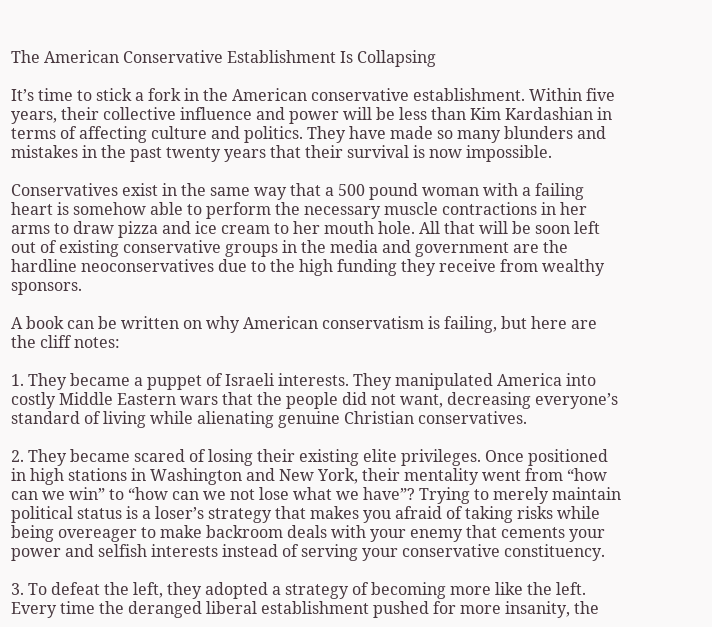The American Conservative Establishment Is Collapsing

It’s time to stick a fork in the American conservative establishment. Within five years, their collective influence and power will be less than Kim Kardashian in terms of affecting culture and politics. They have made so many blunders and mistakes in the past twenty years that their survival is now impossible.

Conservatives exist in the same way that a 500 pound woman with a failing heart is somehow able to perform the necessary muscle contractions in her arms to draw pizza and ice cream to her mouth hole. All that will be soon left out of existing conservative groups in the media and government are the hardline neoconservatives due to the high funding they receive from wealthy sponsors.

A book can be written on why American conservatism is failing, but here are the cliff notes:

1. They became a puppet of Israeli interests. They manipulated America into costly Middle Eastern wars that the people did not want, decreasing everyone’s standard of living while alienating genuine Christian conservatives.

2. They became scared of losing their existing elite privileges. Once positioned in high stations in Washington and New York, their mentality went from “how can we win” to “how can we not lose what we have”? Trying to merely maintain political status is a loser’s strategy that makes you afraid of taking risks while being overeager to make backroom deals with your enemy that cements your power and selfish interests instead of serving your conservative constituency.

3. To defeat the left, they adopted a strategy of becoming more like the left. Every time the deranged liberal establishment pushed for more insanity, the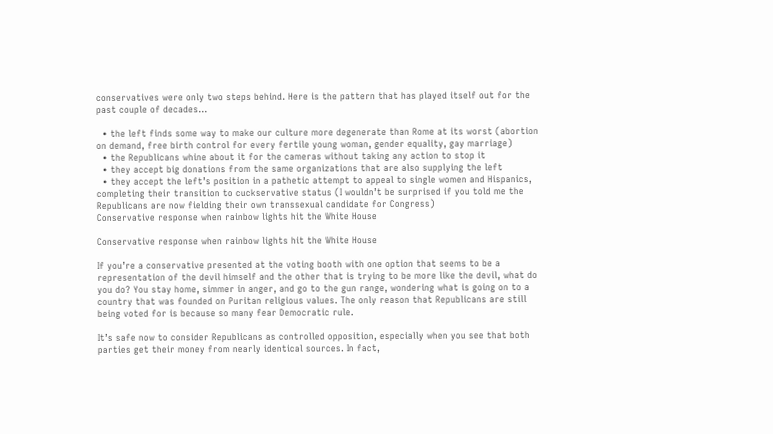conservatives were only two steps behind. Here is the pattern that has played itself out for the past couple of decades…

  • the left finds some way to make our culture more degenerate than Rome at its worst (abortion on demand, free birth control for every fertile young woman, gender equality, gay marriage)
  • the Republicans whine about it for the cameras without taking any action to stop it
  • they accept big donations from the same organizations that are also supplying the left
  • they accept the left’s position in a pathetic attempt to appeal to single women and Hispanics, completing their transition to cuckservative status (I wouldn’t be surprised if you told me the Republicans are now fielding their own transsexual candidate for Congress)
Conservative response when rainbow lights hit the White House

Conservative response when rainbow lights hit the White House

If you’re a conservative presented at the voting booth with one option that seems to be a representation of the devil himself and the other that is trying to be more like the devil, what do you do? You stay home, simmer in anger, and go to the gun range, wondering what is going on to a country that was founded on Puritan religious values. The only reason that Republicans are still being voted for is because so many fear Democratic rule.

It’s safe now to consider Republicans as controlled opposition, especially when you see that both parties get their money from nearly identical sources. In fact,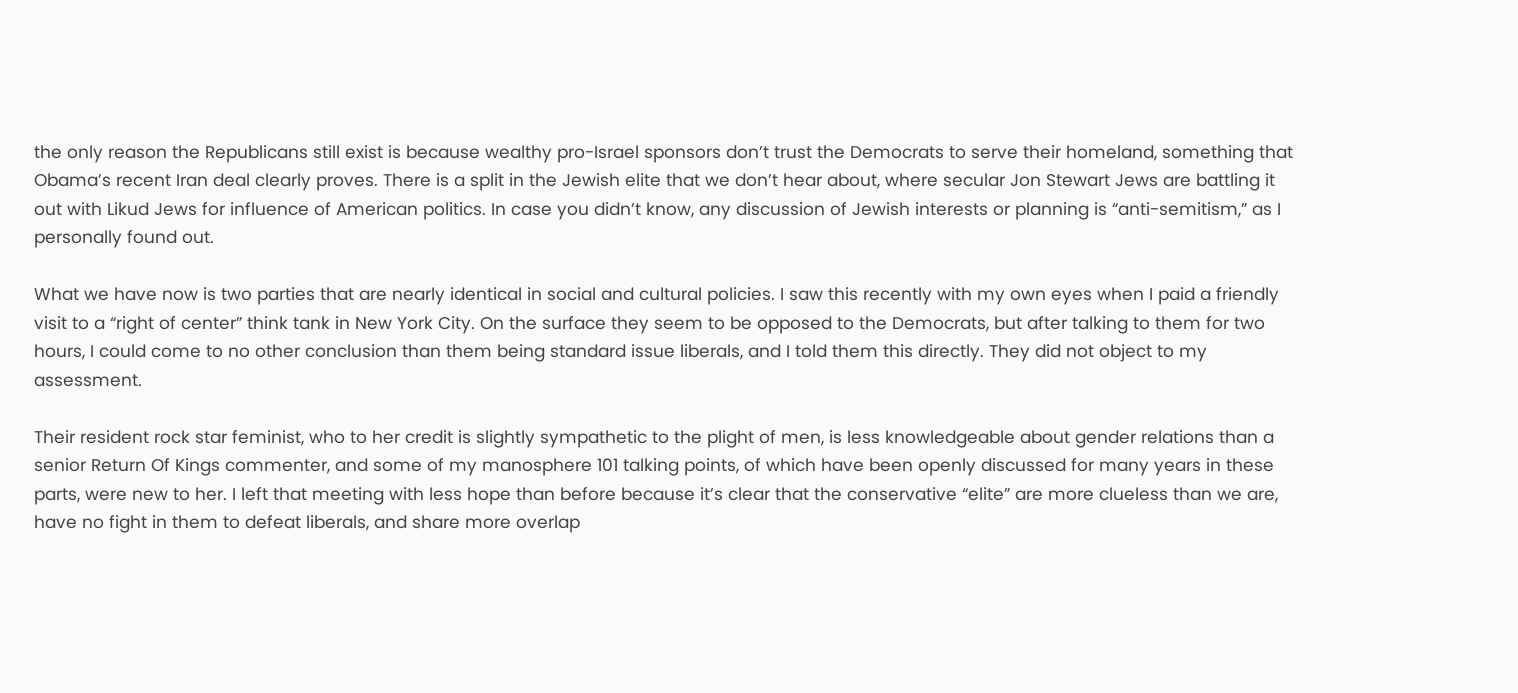the only reason the Republicans still exist is because wealthy pro-Israel sponsors don’t trust the Democrats to serve their homeland, something that Obama’s recent Iran deal clearly proves. There is a split in the Jewish elite that we don’t hear about, where secular Jon Stewart Jews are battling it out with Likud Jews for influence of American politics. In case you didn’t know, any discussion of Jewish interests or planning is “anti-semitism,” as I personally found out.

What we have now is two parties that are nearly identical in social and cultural policies. I saw this recently with my own eyes when I paid a friendly visit to a “right of center” think tank in New York City. On the surface they seem to be opposed to the Democrats, but after talking to them for two hours, I could come to no other conclusion than them being standard issue liberals, and I told them this directly. They did not object to my assessment.

Their resident rock star feminist, who to her credit is slightly sympathetic to the plight of men, is less knowledgeable about gender relations than a senior Return Of Kings commenter, and some of my manosphere 101 talking points, of which have been openly discussed for many years in these parts, were new to her. I left that meeting with less hope than before because it’s clear that the conservative “elite” are more clueless than we are, have no fight in them to defeat liberals, and share more overlap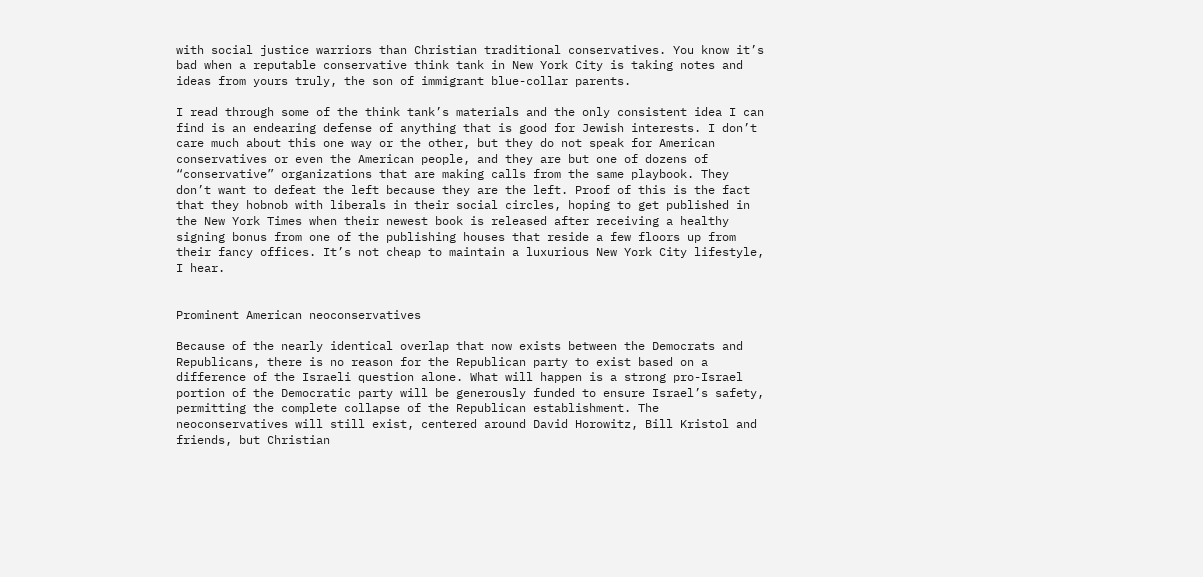with social justice warriors than Christian traditional conservatives. You know it’s bad when a reputable conservative think tank in New York City is taking notes and ideas from yours truly, the son of immigrant blue-collar parents.

I read through some of the think tank’s materials and the only consistent idea I can find is an endearing defense of anything that is good for Jewish interests. I don’t care much about this one way or the other, but they do not speak for American conservatives or even the American people, and they are but one of dozens of “conservative” organizations that are making calls from the same playbook. They don’t want to defeat the left because they are the left. Proof of this is the fact that they hobnob with liberals in their social circles, hoping to get published in the New York Times when their newest book is released after receiving a healthy signing bonus from one of the publishing houses that reside a few floors up from their fancy offices. It’s not cheap to maintain a luxurious New York City lifestyle, I hear.


Prominent American neoconservatives

Because of the nearly identical overlap that now exists between the Democrats and Republicans, there is no reason for the Republican party to exist based on a difference of the Israeli question alone. What will happen is a strong pro-Israel portion of the Democratic party will be generously funded to ensure Israel’s safety, permitting the complete collapse of the Republican establishment. The neoconservatives will still exist, centered around David Horowitz, Bill Kristol and friends, but Christian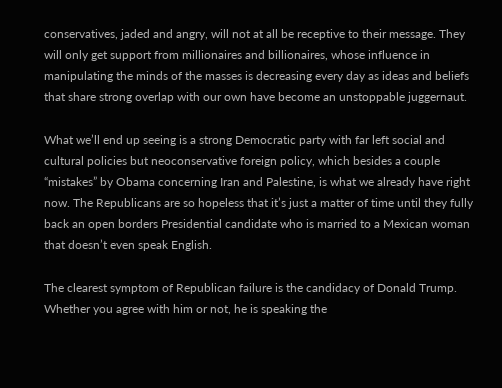conservatives, jaded and angry, will not at all be receptive to their message. They will only get support from millionaires and billionaires, whose influence in manipulating the minds of the masses is decreasing every day as ideas and beliefs that share strong overlap with our own have become an unstoppable juggernaut.

What we’ll end up seeing is a strong Democratic party with far left social and cultural policies but neoconservative foreign policy, which besides a couple “mistakes” by Obama concerning Iran and Palestine, is what we already have right now. The Republicans are so hopeless that it’s just a matter of time until they fully back an open borders Presidential candidate who is married to a Mexican woman that doesn’t even speak English.

The clearest symptom of Republican failure is the candidacy of Donald Trump. Whether you agree with him or not, he is speaking the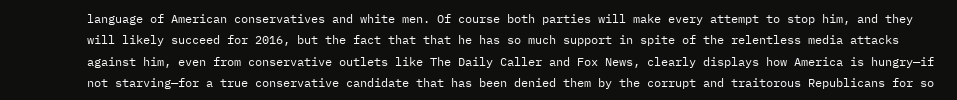language of American conservatives and white men. Of course both parties will make every attempt to stop him, and they will likely succeed for 2016, but the fact that that he has so much support in spite of the relentless media attacks against him, even from conservative outlets like The Daily Caller and Fox News, clearly displays how America is hungry—if not starving—for a true conservative candidate that has been denied them by the corrupt and traitorous Republicans for so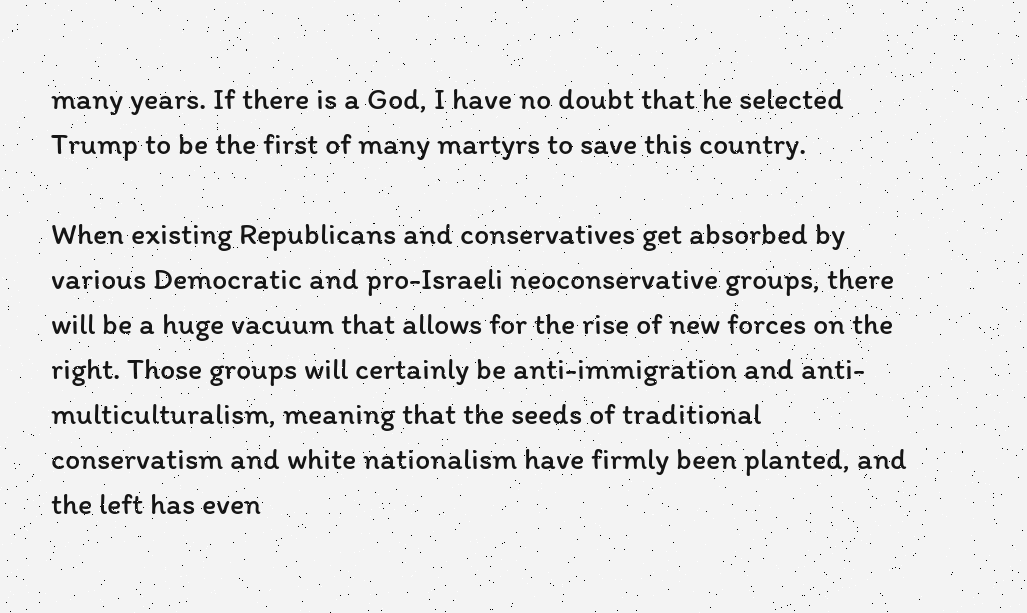many years. If there is a God, I have no doubt that he selected Trump to be the first of many martyrs to save this country.

When existing Republicans and conservatives get absorbed by various Democratic and pro-Israeli neoconservative groups, there will be a huge vacuum that allows for the rise of new forces on the right. Those groups will certainly be anti-immigration and anti-multiculturalism, meaning that the seeds of traditional conservatism and white nationalism have firmly been planted, and the left has even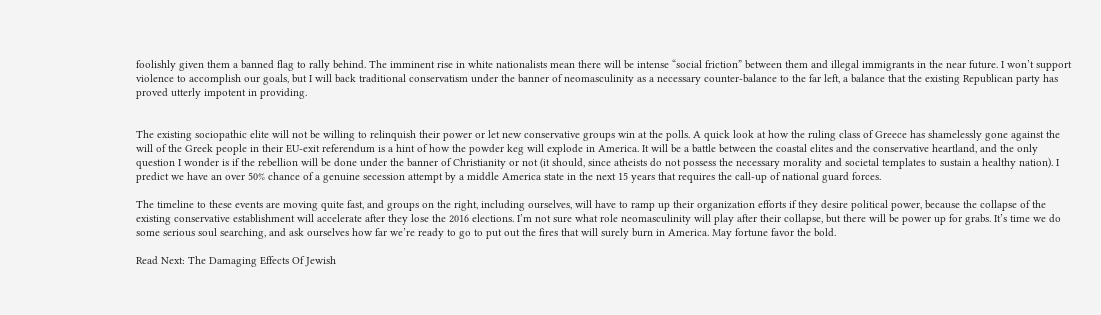foolishly given them a banned flag to rally behind. The imminent rise in white nationalists mean there will be intense “social friction” between them and illegal immigrants in the near future. I won’t support violence to accomplish our goals, but I will back traditional conservatism under the banner of neomasculinity as a necessary counter-balance to the far left, a balance that the existing Republican party has proved utterly impotent in providing.


The existing sociopathic elite will not be willing to relinquish their power or let new conservative groups win at the polls. A quick look at how the ruling class of Greece has shamelessly gone against the will of the Greek people in their EU-exit referendum is a hint of how the powder keg will explode in America. It will be a battle between the coastal elites and the conservative heartland, and the only question I wonder is if the rebellion will be done under the banner of Christianity or not (it should, since atheists do not possess the necessary morality and societal templates to sustain a healthy nation). I predict we have an over 50% chance of a genuine secession attempt by a middle America state in the next 15 years that requires the call-up of national guard forces.

The timeline to these events are moving quite fast, and groups on the right, including ourselves, will have to ramp up their organization efforts if they desire political power, because the collapse of the existing conservative establishment will accelerate after they lose the 2016 elections. I’m not sure what role neomasculinity will play after their collapse, but there will be power up for grabs. It’s time we do some serious soul searching, and ask ourselves how far we’re ready to go to put out the fires that will surely burn in America. May fortune favor the bold.

Read Next: The Damaging Effects Of Jewish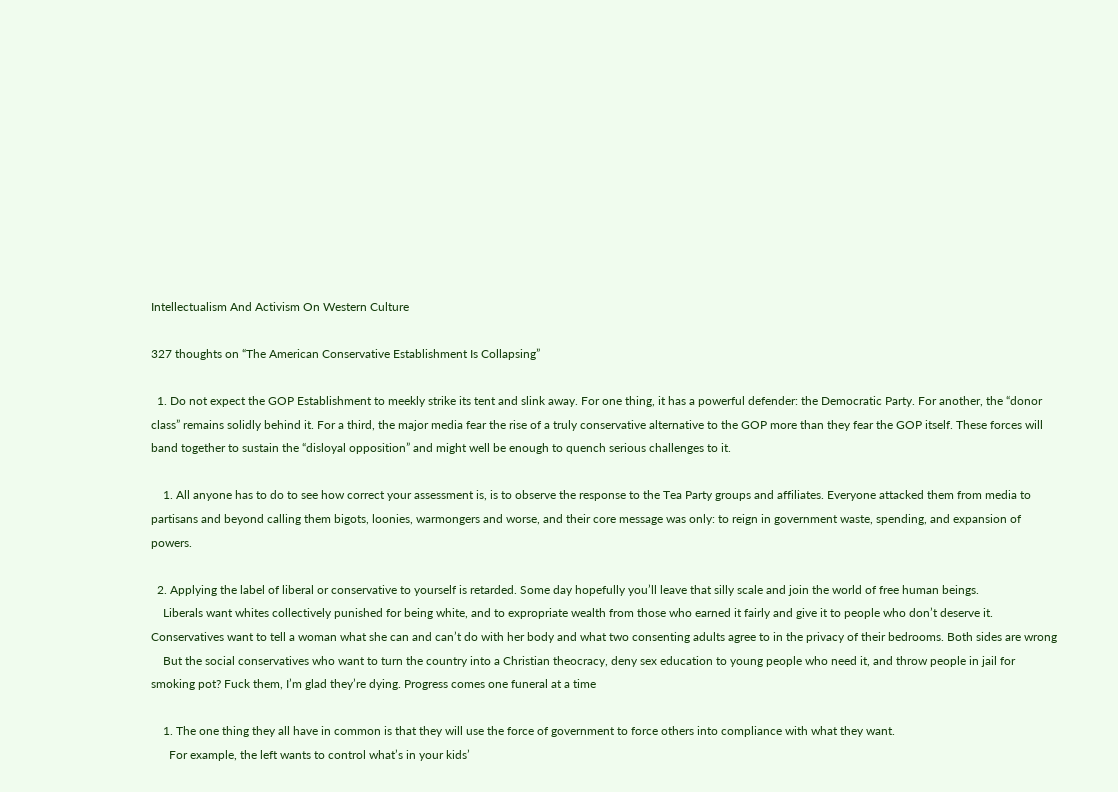Intellectualism And Activism On Western Culture

327 thoughts on “The American Conservative Establishment Is Collapsing”

  1. Do not expect the GOP Establishment to meekly strike its tent and slink away. For one thing, it has a powerful defender: the Democratic Party. For another, the “donor class” remains solidly behind it. For a third, the major media fear the rise of a truly conservative alternative to the GOP more than they fear the GOP itself. These forces will band together to sustain the “disloyal opposition” and might well be enough to quench serious challenges to it.

    1. All anyone has to do to see how correct your assessment is, is to observe the response to the Tea Party groups and affiliates. Everyone attacked them from media to partisans and beyond calling them bigots, loonies, warmongers and worse, and their core message was only: to reign in government waste, spending, and expansion of powers.

  2. Applying the label of liberal or conservative to yourself is retarded. Some day hopefully you’ll leave that silly scale and join the world of free human beings.
    Liberals want whites collectively punished for being white, and to expropriate wealth from those who earned it fairly and give it to people who don’t deserve it. Conservatives want to tell a woman what she can and can’t do with her body and what two consenting adults agree to in the privacy of their bedrooms. Both sides are wrong
    But the social conservatives who want to turn the country into a Christian theocracy, deny sex education to young people who need it, and throw people in jail for smoking pot? Fuck them, I’m glad they’re dying. Progress comes one funeral at a time

    1. The one thing they all have in common is that they will use the force of government to force others into compliance with what they want.
      For example, the left wants to control what’s in your kids’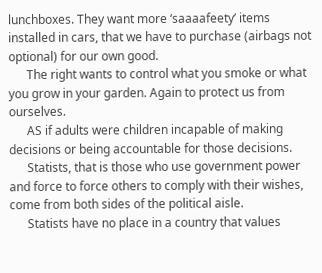lunchboxes. They want more ‘saaaafeety’ items installed in cars, that we have to purchase (airbags not optional) for our own good.
      The right wants to control what you smoke or what you grow in your garden. Again to protect us from ourselves.
      AS if adults were children incapable of making decisions or being accountable for those decisions.
      Statists, that is those who use government power and force to force others to comply with their wishes, come from both sides of the political aisle.
      Statists have no place in a country that values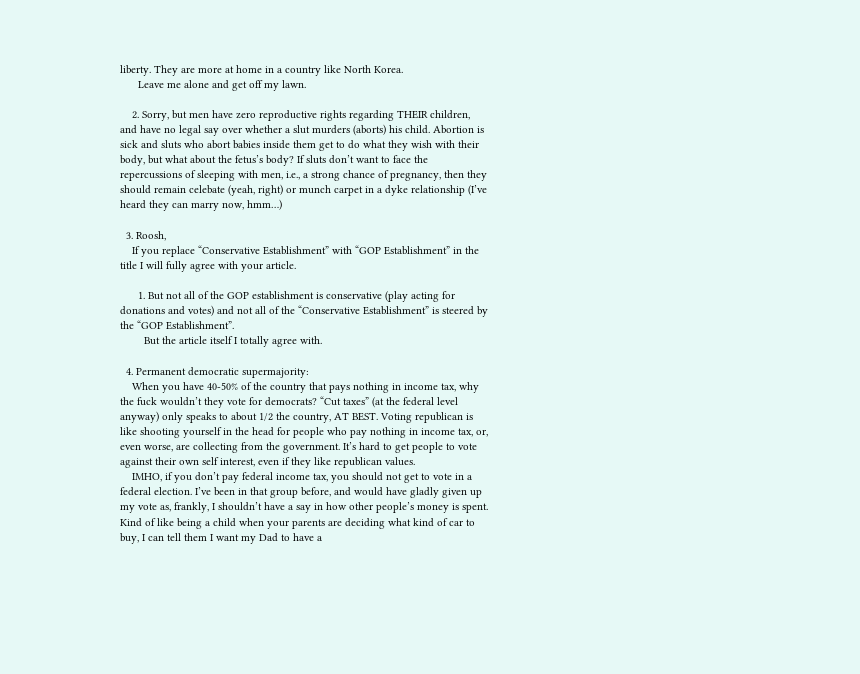liberty. They are more at home in a country like North Korea.
      Leave me alone and get off my lawn.

    2. Sorry, but men have zero reproductive rights regarding THEIR children, and have no legal say over whether a slut murders (aborts) his child. Abortion is sick and sluts who abort babies inside them get to do what they wish with their body, but what about the fetus’s body? If sluts don’t want to face the repercussions of sleeping with men, i.e., a strong chance of pregnancy, then they should remain celebate (yeah, right) or munch carpet in a dyke relationship (I’ve heard they can marry now, hmm…)

  3. Roosh,
    If you replace “Conservative Establishment” with “GOP Establishment” in the title I will fully agree with your article.

      1. But not all of the GOP establishment is conservative (play acting for donations and votes) and not all of the “Conservative Establishment” is steered by the “GOP Establishment”.
        But the article itself I totally agree with.

  4. Permanent democratic supermajority:
    When you have 40-50% of the country that pays nothing in income tax, why the fuck wouldn’t they vote for democrats? “Cut taxes” (at the federal level anyway) only speaks to about 1/2 the country, AT BEST. Voting republican is like shooting yourself in the head for people who pay nothing in income tax, or, even worse, are collecting from the government. It’s hard to get people to vote against their own self interest, even if they like republican values.
    IMHO, if you don’t pay federal income tax, you should not get to vote in a federal election. I’ve been in that group before, and would have gladly given up my vote as, frankly, I shouldn’t have a say in how other people’s money is spent. Kind of like being a child when your parents are deciding what kind of car to buy, I can tell them I want my Dad to have a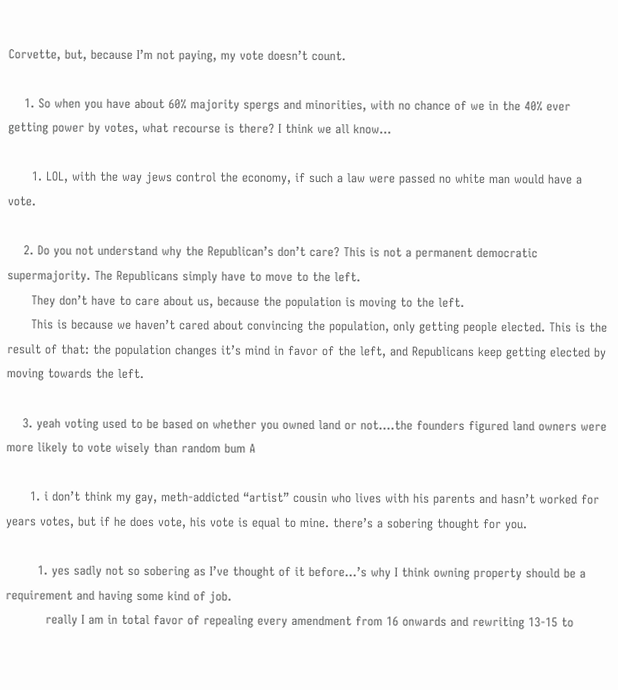Corvette, but, because I’m not paying, my vote doesn’t count.

    1. So when you have about 60% majority spergs and minorities, with no chance of we in the 40% ever getting power by votes, what recourse is there? I think we all know…

      1. LOL, with the way jews control the economy, if such a law were passed no white man would have a vote.

    2. Do you not understand why the Republican’s don’t care? This is not a permanent democratic supermajority. The Republicans simply have to move to the left.
      They don’t have to care about us, because the population is moving to the left.
      This is because we haven’t cared about convincing the population, only getting people elected. This is the result of that: the population changes it’s mind in favor of the left, and Republicans keep getting elected by moving towards the left.

    3. yeah voting used to be based on whether you owned land or not….the founders figured land owners were more likely to vote wisely than random bum A

      1. i don’t think my gay, meth-addicted “artist” cousin who lives with his parents and hasn’t worked for years votes, but if he does vote, his vote is equal to mine. there’s a sobering thought for you.

        1. yes sadly not so sobering as I’ve thought of it before…’s why I think owning property should be a requirement and having some kind of job.
          really I am in total favor of repealing every amendment from 16 onwards and rewriting 13-15 to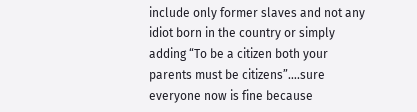include only former slaves and not any idiot born in the country or simply adding “To be a citizen both your parents must be citizens”….sure everyone now is fine because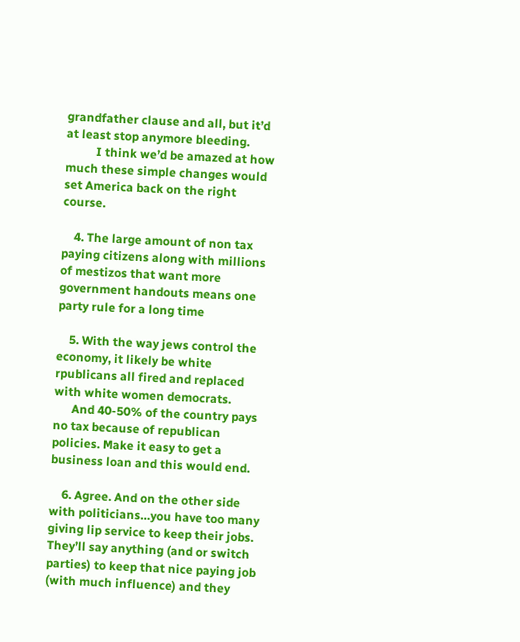grandfather clause and all, but it’d at least stop anymore bleeding.
          I think we’d be amazed at how much these simple changes would set America back on the right course.

    4. The large amount of non tax paying citizens along with millions of mestizos that want more government handouts means one party rule for a long time

    5. With the way jews control the economy, it likely be white rpublicans all fired and replaced with white women democrats.
      And 40-50% of the country pays no tax because of republican policies. Make it easy to get a business loan and this would end.

    6. Agree. And on the other side with politicians…you have too many giving lip service to keep their jobs. They’ll say anything (and or switch parties) to keep that nice paying job (with much influence) and they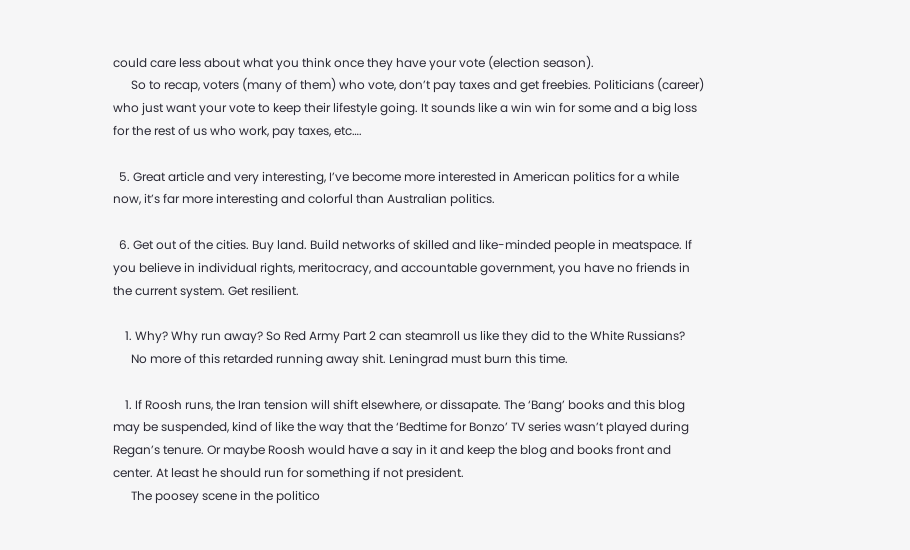could care less about what you think once they have your vote (election season).
      So to recap, voters (many of them) who vote, don’t pay taxes and get freebies. Politicians (career) who just want your vote to keep their lifestyle going. It sounds like a win win for some and a big loss for the rest of us who work, pay taxes, etc….

  5. Great article and very interesting, I’ve become more interested in American politics for a while now, it’s far more interesting and colorful than Australian politics.

  6. Get out of the cities. Buy land. Build networks of skilled and like-minded people in meatspace. If you believe in individual rights, meritocracy, and accountable government, you have no friends in the current system. Get resilient.

    1. Why? Why run away? So Red Army Part 2 can steamroll us like they did to the White Russians?
      No more of this retarded running away shit. Leningrad must burn this time.

    1. If Roosh runs, the Iran tension will shift elsewhere, or dissapate. The ‘Bang’ books and this blog may be suspended, kind of like the way that the ‘Bedtime for Bonzo’ TV series wasn’t played during Regan’s tenure. Or maybe Roosh would have a say in it and keep the blog and books front and center. At least he should run for something if not president.
      The poosey scene in the politico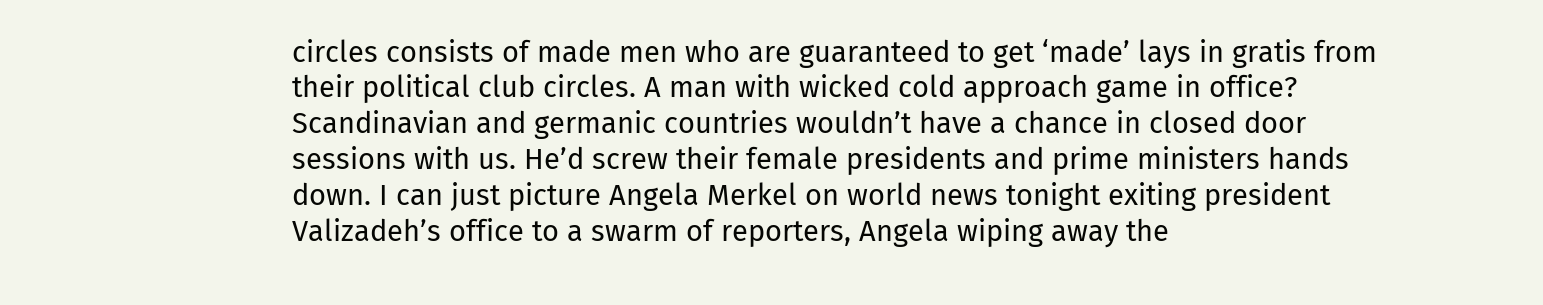circles consists of made men who are guaranteed to get ‘made’ lays in gratis from their political club circles. A man with wicked cold approach game in office? Scandinavian and germanic countries wouldn’t have a chance in closed door sessions with us. He’d screw their female presidents and prime ministers hands down. I can just picture Angela Merkel on world news tonight exiting president Valizadeh’s office to a swarm of reporters, Angela wiping away the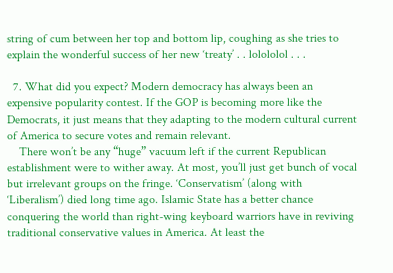string of cum between her top and bottom lip, coughing as she tries to explain the wonderful success of her new ‘treaty’ . . lolololol . . .

  7. What did you expect? Modern democracy has always been an expensive popularity contest. If the GOP is becoming more like the Democrats, it just means that they adapting to the modern cultural current of America to secure votes and remain relevant.
    There won’t be any “huge” vacuum left if the current Republican establishment were to wither away. At most, you’ll just get bunch of vocal but irrelevant groups on the fringe. ‘Conservatism’ (along with ‘Liberalism’) died long time ago. Islamic State has a better chance conquering the world than right-wing keyboard warriors have in reviving traditional conservative values in America. At least the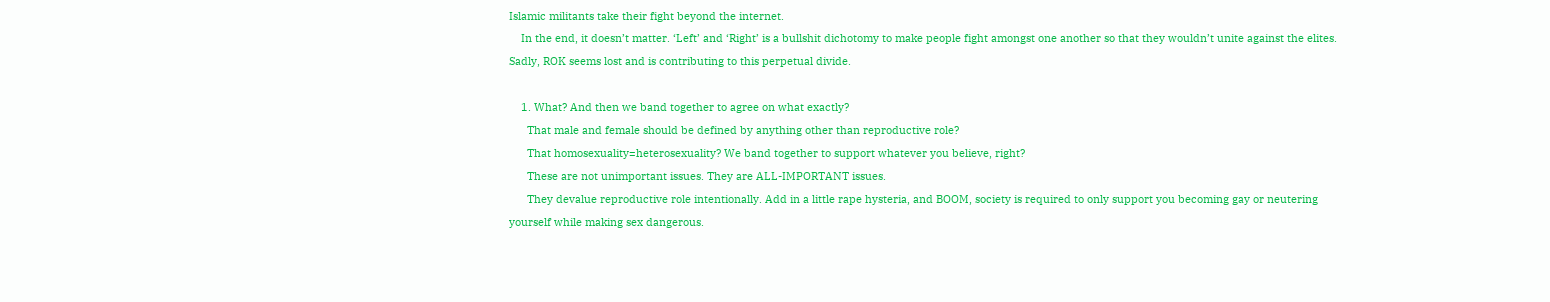Islamic militants take their fight beyond the internet.
    In the end, it doesn’t matter. ‘Left’ and ‘Right’ is a bullshit dichotomy to make people fight amongst one another so that they wouldn’t unite against the elites. Sadly, ROK seems lost and is contributing to this perpetual divide.

    1. What? And then we band together to agree on what exactly?
      That male and female should be defined by anything other than reproductive role?
      That homosexuality=heterosexuality? We band together to support whatever you believe, right?
      These are not unimportant issues. They are ALL-IMPORTANT issues.
      They devalue reproductive role intentionally. Add in a little rape hysteria, and BOOM, society is required to only support you becoming gay or neutering yourself while making sex dangerous.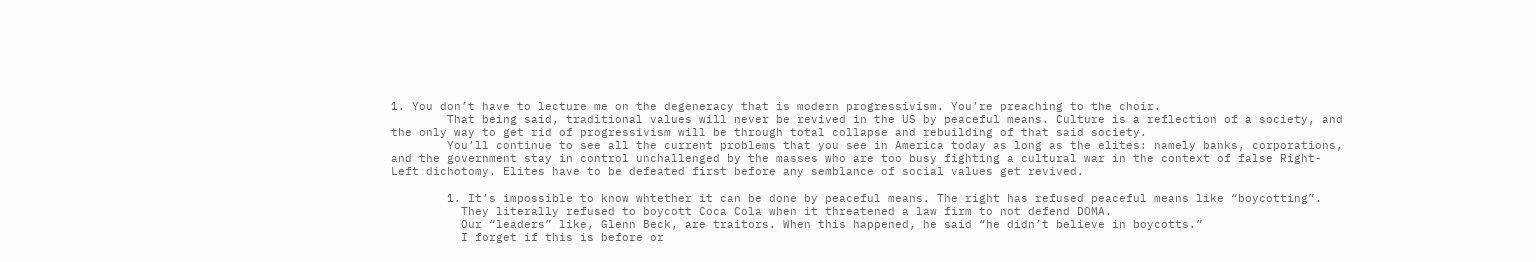1. You don’t have to lecture me on the degeneracy that is modern progressivism. You’re preaching to the choir.
        That being said, traditional values will never be revived in the US by peaceful means. Culture is a reflection of a society, and the only way to get rid of progressivism will be through total collapse and rebuilding of that said society.
        You’ll continue to see all the current problems that you see in America today as long as the elites: namely banks, corporations, and the government stay in control unchallenged by the masses who are too busy fighting a cultural war in the context of false Right-Left dichotomy. Elites have to be defeated first before any semblance of social values get revived.

        1. It’s impossible to know whtether it can be done by peaceful means. The right has refused peaceful means like “boycotting”.
          They literally refused to boycott Coca Cola when it threatened a law firm to not defend DOMA.
          Our “leaders” like, Glenn Beck, are traitors. When this happened, he said “he didn’t believe in boycotts.”
          I forget if this is before or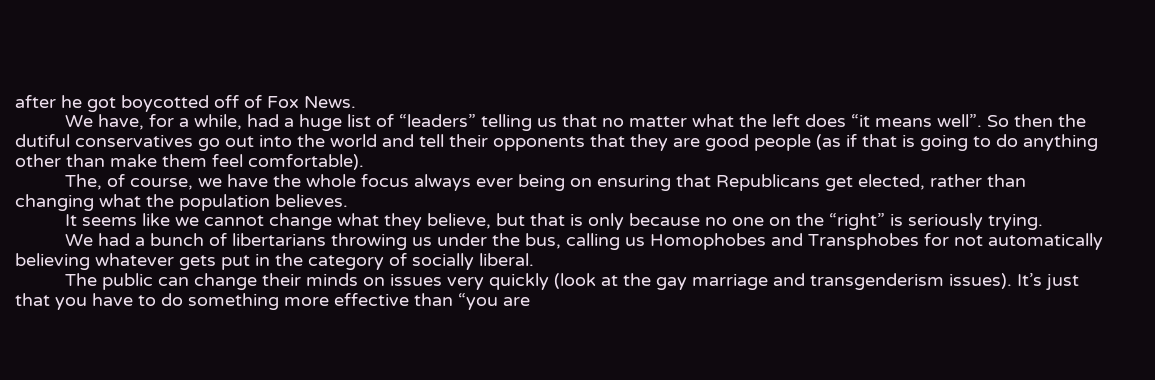after he got boycotted off of Fox News.
          We have, for a while, had a huge list of “leaders” telling us that no matter what the left does “it means well”. So then the dutiful conservatives go out into the world and tell their opponents that they are good people (as if that is going to do anything other than make them feel comfortable).
          The, of course, we have the whole focus always ever being on ensuring that Republicans get elected, rather than changing what the population believes.
          It seems like we cannot change what they believe, but that is only because no one on the “right” is seriously trying.
          We had a bunch of libertarians throwing us under the bus, calling us Homophobes and Transphobes for not automatically believing whatever gets put in the category of socially liberal.
          The public can change their minds on issues very quickly (look at the gay marriage and transgenderism issues). It’s just that you have to do something more effective than “you are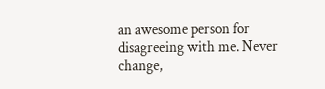an awesome person for disagreeing with me. Never change,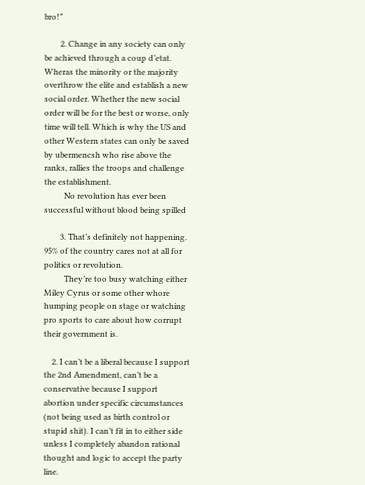bro!”

        2. Change in any society can only be achieved through a coup d’etat. Wheras the minority or the majority overthrow the elite and establish a new social order. Whether the new social order will be for the best or worse, only time will tell. Which is why the US and other Western states can only be saved by ubermencsh who rise above the ranks, rallies the troops and challenge the establishment.
          No revolution has ever been successful without blood being spilled

        3. That’s definitely not happening. 95% of the country cares not at all for politics or revolution.
          They’re too busy watching either Miley Cyrus or some other whore humping people on stage or watching pro sports to care about how corrupt their government is.

    2. I can’t be a liberal because I support the 2nd Amendment, can’t be a conservative because I support abortion under specific circumstances (not being used as birth control or stupid shit). I can’t fit in to either side unless I completely abandon rational thought and logic to accept the party line.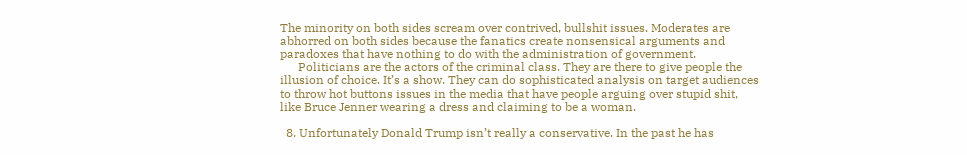The minority on both sides scream over contrived, bullshit issues. Moderates are abhorred on both sides because the fanatics create nonsensical arguments and paradoxes that have nothing to do with the administration of government.
      Politicians are the actors of the criminal class. They are there to give people the illusion of choice. It’s a show. They can do sophisticated analysis on target audiences to throw hot buttons issues in the media that have people arguing over stupid shit, like Bruce Jenner wearing a dress and claiming to be a woman.

  8. Unfortunately Donald Trump isn’t really a conservative. In the past he has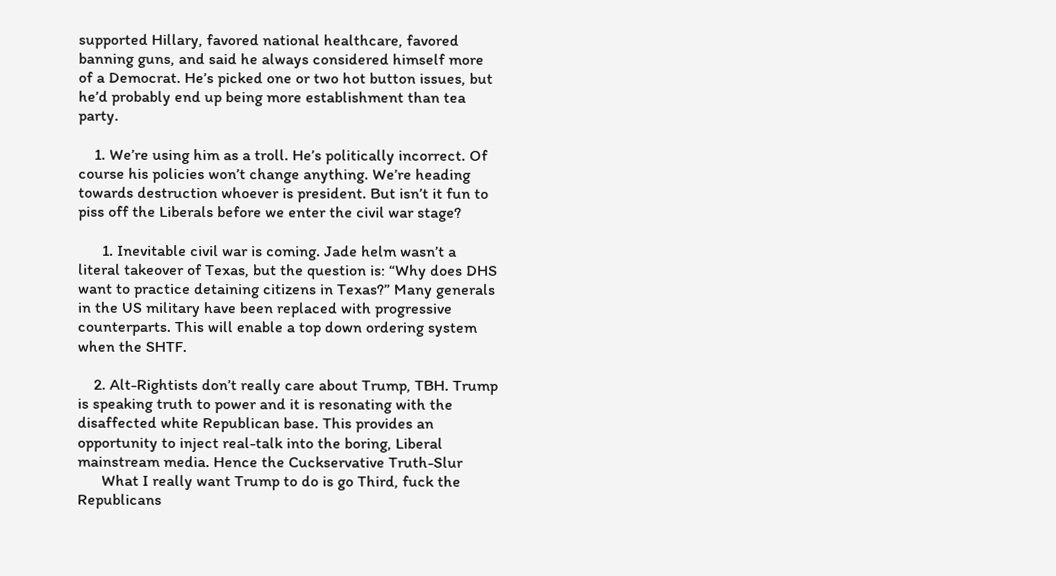supported Hillary, favored national healthcare, favored banning guns, and said he always considered himself more of a Democrat. He’s picked one or two hot button issues, but he’d probably end up being more establishment than tea party.

    1. We’re using him as a troll. He’s politically incorrect. Of course his policies won’t change anything. We’re heading towards destruction whoever is president. But isn’t it fun to piss off the Liberals before we enter the civil war stage?

      1. Inevitable civil war is coming. Jade helm wasn’t a literal takeover of Texas, but the question is: “Why does DHS want to practice detaining citizens in Texas?” Many generals in the US military have been replaced with progressive counterparts. This will enable a top down ordering system when the SHTF.

    2. Alt-Rightists don’t really care about Trump, TBH. Trump is speaking truth to power and it is resonating with the disaffected white Republican base. This provides an opportunity to inject real-talk into the boring, Liberal mainstream media. Hence the Cuckservative Truth-Slur
      What I really want Trump to do is go Third, fuck the Republicans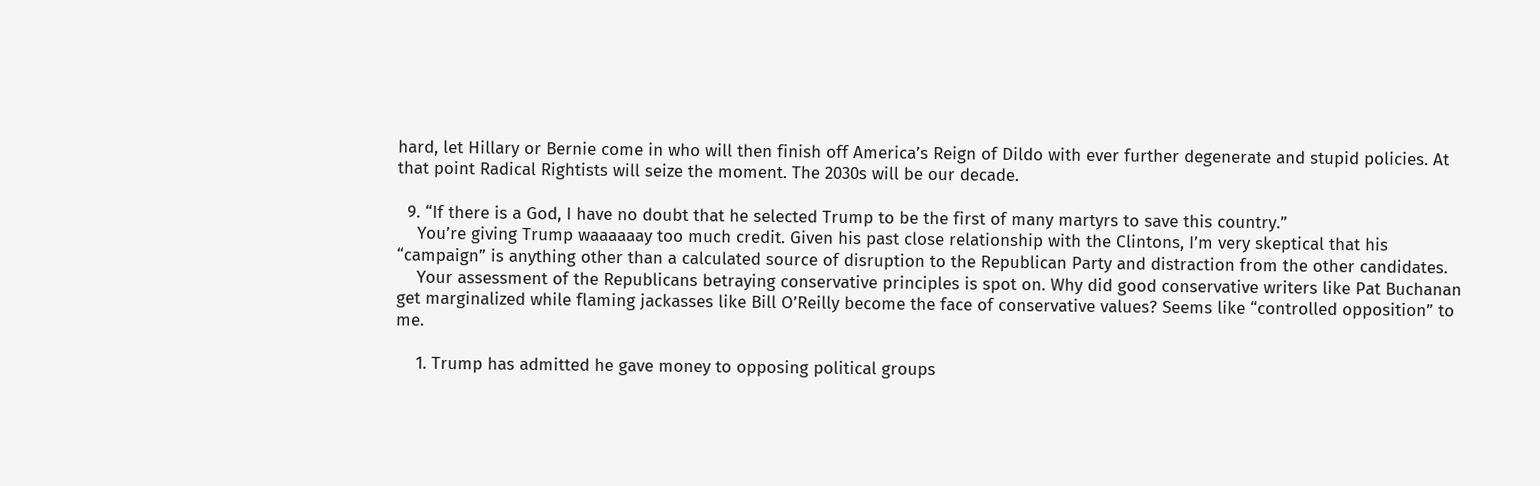hard, let Hillary or Bernie come in who will then finish off America’s Reign of Dildo with ever further degenerate and stupid policies. At that point Radical Rightists will seize the moment. The 2030s will be our decade.

  9. “If there is a God, I have no doubt that he selected Trump to be the first of many martyrs to save this country.”
    You’re giving Trump waaaaaay too much credit. Given his past close relationship with the Clintons, I’m very skeptical that his “campaign” is anything other than a calculated source of disruption to the Republican Party and distraction from the other candidates.
    Your assessment of the Republicans betraying conservative principles is spot on. Why did good conservative writers like Pat Buchanan get marginalized while flaming jackasses like Bill O’Reilly become the face of conservative values? Seems like “controlled opposition” to me.

    1. Trump has admitted he gave money to opposing political groups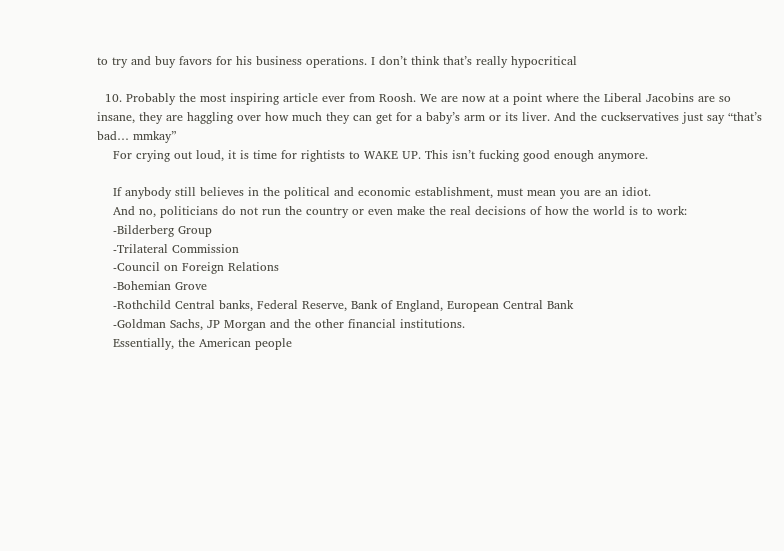to try and buy favors for his business operations. I don’t think that’s really hypocritical

  10. Probably the most inspiring article ever from Roosh. We are now at a point where the Liberal Jacobins are so insane, they are haggling over how much they can get for a baby’s arm or its liver. And the cuckservatives just say “that’s bad… mmkay”
    For crying out loud, it is time for rightists to WAKE UP. This isn’t fucking good enough anymore.

    If anybody still believes in the political and economic establishment, must mean you are an idiot.
    And no, politicians do not run the country or even make the real decisions of how the world is to work:
    -Bilderberg Group
    -Trilateral Commission
    -Council on Foreign Relations
    -Bohemian Grove
    -Rothchild Central banks, Federal Reserve, Bank of England, European Central Bank
    -Goldman Sachs, JP Morgan and the other financial institutions.
    Essentially, the American people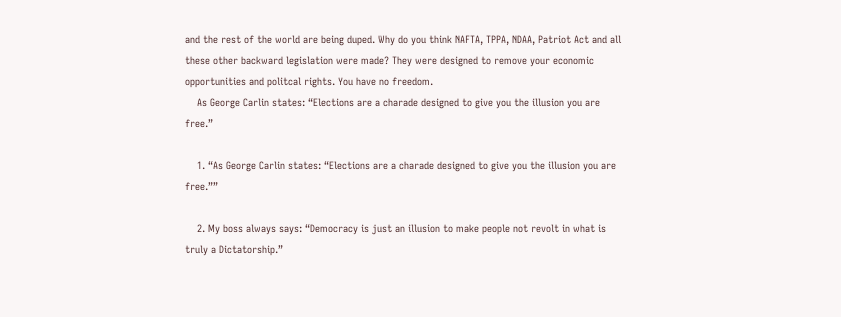and the rest of the world are being duped. Why do you think NAFTA, TPPA, NDAA, Patriot Act and all these other backward legislation were made? They were designed to remove your economic opportunities and politcal rights. You have no freedom.
    As George Carlin states: “Elections are a charade designed to give you the illusion you are free.”

    1. “As George Carlin states: “Elections are a charade designed to give you the illusion you are free.””

    2. My boss always says: “Democracy is just an illusion to make people not revolt in what is truly a Dictatorship.”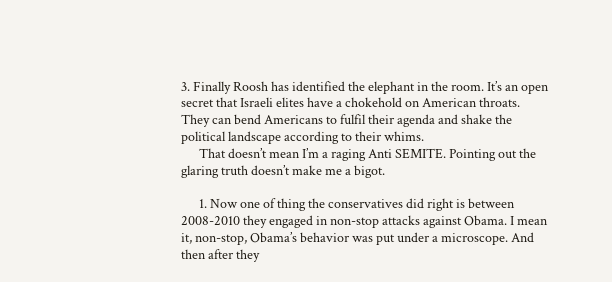3. Finally Roosh has identified the elephant in the room. It’s an open secret that Israeli elites have a chokehold on American throats. They can bend Americans to fulfil their agenda and shake the political landscape according to their whims.
      That doesn’t mean I’m a raging Anti SEMITE. Pointing out the glaring truth doesn’t make me a bigot.

      1. Now one of thing the conservatives did right is between 2008-2010 they engaged in non-stop attacks against Obama. I mean it, non-stop, Obama’s behavior was put under a microscope. And then after they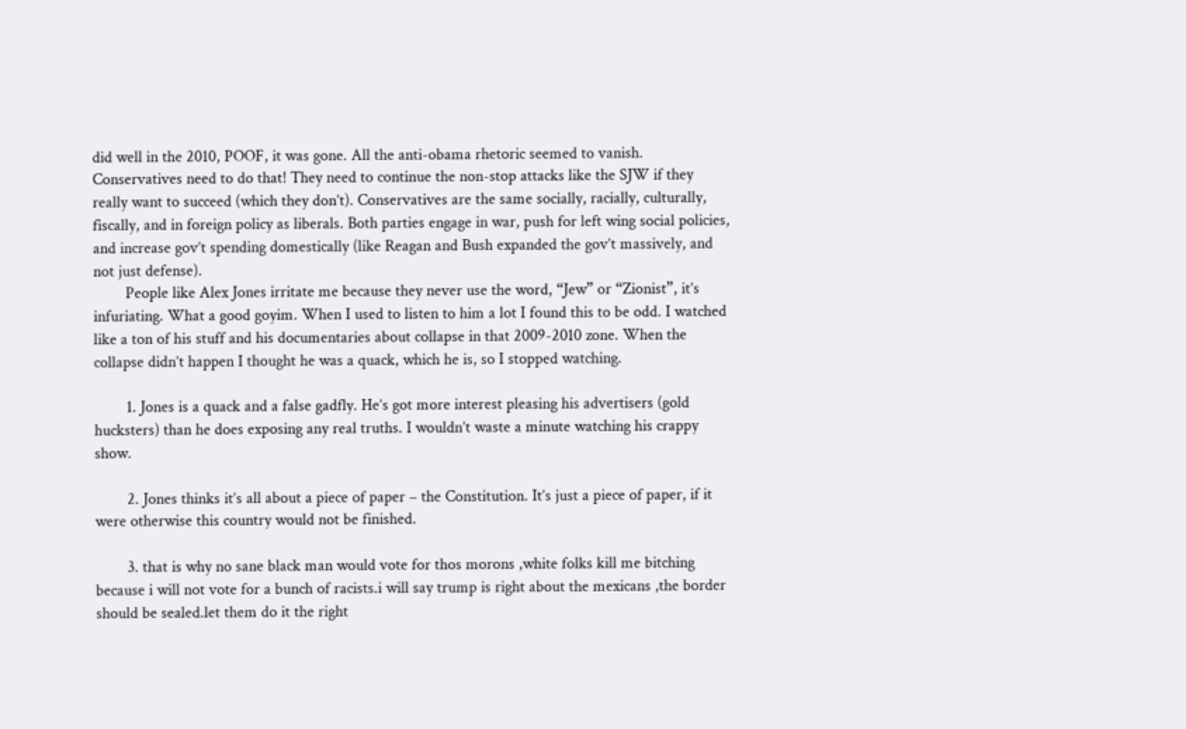did well in the 2010, POOF, it was gone. All the anti-obama rhetoric seemed to vanish. Conservatives need to do that! They need to continue the non-stop attacks like the SJW if they really want to succeed (which they don’t). Conservatives are the same socially, racially, culturally, fiscally, and in foreign policy as liberals. Both parties engage in war, push for left wing social policies, and increase gov’t spending domestically (like Reagan and Bush expanded the gov’t massively, and not just defense).
        People like Alex Jones irritate me because they never use the word, “Jew” or “Zionist”, it’s infuriating. What a good goyim. When I used to listen to him a lot I found this to be odd. I watched like a ton of his stuff and his documentaries about collapse in that 2009-2010 zone. When the collapse didn’t happen I thought he was a quack, which he is, so I stopped watching.

        1. Jones is a quack and a false gadfly. He’s got more interest pleasing his advertisers (gold hucksters) than he does exposing any real truths. I wouldn’t waste a minute watching his crappy show.

        2. Jones thinks it’s all about a piece of paper – the Constitution. It’s just a piece of paper, if it were otherwise this country would not be finished.

        3. that is why no sane black man would vote for thos morons ,white folks kill me bitching because i will not vote for a bunch of racists.i will say trump is right about the mexicans ,the border should be sealed.let them do it the right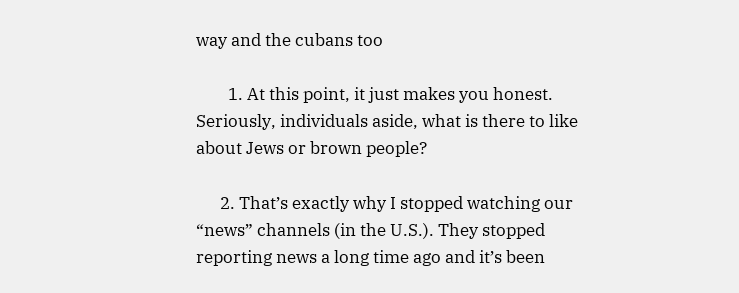way and the cubans too

        1. At this point, it just makes you honest. Seriously, individuals aside, what is there to like about Jews or brown people?

      2. That’s exactly why I stopped watching our “news” channels (in the U.S.). They stopped reporting news a long time ago and it’s been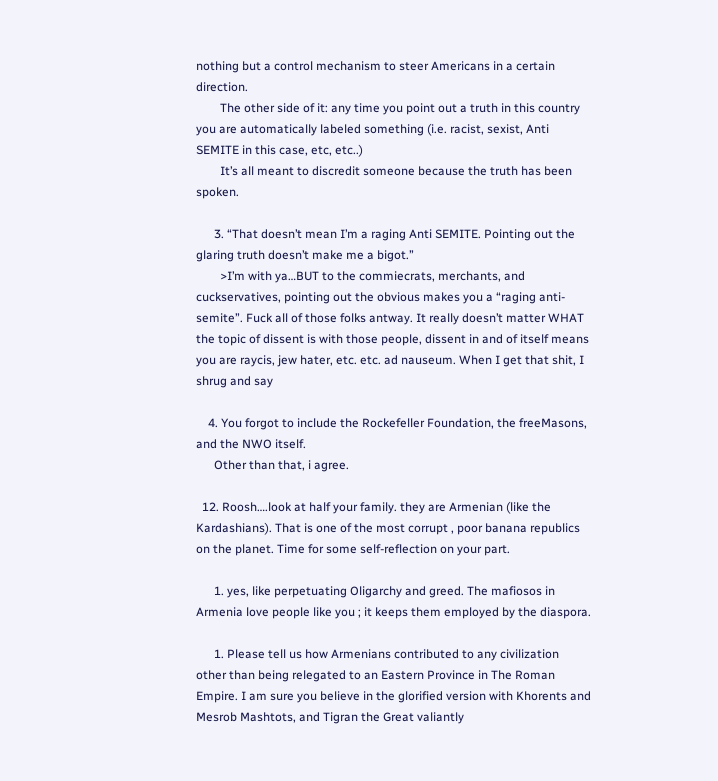nothing but a control mechanism to steer Americans in a certain direction.
        The other side of it: any time you point out a truth in this country you are automatically labeled something (i.e. racist, sexist, Anti SEMITE in this case, etc, etc..)
        It’s all meant to discredit someone because the truth has been spoken.

      3. “That doesn’t mean I’m a raging Anti SEMITE. Pointing out the glaring truth doesn’t make me a bigot.”
        >I’m with ya…BUT to the commiecrats, merchants, and cuckservatives, pointing out the obvious makes you a “raging anti-semite”. Fuck all of those folks antway. It really doesn’t matter WHAT the topic of dissent is with those people, dissent in and of itself means you are raycis, jew hater, etc. etc. ad nauseum. When I get that shit, I shrug and say

    4. You forgot to include the Rockefeller Foundation, the freeMasons, and the NWO itself.
      Other than that, i agree.

  12. Roosh….look at half your family. they are Armenian (like the Kardashians). That is one of the most corrupt , poor banana republics on the planet. Time for some self-reflection on your part.

      1. yes, like perpetuating Oligarchy and greed. The mafiosos in Armenia love people like you ; it keeps them employed by the diaspora.

      1. Please tell us how Armenians contributed to any civilization other than being relegated to an Eastern Province in The Roman Empire. I am sure you believe in the glorified version with Khorents and Mesrob Mashtots, and Tigran the Great valiantly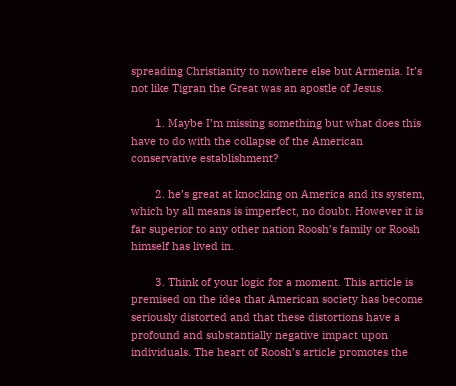spreading Christianity to nowhere else but Armenia. It’s not like Tigran the Great was an apostle of Jesus.

        1. Maybe I’m missing something but what does this have to do with the collapse of the American conservative establishment?

        2. he’s great at knocking on America and its system, which by all means is imperfect, no doubt. However it is far superior to any other nation Roosh’s family or Roosh himself has lived in.

        3. Think of your logic for a moment. This article is premised on the idea that American society has become seriously distorted and that these distortions have a profound and substantially negative impact upon individuals. The heart of Roosh’s article promotes the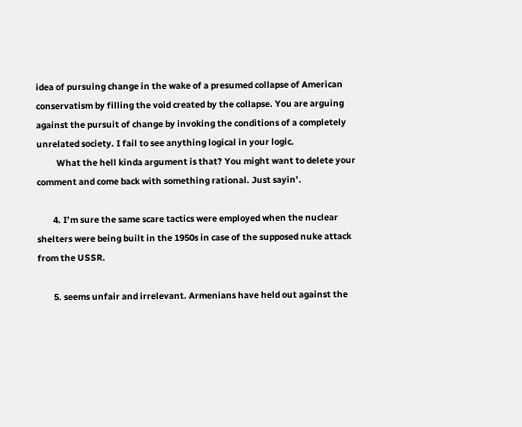idea of pursuing change in the wake of a presumed collapse of American conservatism by filling the void created by the collapse. You are arguing against the pursuit of change by invoking the conditions of a completely unrelated society. I fail to see anything logical in your logic.
          What the hell kinda argument is that? You might want to delete your comment and come back with something rational. Just sayin’.

        4. I’m sure the same scare tactics were employed when the nuclear shelters were being built in the 1950s in case of the supposed nuke attack from the USSR.

        5. seems unfair and irrelevant. Armenians have held out against the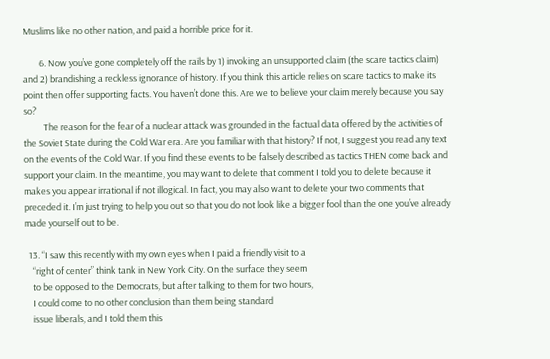Muslims like no other nation, and paid a horrible price for it.

        6. Now you’ve gone completely off the rails by 1) invoking an unsupported claim (the scare tactics claim) and 2) brandishing a reckless ignorance of history. If you think this article relies on scare tactics to make its point then offer supporting facts. You haven’t done this. Are we to believe your claim merely because you say so?
          The reason for the fear of a nuclear attack was grounded in the factual data offered by the activities of the Soviet State during the Cold War era. Are you familiar with that history? If not, I suggest you read any text on the events of the Cold War. If you find these events to be falsely described as tactics THEN come back and support your claim. In the meantime, you may want to delete that comment I told you to delete because it makes you appear irrational if not illogical. In fact, you may also want to delete your two comments that preceded it. I’m just trying to help you out so that you do not look like a bigger fool than the one you’ve already made yourself out to be.

  13. “I saw this recently with my own eyes when I paid a friendly visit to a
    “right of center” think tank in New York City. On the surface they seem
    to be opposed to the Democrats, but after talking to them for two hours,
    I could come to no other conclusion than them being standard
    issue liberals, and I told them this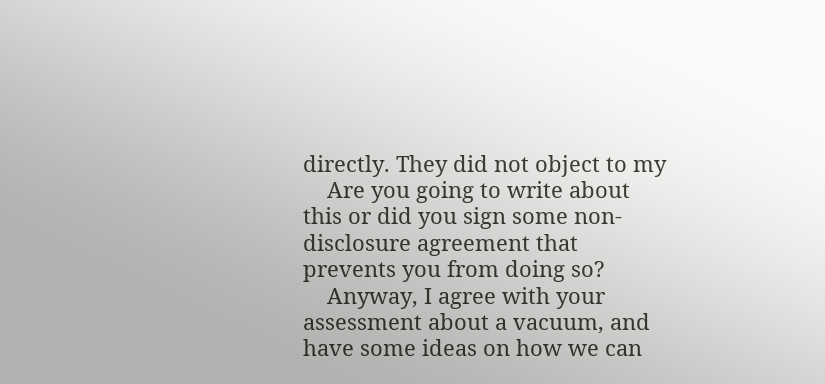directly. They did not object to my
    Are you going to write about this or did you sign some non-disclosure agreement that prevents you from doing so?
    Anyway, I agree with your assessment about a vacuum, and have some ideas on how we can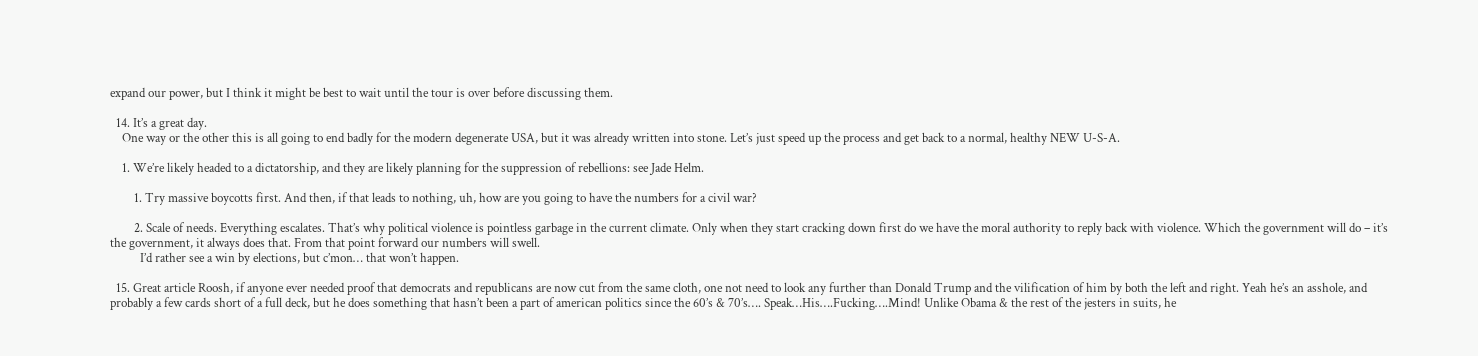expand our power, but I think it might be best to wait until the tour is over before discussing them.

  14. It’s a great day.
    One way or the other this is all going to end badly for the modern degenerate USA, but it was already written into stone. Let’s just speed up the process and get back to a normal, healthy NEW U-S-A.

    1. We’re likely headed to a dictatorship, and they are likely planning for the suppression of rebellions: see Jade Helm.

        1. Try massive boycotts first. And then, if that leads to nothing, uh, how are you going to have the numbers for a civil war?

        2. Scale of needs. Everything escalates. That’s why political violence is pointless garbage in the current climate. Only when they start cracking down first do we have the moral authority to reply back with violence. Which the government will do – it’s the government, it always does that. From that point forward our numbers will swell.
          I’d rather see a win by elections, but c’mon… that won’t happen.

  15. Great article Roosh, if anyone ever needed proof that democrats and republicans are now cut from the same cloth, one not need to look any further than Donald Trump and the vilification of him by both the left and right. Yeah he’s an asshole, and probably a few cards short of a full deck, but he does something that hasn’t been a part of american politics since the 60’s & 70’s…. Speak…His….Fucking….Mind! Unlike Obama & the rest of the jesters in suits, he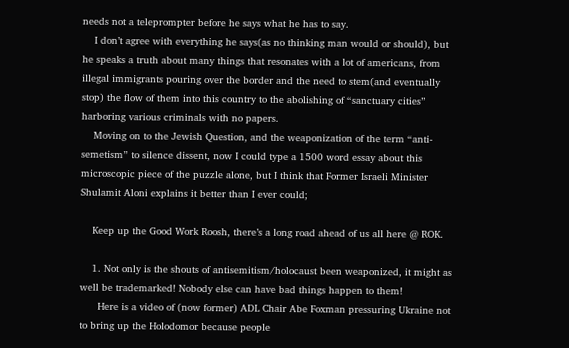needs not a teleprompter before he says what he has to say.
    I don’t agree with everything he says(as no thinking man would or should), but he speaks a truth about many things that resonates with a lot of americans, from illegal immigrants pouring over the border and the need to stem(and eventually stop) the flow of them into this country to the abolishing of “sanctuary cities” harboring various criminals with no papers.
    Moving on to the Jewish Question, and the weaponization of the term “anti-semetism” to silence dissent, now I could type a 1500 word essay about this microscopic piece of the puzzle alone, but I think that Former Israeli Minister Shulamit Aloni explains it better than I ever could;

    Keep up the Good Work Roosh, there’s a long road ahead of us all here @ ROK.

    1. Not only is the shouts of antisemitism/holocaust been weaponized, it might as well be trademarked! Nobody else can have bad things happen to them!
      Here is a video of (now former) ADL Chair Abe Foxman pressuring Ukraine not to bring up the Holodomor because people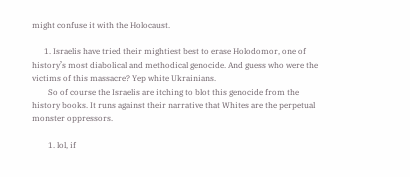might confuse it with the Holocaust.

      1. Israelis have tried their mightiest best to erase Holodomor, one of history’s most diabolical and methodical genocide. And guess who were the victims of this massacre? Yep white Ukrainians.
        So of course the Israelis are itching to blot this genocide from the history books. It runs against their narrative that Whites are the perpetual monster oppressors.

        1. lol, if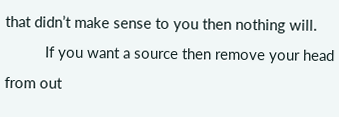that didn’t make sense to you then nothing will.
          If you want a source then remove your head from out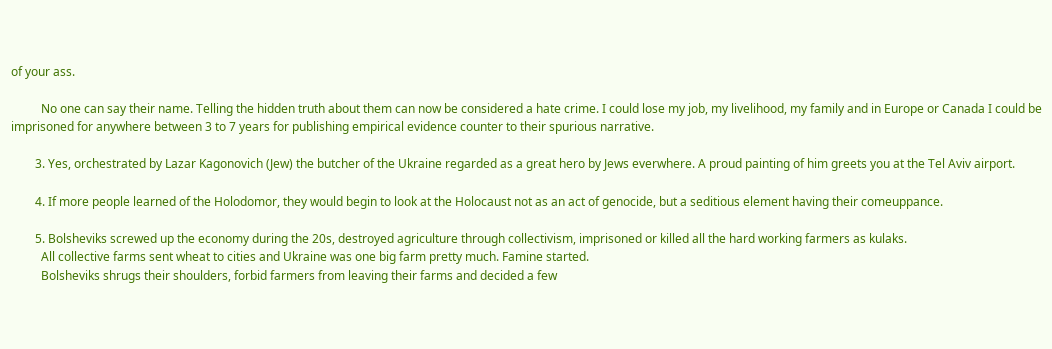of your ass.

          No one can say their name. Telling the hidden truth about them can now be considered a hate crime. I could lose my job, my livelihood, my family and in Europe or Canada I could be imprisoned for anywhere between 3 to 7 years for publishing empirical evidence counter to their spurious narrative.

        3. Yes, orchestrated by Lazar Kagonovich (Jew) the butcher of the Ukraine regarded as a great hero by Jews everwhere. A proud painting of him greets you at the Tel Aviv airport.

        4. If more people learned of the Holodomor, they would begin to look at the Holocaust not as an act of genocide, but a seditious element having their comeuppance.

        5. Bolsheviks screwed up the economy during the 20s, destroyed agriculture through collectivism, imprisoned or killed all the hard working farmers as kulaks.
          All collective farms sent wheat to cities and Ukraine was one big farm pretty much. Famine started.
          Bolsheviks shrugs their shoulders, forbid farmers from leaving their farms and decided a few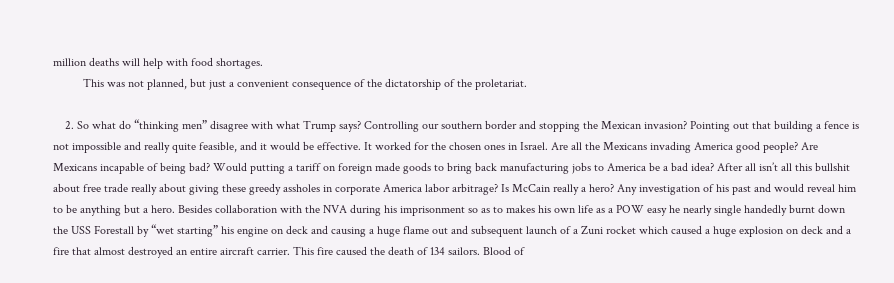million deaths will help with food shortages.
          This was not planned, but just a convenient consequence of the dictatorship of the proletariat.

    2. So what do “thinking men” disagree with what Trump says? Controlling our southern border and stopping the Mexican invasion? Pointing out that building a fence is not impossible and really quite feasible, and it would be effective. It worked for the chosen ones in Israel. Are all the Mexicans invading America good people? Are Mexicans incapable of being bad? Would putting a tariff on foreign made goods to bring back manufacturing jobs to America be a bad idea? After all isn’t all this bullshit about free trade really about giving these greedy assholes in corporate America labor arbitrage? Is McCain really a hero? Any investigation of his past and would reveal him to be anything but a hero. Besides collaboration with the NVA during his imprisonment so as to makes his own life as a POW easy he nearly single handedly burnt down the USS Forestall by “wet starting” his engine on deck and causing a huge flame out and subsequent launch of a Zuni rocket which caused a huge explosion on deck and a fire that almost destroyed an entire aircraft carrier. This fire caused the death of 134 sailors. Blood of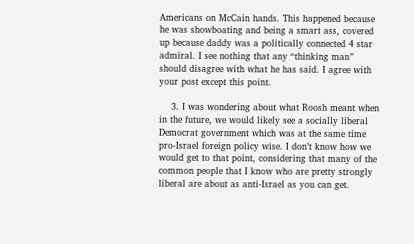Americans on McCain hands. This happened because he was showboating and being a smart ass, covered up because daddy was a politically connected 4 star admiral. I see nothing that any “thinking man” should disagree with what he has said. I agree with your post except this point.

    3. I was wondering about what Roosh meant when in the future, we would likely see a socially liberal Democrat government which was at the same time pro-Israel foreign policy wise. I don’t know how we would get to that point, considering that many of the common people that I know who are pretty strongly liberal are about as anti-Israel as you can get.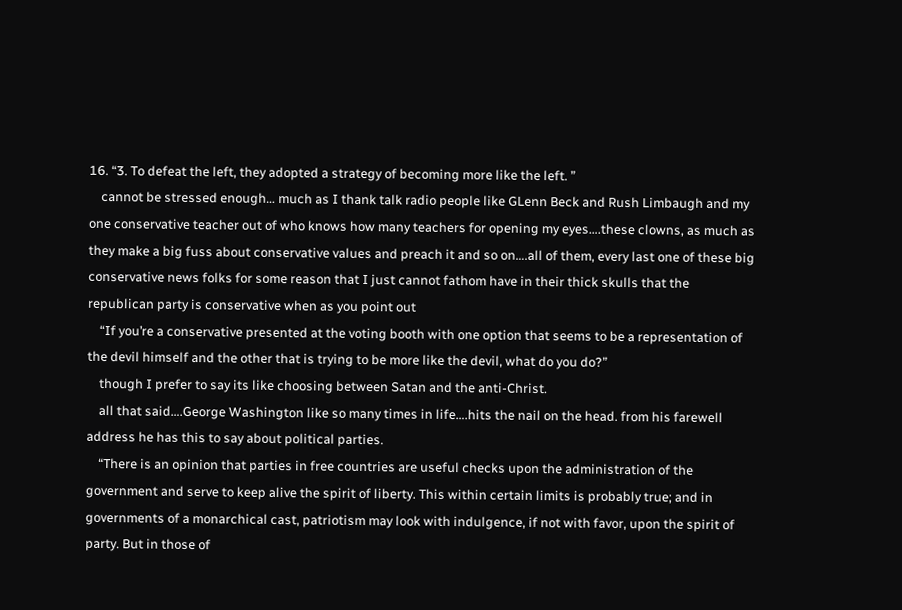16. “3. To defeat the left, they adopted a strategy of becoming more like the left. ”
    cannot be stressed enough… much as I thank talk radio people like GLenn Beck and Rush Limbaugh and my one conservative teacher out of who knows how many teachers for opening my eyes….these clowns, as much as they make a big fuss about conservative values and preach it and so on….all of them, every last one of these big conservative news folks for some reason that I just cannot fathom have in their thick skulls that the republican party is conservative when as you point out
    “If you’re a conservative presented at the voting booth with one option that seems to be a representation of the devil himself and the other that is trying to be more like the devil, what do you do?”
    though I prefer to say its like choosing between Satan and the anti-Christ.
    all that said….George Washington like so many times in life….hits the nail on the head. from his farewell address he has this to say about political parties.
    “There is an opinion that parties in free countries are useful checks upon the administration of the government and serve to keep alive the spirit of liberty. This within certain limits is probably true; and in governments of a monarchical cast, patriotism may look with indulgence, if not with favor, upon the spirit of party. But in those of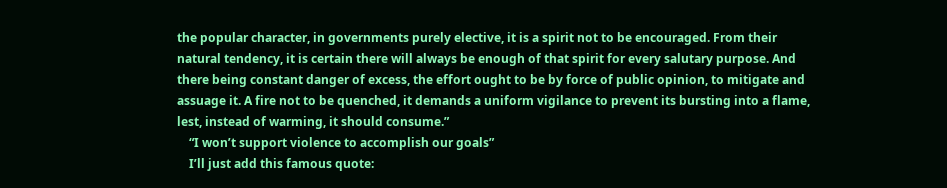the popular character, in governments purely elective, it is a spirit not to be encouraged. From their natural tendency, it is certain there will always be enough of that spirit for every salutary purpose. And there being constant danger of excess, the effort ought to be by force of public opinion, to mitigate and assuage it. A fire not to be quenched, it demands a uniform vigilance to prevent its bursting into a flame, lest, instead of warming, it should consume.”
    “I won’t support violence to accomplish our goals”
    I’ll just add this famous quote: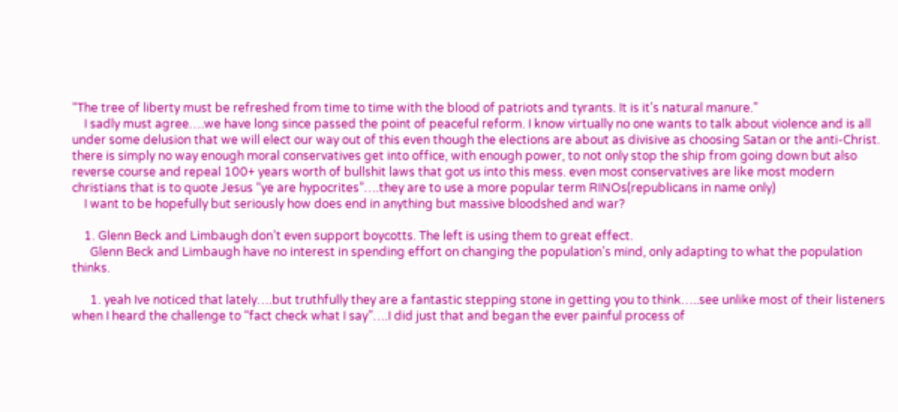“The tree of liberty must be refreshed from time to time with the blood of patriots and tyrants. It is it’s natural manure.”
    I sadly must agree….we have long since passed the point of peaceful reform. I know virtually no one wants to talk about violence and is all under some delusion that we will elect our way out of this even though the elections are about as divisive as choosing Satan or the anti-Christ. there is simply no way enough moral conservatives get into office, with enough power, to not only stop the ship from going down but also reverse course and repeal 100+ years worth of bullshit laws that got us into this mess. even most conservatives are like most modern christians that is to quote Jesus “ye are hypocrites”….they are to use a more popular term RINOs(republicans in name only)
    I want to be hopefully but seriously how does end in anything but massive bloodshed and war?

    1. Glenn Beck and Limbaugh don’t even support boycotts. The left is using them to great effect.
      Glenn Beck and Limbaugh have no interest in spending effort on changing the population’s mind, only adapting to what the population thinks.

      1. yeah Ive noticed that lately….but truthfully they are a fantastic stepping stone in getting you to think…..see unlike most of their listeners when I heard the challenge to “fact check what I say”….I did just that and began the ever painful process of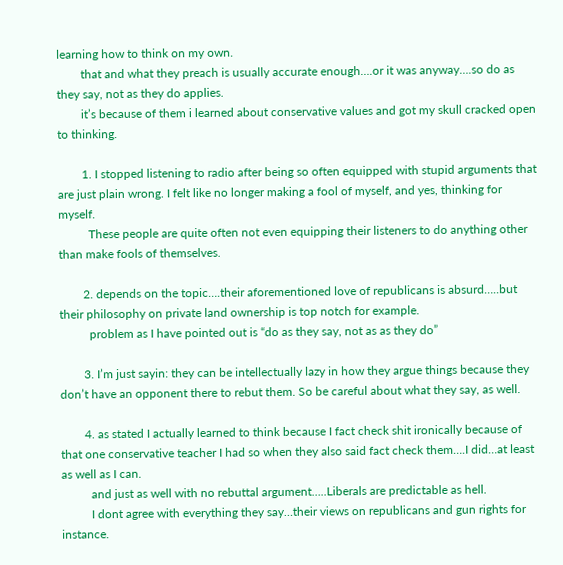learning how to think on my own.
        that and what they preach is usually accurate enough….or it was anyway….so do as they say, not as they do applies.
        it’s because of them i learned about conservative values and got my skull cracked open to thinking.

        1. I stopped listening to radio after being so often equipped with stupid arguments that are just plain wrong. I felt like no longer making a fool of myself, and yes, thinking for myself.
          These people are quite often not even equipping their listeners to do anything other than make fools of themselves.

        2. depends on the topic….their aforementioned love of republicans is absurd…..but their philosophy on private land ownership is top notch for example.
          problem as I have pointed out is “do as they say, not as as they do”

        3. I’m just sayin: they can be intellectually lazy in how they argue things because they don’t have an opponent there to rebut them. So be careful about what they say, as well.

        4. as stated I actually learned to think because I fact check shit ironically because of that one conservative teacher I had so when they also said fact check them….I did…at least as well as I can.
          and just as well with no rebuttal argument…..Liberals are predictable as hell.
          I dont agree with everything they say…their views on republicans and gun rights for instance.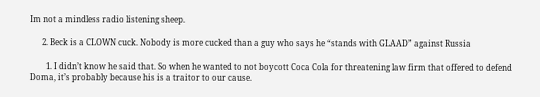Im not a mindless radio listening sheep.

      2. Beck is a CLOWN cuck. Nobody is more cucked than a guy who says he “stands with GLAAD” against Russia

        1. I didn’t know he said that. So when he wanted to not boycott Coca Cola for threatening law firm that offered to defend Doma, it’s probably because his is a traitor to our cause.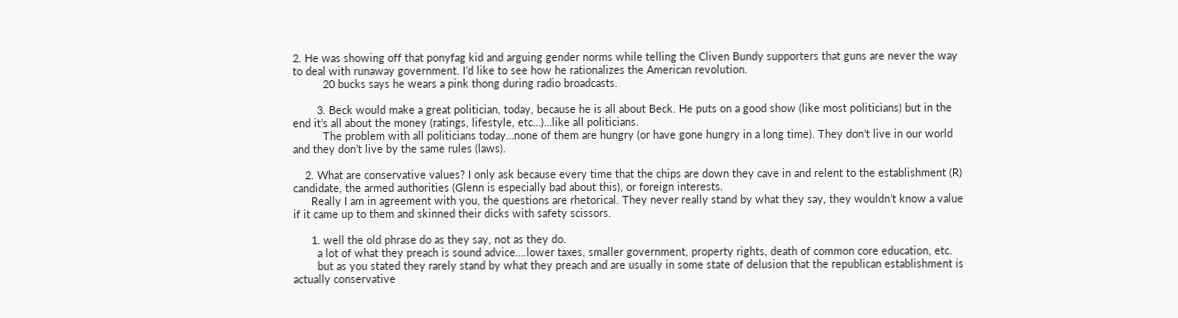2. He was showing off that ponyfag kid and arguing gender norms while telling the Cliven Bundy supporters that guns are never the way to deal with runaway government. I’d like to see how he rationalizes the American revolution.
          20 bucks says he wears a pink thong during radio broadcasts.

        3. Beck would make a great politician, today, because he is all about Beck. He puts on a good show (like most politicians) but in the end it’s all about the money (ratings, lifestyle, etc…)…like all politicians.
          The problem with all politicians today…none of them are hungry (or have gone hungry in a long time). They don’t live in our world and they don’t live by the same rules (laws).

    2. What are conservative values? I only ask because every time that the chips are down they cave in and relent to the establishment (R) candidate, the armed authorities (Glenn is especially bad about this), or foreign interests.
      Really I am in agreement with you, the questions are rhetorical. They never really stand by what they say, they wouldn’t know a value if it came up to them and skinned their dicks with safety scissors.

      1. well the old phrase do as they say, not as they do.
        a lot of what they preach is sound advice….lower taxes, smaller government, property rights, death of common core education, etc.
        but as you stated they rarely stand by what they preach and are usually in some state of delusion that the republican establishment is actually conservative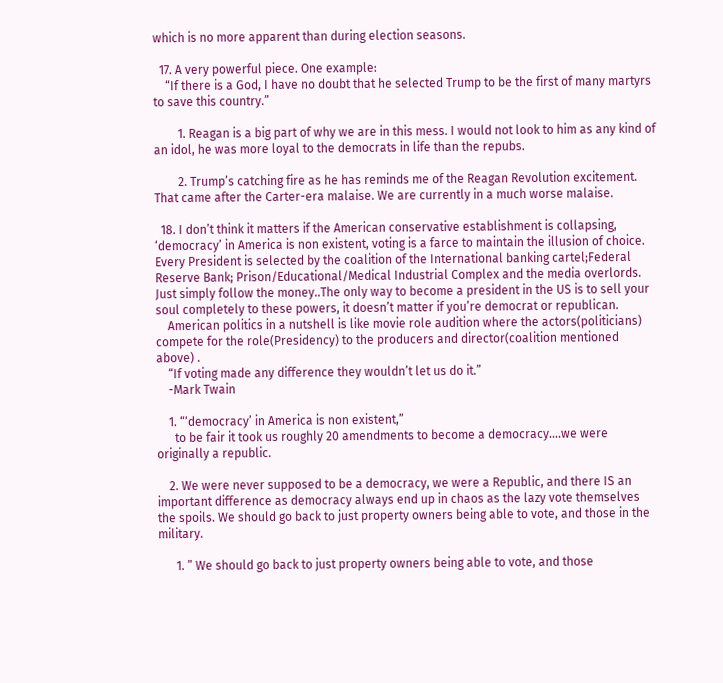which is no more apparent than during election seasons.

  17. A very powerful piece. One example:
    “If there is a God, I have no doubt that he selected Trump to be the first of many martyrs to save this country.”

        1. Reagan is a big part of why we are in this mess. I would not look to him as any kind of an idol, he was more loyal to the democrats in life than the repubs.

        2. Trump’s catching fire as he has reminds me of the Reagan Revolution excitement. That came after the Carter-era malaise. We are currently in a much worse malaise.

  18. I don’t think it matters if the American conservative establishment is collapsing, ‘democracy’ in America is non existent, voting is a farce to maintain the illusion of choice. Every President is selected by the coalition of the International banking cartel;Federal Reserve Bank; Prison/Educational/Medical Industrial Complex and the media overlords. Just simply follow the money..The only way to become a president in the US is to sell your soul completely to these powers, it doesn’t matter if you’re democrat or republican.
    American politics in a nutshell is like movie role audition where the actors(politicians) compete for the role(Presidency) to the producers and director(coalition mentioned above) .
    “If voting made any difference they wouldn’t let us do it.”
    -Mark Twain

    1. “‘democracy’ in America is non existent,”
      to be fair it took us roughly 20 amendments to become a democracy….we were originally a republic.

    2. We were never supposed to be a democracy, we were a Republic, and there IS an important difference as democracy always end up in chaos as the lazy vote themselves the spoils. We should go back to just property owners being able to vote, and those in the military.

      1. ” We should go back to just property owners being able to vote, and those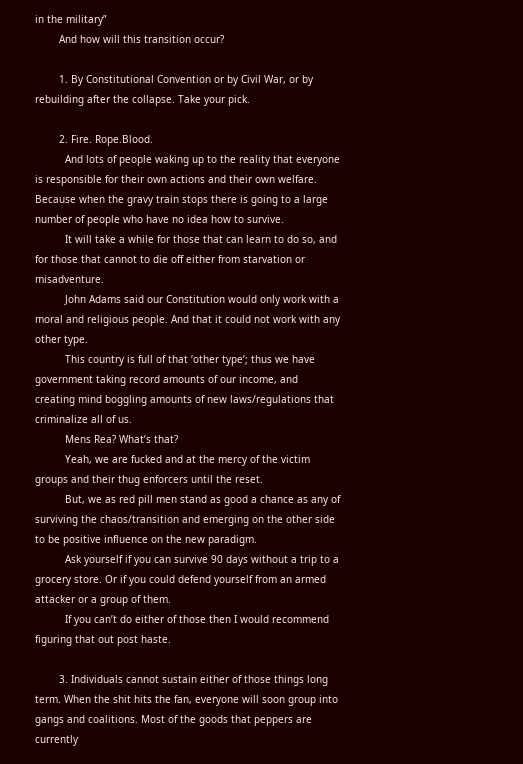in the military”
        And how will this transition occur?

        1. By Constitutional Convention or by Civil War, or by rebuilding after the collapse. Take your pick.

        2. Fire. Rope.Blood.
          And lots of people waking up to the reality that everyone is responsible for their own actions and their own welfare. Because when the gravy train stops there is going to a large number of people who have no idea how to survive.
          It will take a while for those that can learn to do so, and for those that cannot to die off either from starvation or misadventure.
          John Adams said our Constitution would only work with a moral and religious people. And that it could not work with any other type.
          This country is full of that ‘other type’; thus we have government taking record amounts of our income, and creating mind boggling amounts of new laws/regulations that criminalize all of us.
          Mens Rea? What’s that?
          Yeah, we are fucked and at the mercy of the victim groups and their thug enforcers until the reset.
          But, we as red pill men stand as good a chance as any of surviving the chaos/transition and emerging on the other side to be positive influence on the new paradigm.
          Ask yourself if you can survive 90 days without a trip to a grocery store. Or if you could defend yourself from an armed attacker or a group of them.
          If you can’t do either of those then I would recommend figuring that out post haste.

        3. Individuals cannot sustain either of those things long term. When the shit hits the fan, everyone will soon group into gangs and coalitions. Most of the goods that peppers are currently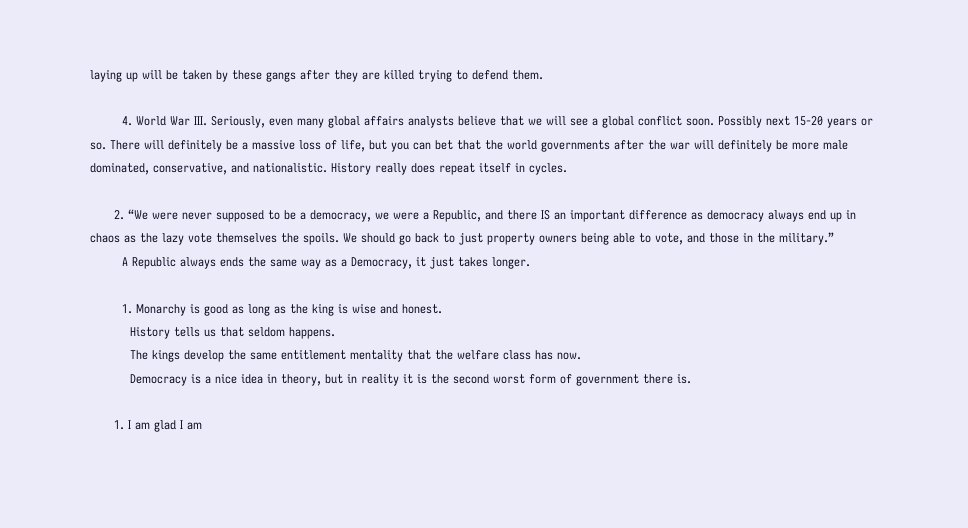laying up will be taken by these gangs after they are killed trying to defend them.

        4. World War III. Seriously, even many global affairs analysts believe that we will see a global conflict soon. Possibly next 15-20 years or so. There will definitely be a massive loss of life, but you can bet that the world governments after the war will definitely be more male dominated, conservative, and nationalistic. History really does repeat itself in cycles.

      2. “We were never supposed to be a democracy, we were a Republic, and there IS an important difference as democracy always end up in chaos as the lazy vote themselves the spoils. We should go back to just property owners being able to vote, and those in the military.”
        A Republic always ends the same way as a Democracy, it just takes longer.

        1. Monarchy is good as long as the king is wise and honest.
          History tells us that seldom happens.
          The kings develop the same entitlement mentality that the welfare class has now.
          Democracy is a nice idea in theory, but in reality it is the second worst form of government there is.

      1. I am glad I am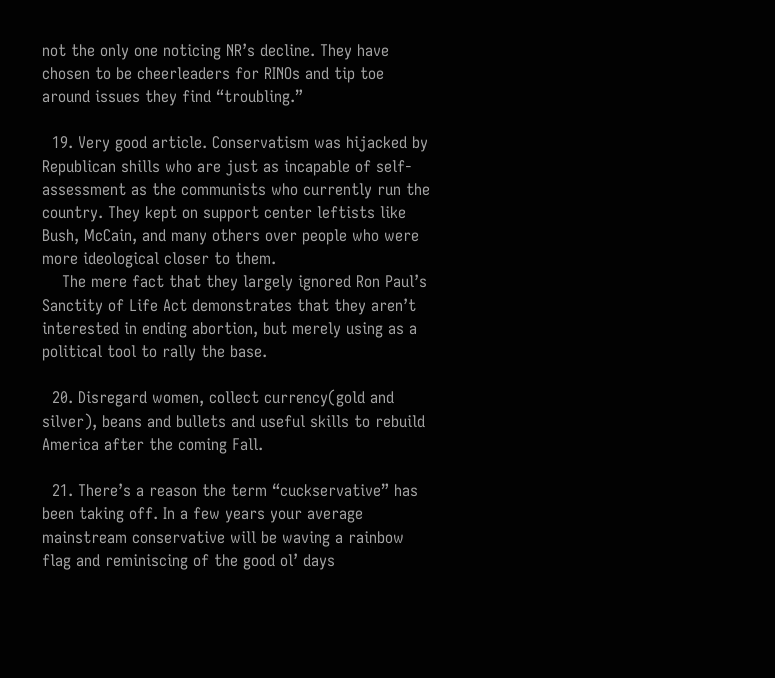not the only one noticing NR’s decline. They have chosen to be cheerleaders for RINOs and tip toe around issues they find “troubling.”

  19. Very good article. Conservatism was hijacked by Republican shills who are just as incapable of self-assessment as the communists who currently run the country. They kept on support center leftists like Bush, McCain, and many others over people who were more ideological closer to them.
    The mere fact that they largely ignored Ron Paul’s Sanctity of Life Act demonstrates that they aren’t interested in ending abortion, but merely using as a political tool to rally the base.

  20. Disregard women, collect currency(gold and silver), beans and bullets and useful skills to rebuild America after the coming Fall.

  21. There’s a reason the term “cuckservative” has been taking off. In a few years your average mainstream conservative will be waving a rainbow flag and reminiscing of the good ol’ days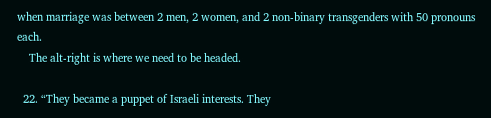when marriage was between 2 men, 2 women, and 2 non-binary transgenders with 50 pronouns each.
    The alt-right is where we need to be headed.

  22. “They became a puppet of Israeli interests. They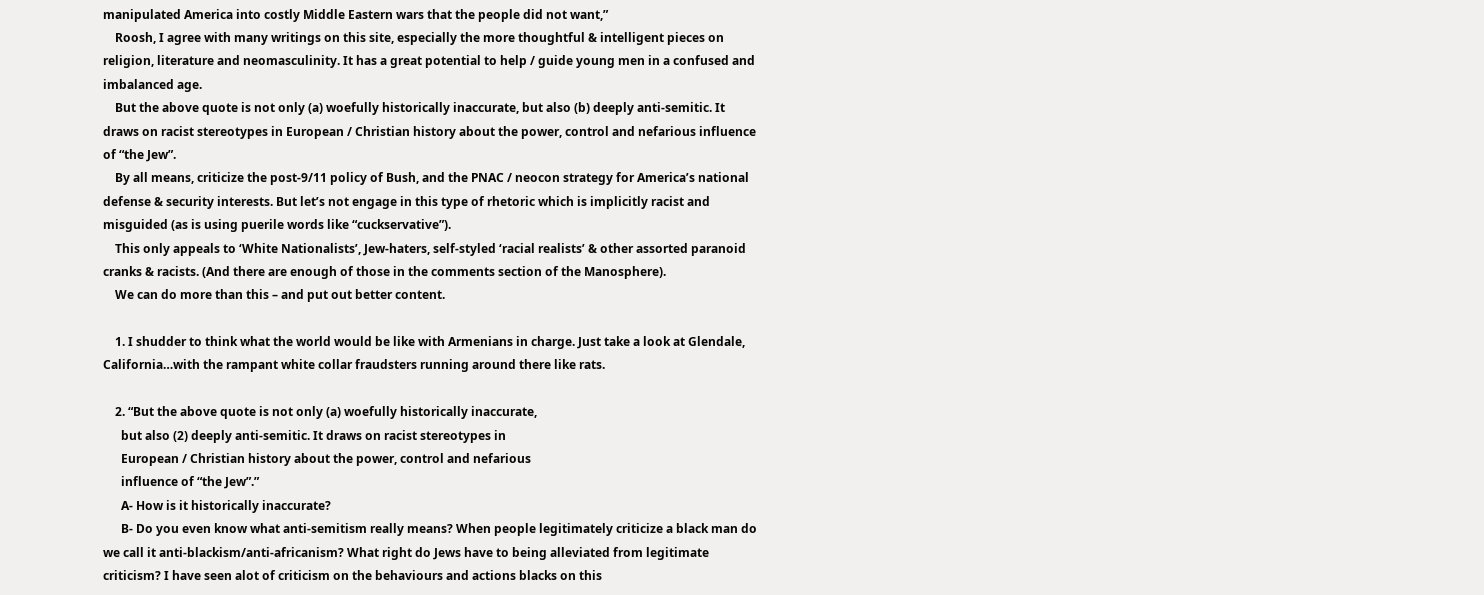manipulated America into costly Middle Eastern wars that the people did not want,”
    Roosh, I agree with many writings on this site, especially the more thoughtful & intelligent pieces on religion, literature and neomasculinity. It has a great potential to help / guide young men in a confused and imbalanced age.
    But the above quote is not only (a) woefully historically inaccurate, but also (b) deeply anti-semitic. It draws on racist stereotypes in European / Christian history about the power, control and nefarious influence of “the Jew”.
    By all means, criticize the post-9/11 policy of Bush, and the PNAC / neocon strategy for America’s national defense & security interests. But let’s not engage in this type of rhetoric which is implicitly racist and misguided (as is using puerile words like “cuckservative”).
    This only appeals to ‘White Nationalists’, Jew-haters, self-styled ‘racial realists’ & other assorted paranoid cranks & racists. (And there are enough of those in the comments section of the Manosphere).
    We can do more than this – and put out better content.

    1. I shudder to think what the world would be like with Armenians in charge. Just take a look at Glendale, California…with the rampant white collar fraudsters running around there like rats.

    2. “But the above quote is not only (a) woefully historically inaccurate,
      but also (2) deeply anti-semitic. It draws on racist stereotypes in
      European / Christian history about the power, control and nefarious
      influence of “the Jew”.”
      A- How is it historically inaccurate?
      B- Do you even know what anti-semitism really means? When people legitimately criticize a black man do we call it anti-blackism/anti-africanism? What right do Jews have to being alleviated from legitimate criticism? I have seen alot of criticism on the behaviours and actions blacks on this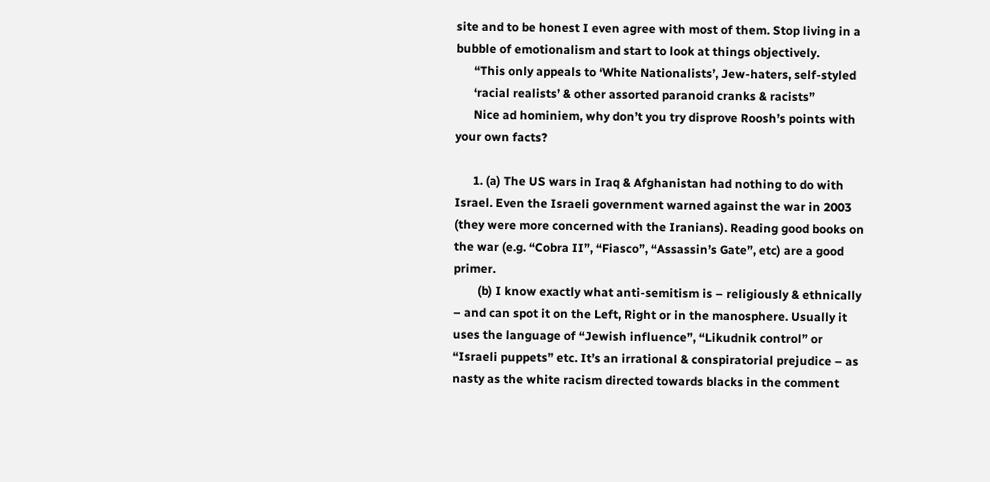site and to be honest I even agree with most of them. Stop living in a bubble of emotionalism and start to look at things objectively.
      “This only appeals to ‘White Nationalists’, Jew-haters, self-styled
      ‘racial realists’ & other assorted paranoid cranks & racists”
      Nice ad hominiem, why don’t you try disprove Roosh’s points with your own facts?

      1. (a) The US wars in Iraq & Afghanistan had nothing to do with Israel. Even the Israeli government warned against the war in 2003 (they were more concerned with the Iranians). Reading good books on the war (e.g. “Cobra II”, “Fiasco”, “Assassin’s Gate”, etc) are a good primer.
        (b) I know exactly what anti-semitism is – religiously & ethnically – and can spot it on the Left, Right or in the manosphere. Usually it uses the language of “Jewish influence”, “Likudnik control” or “Israeli puppets” etc. It’s an irrational & conspiratorial prejudice – as nasty as the white racism directed towards blacks in the comment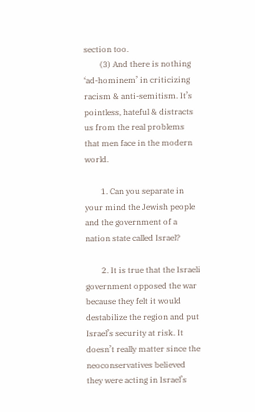section too.
        (3) And there is nothing ‘ad-hominem’ in criticizing racism & anti-semitism. It’s pointless, hateful & distracts us from the real problems that men face in the modern world.

        1. Can you separate in your mind the Jewish people and the government of a nation state called Israel?

        2. It is true that the Israeli government opposed the war because they felt it would destabilize the region and put Israel’s security at risk. It doesn’t really matter since the neoconservatives believed they were acting in Israel’s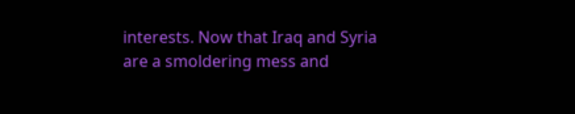interests. Now that Iraq and Syria are a smoldering mess and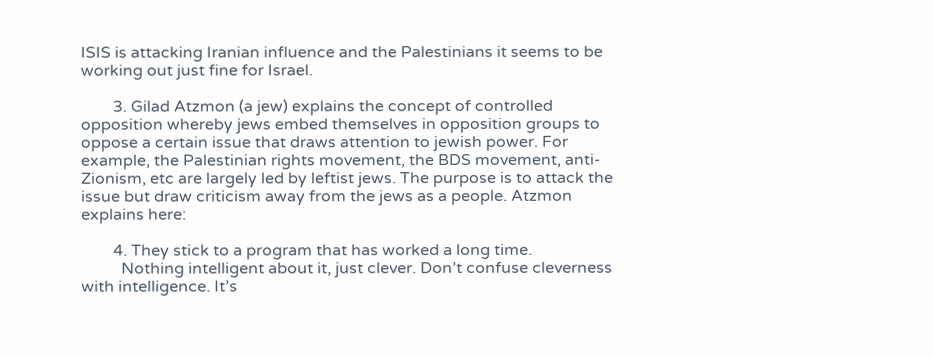ISIS is attacking Iranian influence and the Palestinians it seems to be working out just fine for Israel.

        3. Gilad Atzmon (a jew) explains the concept of controlled opposition whereby jews embed themselves in opposition groups to oppose a certain issue that draws attention to jewish power. For example, the Palestinian rights movement, the BDS movement, anti-Zionism, etc are largely led by leftist jews. The purpose is to attack the issue but draw criticism away from the jews as a people. Atzmon explains here:

        4. They stick to a program that has worked a long time.
          Nothing intelligent about it, just clever. Don’t confuse cleverness with intelligence. It’s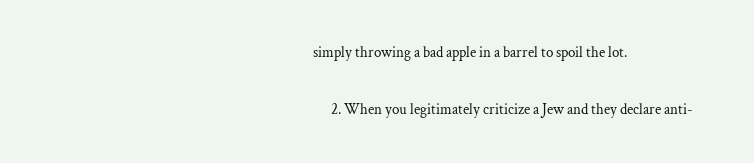simply throwing a bad apple in a barrel to spoil the lot.

      2. When you legitimately criticize a Jew and they declare anti-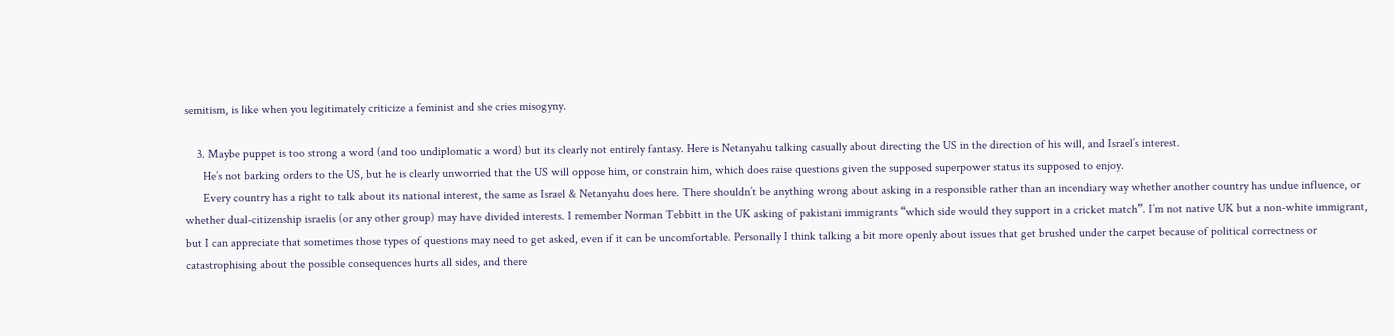semitism, is like when you legitimately criticize a feminist and she cries misogyny.

    3. Maybe puppet is too strong a word (and too undiplomatic a word) but its clearly not entirely fantasy. Here is Netanyahu talking casually about directing the US in the direction of his will, and Israel’s interest.
      He’s not barking orders to the US, but he is clearly unworried that the US will oppose him, or constrain him, which does raise questions given the supposed superpower status its supposed to enjoy.
      Every country has a right to talk about its national interest, the same as Israel & Netanyahu does here. There shouldn’t be anything wrong about asking in a responsible rather than an incendiary way whether another country has undue influence, or whether dual-citizenship israelis (or any other group) may have divided interests. I remember Norman Tebbitt in the UK asking of pakistani immigrants “which side would they support in a cricket match”. I’m not native UK but a non-white immigrant, but I can appreciate that sometimes those types of questions may need to get asked, even if it can be uncomfortable. Personally I think talking a bit more openly about issues that get brushed under the carpet because of political correctness or catastrophising about the possible consequences hurts all sides, and there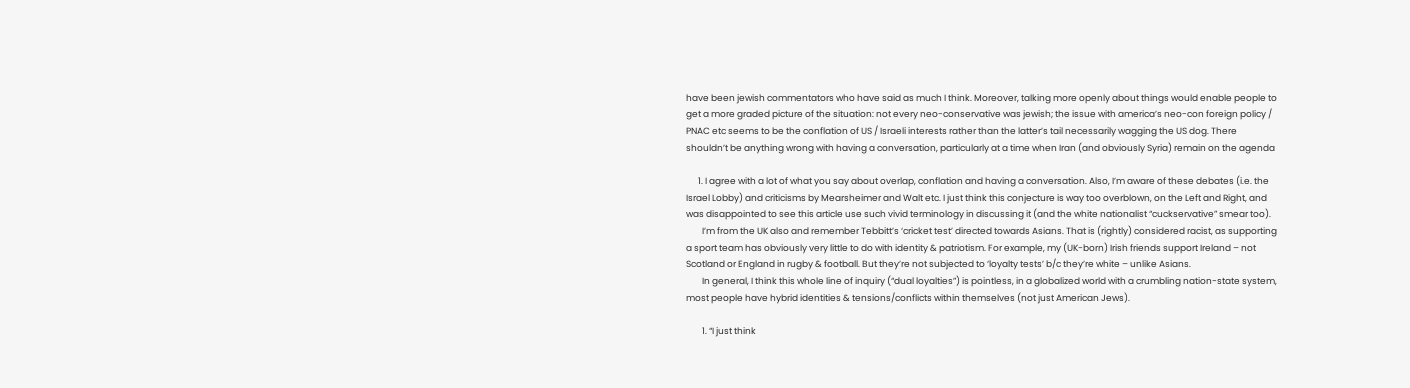have been jewish commentators who have said as much I think. Moreover, talking more openly about things would enable people to get a more graded picture of the situation: not every neo-conservative was jewish; the issue with america’s neo-con foreign policy / PNAC etc seems to be the conflation of US / Israeli interests rather than the latter’s tail necessarily wagging the US dog. There shouldn’t be anything wrong with having a conversation, particularly at a time when Iran (and obviously Syria) remain on the agenda

      1. I agree with a lot of what you say about overlap, conflation and having a conversation. Also, I’m aware of these debates (i.e. the Israel Lobby) and criticisms by Mearsheimer and Walt etc. I just think this conjecture is way too overblown, on the Left and Right, and was disappointed to see this article use such vivid terminology in discussing it (and the white nationalist “cuckservative” smear too).
        I’m from the UK also and remember Tebbitt’s ‘cricket test’ directed towards Asians. That is (rightly) considered racist, as supporting a sport team has obviously very little to do with identity & patriotism. For example, my (UK-born) Irish friends support Ireland – not Scotland or England in rugby & football. But they’re not subjected to ‘loyalty tests’ b/c they’re white – unlike Asians.
        In general, I think this whole line of inquiry (“dual loyalties”) is pointless, in a globalized world with a crumbling nation-state system, most people have hybrid identities & tensions/conflicts within themselves (not just American Jews).

        1. “I just think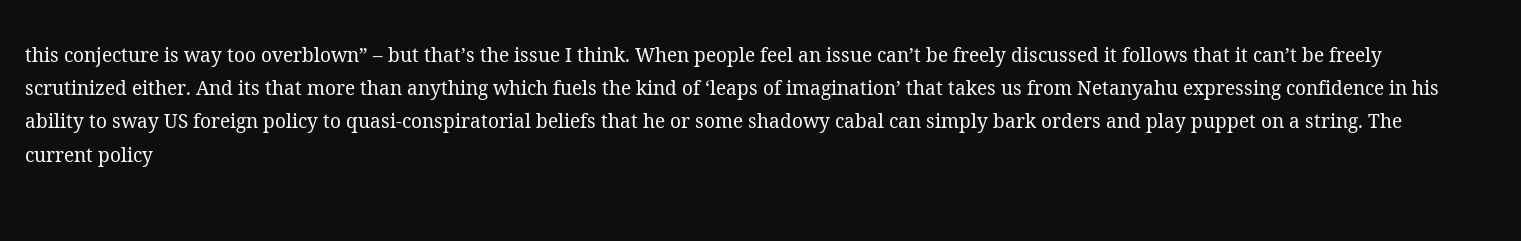this conjecture is way too overblown” – but that’s the issue I think. When people feel an issue can’t be freely discussed it follows that it can’t be freely scrutinized either. And its that more than anything which fuels the kind of ‘leaps of imagination’ that takes us from Netanyahu expressing confidence in his ability to sway US foreign policy to quasi-conspiratorial beliefs that he or some shadowy cabal can simply bark orders and play puppet on a string. The current policy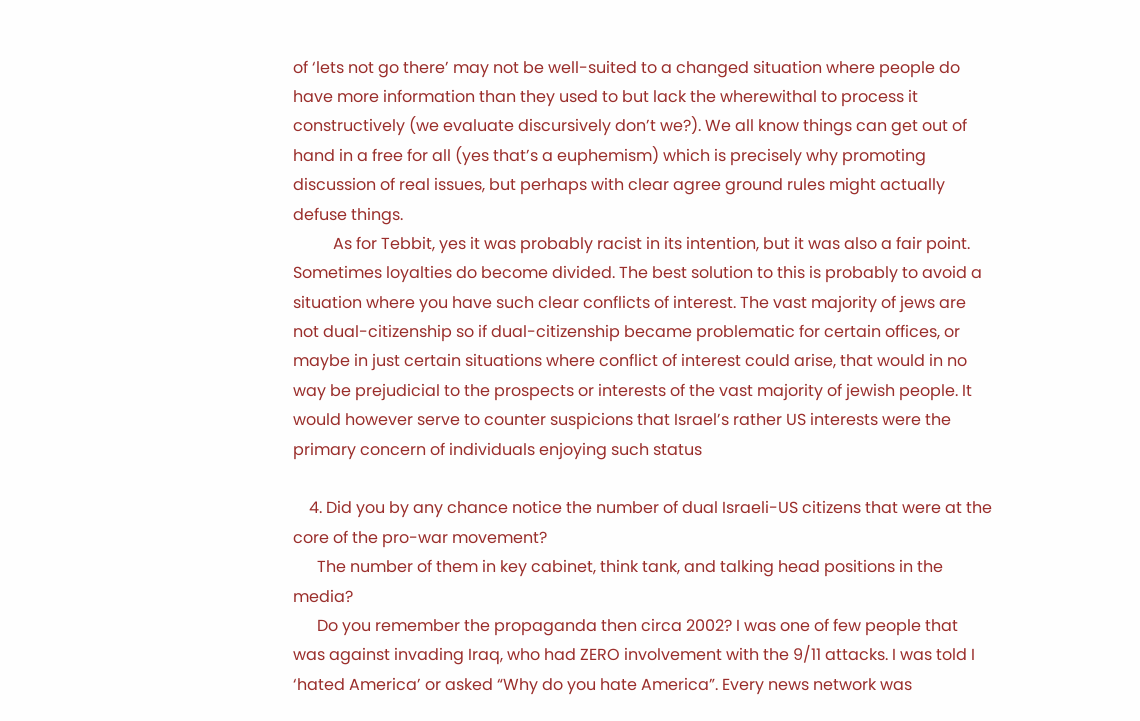of ‘lets not go there’ may not be well-suited to a changed situation where people do have more information than they used to but lack the wherewithal to process it constructively (we evaluate discursively don’t we?). We all know things can get out of hand in a free for all (yes that’s a euphemism) which is precisely why promoting discussion of real issues, but perhaps with clear agree ground rules might actually defuse things.
          As for Tebbit, yes it was probably racist in its intention, but it was also a fair point. Sometimes loyalties do become divided. The best solution to this is probably to avoid a situation where you have such clear conflicts of interest. The vast majority of jews are not dual-citizenship so if dual-citizenship became problematic for certain offices, or maybe in just certain situations where conflict of interest could arise, that would in no way be prejudicial to the prospects or interests of the vast majority of jewish people. It would however serve to counter suspicions that Israel’s rather US interests were the primary concern of individuals enjoying such status

    4. Did you by any chance notice the number of dual Israeli-US citizens that were at the core of the pro-war movement?
      The number of them in key cabinet, think tank, and talking head positions in the media?
      Do you remember the propaganda then circa 2002? I was one of few people that was against invading Iraq, who had ZERO involvement with the 9/11 attacks. I was told I ‘hated America’ or asked “Why do you hate America”. Every news network was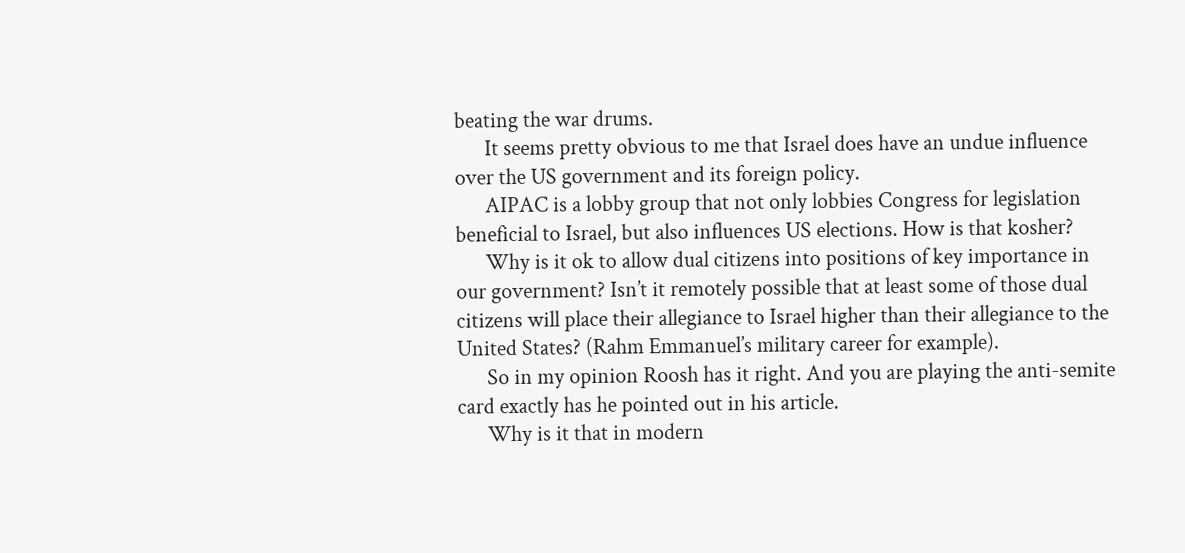beating the war drums.
      It seems pretty obvious to me that Israel does have an undue influence over the US government and its foreign policy.
      AIPAC is a lobby group that not only lobbies Congress for legislation beneficial to Israel, but also influences US elections. How is that kosher?
      Why is it ok to allow dual citizens into positions of key importance in our government? Isn’t it remotely possible that at least some of those dual citizens will place their allegiance to Israel higher than their allegiance to the United States? (Rahm Emmanuel’s military career for example).
      So in my opinion Roosh has it right. And you are playing the anti-semite card exactly has he pointed out in his article.
      Why is it that in modern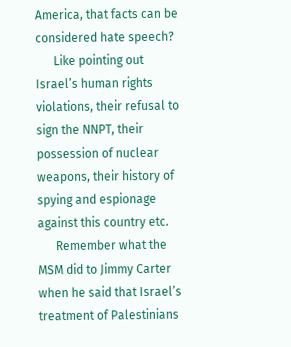America, that facts can be considered hate speech?
      Like pointing out Israel’s human rights violations, their refusal to sign the NNPT, their possession of nuclear weapons, their history of spying and espionage against this country etc.
      Remember what the MSM did to Jimmy Carter when he said that Israel’s treatment of Palestinians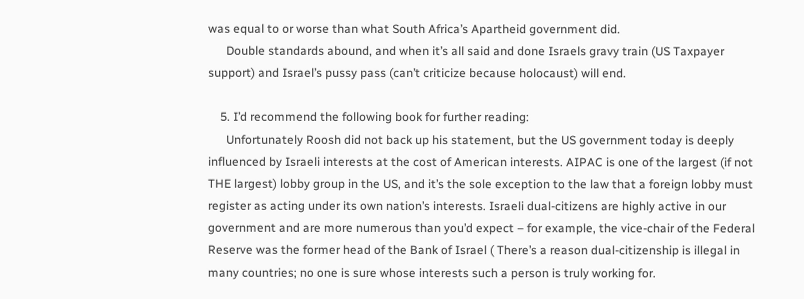was equal to or worse than what South Africa’s Apartheid government did.
      Double standards abound, and when it’s all said and done Israels gravy train (US Taxpayer support) and Israel’s pussy pass (can’t criticize because holocaust) will end.

    5. I’d recommend the following book for further reading:
      Unfortunately Roosh did not back up his statement, but the US government today is deeply influenced by Israeli interests at the cost of American interests. AIPAC is one of the largest (if not THE largest) lobby group in the US, and it’s the sole exception to the law that a foreign lobby must register as acting under its own nation’s interests. Israeli dual-citizens are highly active in our government and are more numerous than you’d expect – for example, the vice-chair of the Federal Reserve was the former head of the Bank of Israel ( There’s a reason dual-citizenship is illegal in many countries; no one is sure whose interests such a person is truly working for.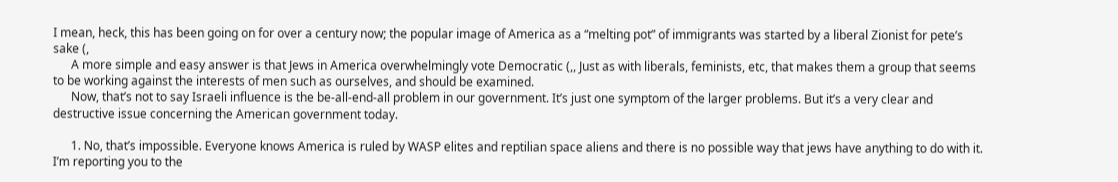I mean, heck, this has been going on for over a century now; the popular image of America as a “melting pot” of immigrants was started by a liberal Zionist for pete’s sake (,
      A more simple and easy answer is that Jews in America overwhelmingly vote Democratic (,, Just as with liberals, feminists, etc, that makes them a group that seems to be working against the interests of men such as ourselves, and should be examined.
      Now, that’s not to say Israeli influence is the be-all-end-all problem in our government. It’s just one symptom of the larger problems. But it’s a very clear and destructive issue concerning the American government today.

      1. No, that’s impossible. Everyone knows America is ruled by WASP elites and reptilian space aliens and there is no possible way that jews have anything to do with it. I’m reporting you to the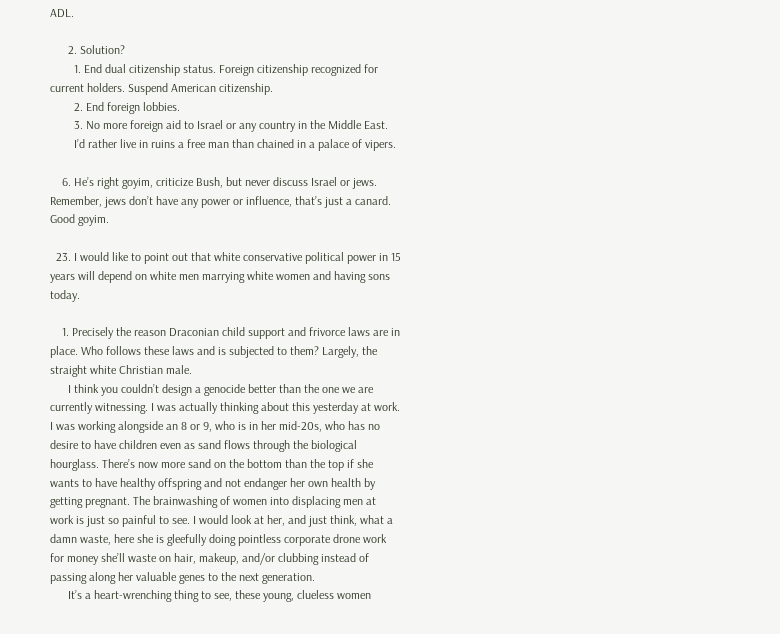ADL.

      2. Solution?
        1. End dual citizenship status. Foreign citizenship recognized for current holders. Suspend American citizenship.
        2. End foreign lobbies.
        3. No more foreign aid to Israel or any country in the Middle East.
        I’d rather live in ruins a free man than chained in a palace of vipers.

    6. He’s right goyim, criticize Bush, but never discuss Israel or jews. Remember, jews don’t have any power or influence, that’s just a canard. Good goyim.

  23. I would like to point out that white conservative political power in 15 years will depend on white men marrying white women and having sons today.

    1. Precisely the reason Draconian child support and frivorce laws are in place. Who follows these laws and is subjected to them? Largely, the straight white Christian male.
      I think you couldn’t design a genocide better than the one we are currently witnessing. I was actually thinking about this yesterday at work. I was working alongside an 8 or 9, who is in her mid-20s, who has no desire to have children even as sand flows through the biological hourglass. There’s now more sand on the bottom than the top if she wants to have healthy offspring and not endanger her own health by getting pregnant. The brainwashing of women into displacing men at work is just so painful to see. I would look at her, and just think, what a damn waste, here she is gleefully doing pointless corporate drone work for money she’ll waste on hair, makeup, and/or clubbing instead of passing along her valuable genes to the next generation.
      It’s a heart-wrenching thing to see, these young, clueless women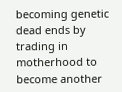becoming genetic dead ends by trading in motherhood to become another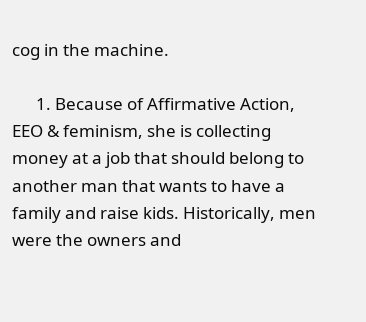cog in the machine.

      1. Because of Affirmative Action, EEO & feminism, she is collecting money at a job that should belong to another man that wants to have a family and raise kids. Historically, men were the owners and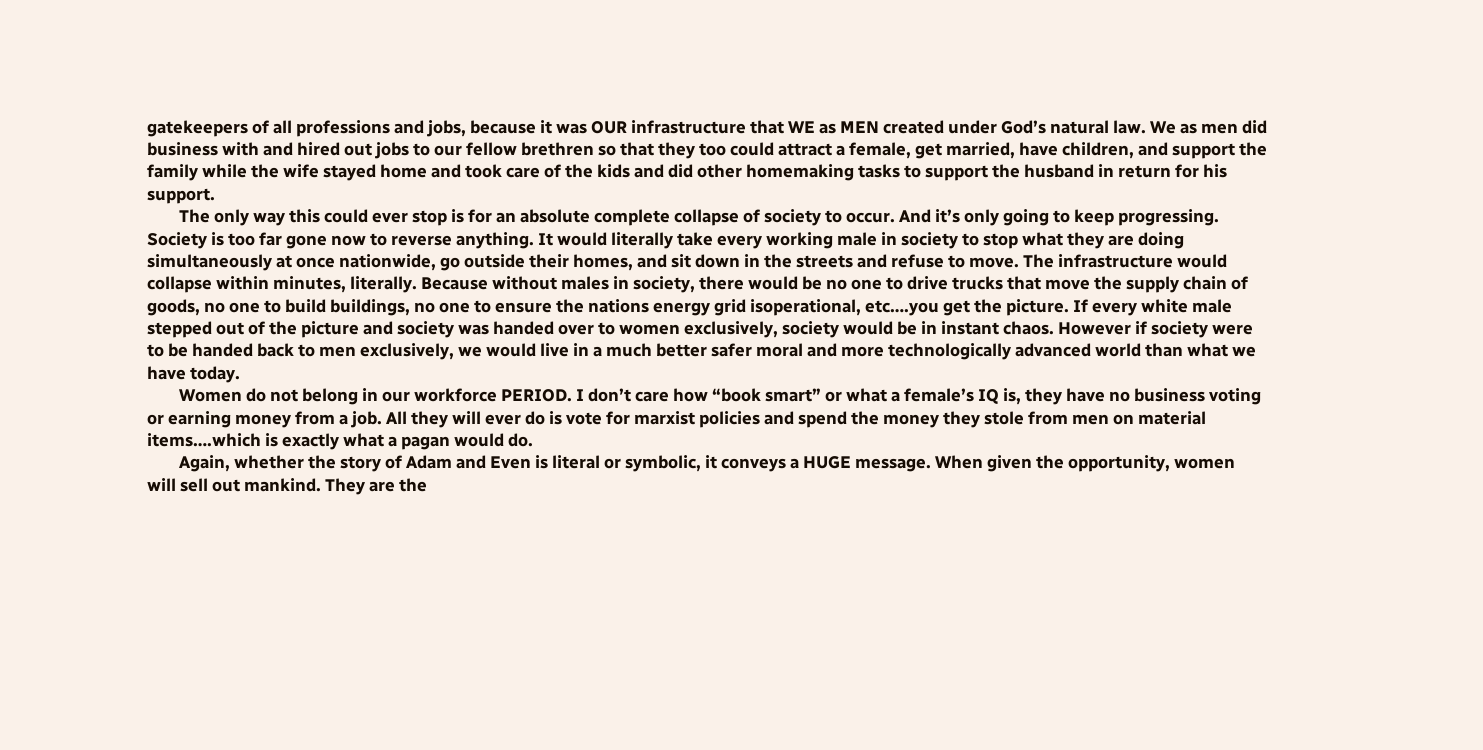gatekeepers of all professions and jobs, because it was OUR infrastructure that WE as MEN created under God’s natural law. We as men did business with and hired out jobs to our fellow brethren so that they too could attract a female, get married, have children, and support the family while the wife stayed home and took care of the kids and did other homemaking tasks to support the husband in return for his support.
        The only way this could ever stop is for an absolute complete collapse of society to occur. And it’s only going to keep progressing. Society is too far gone now to reverse anything. It would literally take every working male in society to stop what they are doing simultaneously at once nationwide, go outside their homes, and sit down in the streets and refuse to move. The infrastructure would collapse within minutes, literally. Because without males in society, there would be no one to drive trucks that move the supply chain of goods, no one to build buildings, no one to ensure the nations energy grid isoperational, etc….you get the picture. If every white male stepped out of the picture and society was handed over to women exclusively, society would be in instant chaos. However if society were to be handed back to men exclusively, we would live in a much better safer moral and more technologically advanced world than what we have today.
        Women do not belong in our workforce PERIOD. I don’t care how “book smart” or what a female’s IQ is, they have no business voting or earning money from a job. All they will ever do is vote for marxist policies and spend the money they stole from men on material items….which is exactly what a pagan would do.
        Again, whether the story of Adam and Even is literal or symbolic, it conveys a HUGE message. When given the opportunity, women will sell out mankind. They are the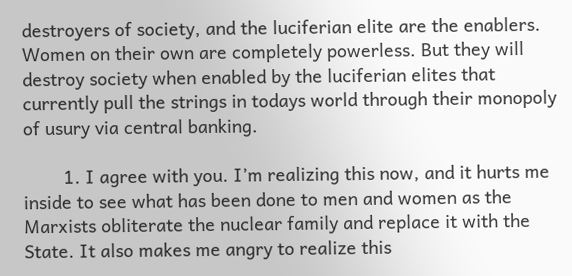destroyers of society, and the luciferian elite are the enablers. Women on their own are completely powerless. But they will destroy society when enabled by the luciferian elites that currently pull the strings in todays world through their monopoly of usury via central banking.

        1. I agree with you. I’m realizing this now, and it hurts me inside to see what has been done to men and women as the Marxists obliterate the nuclear family and replace it with the State. It also makes me angry to realize this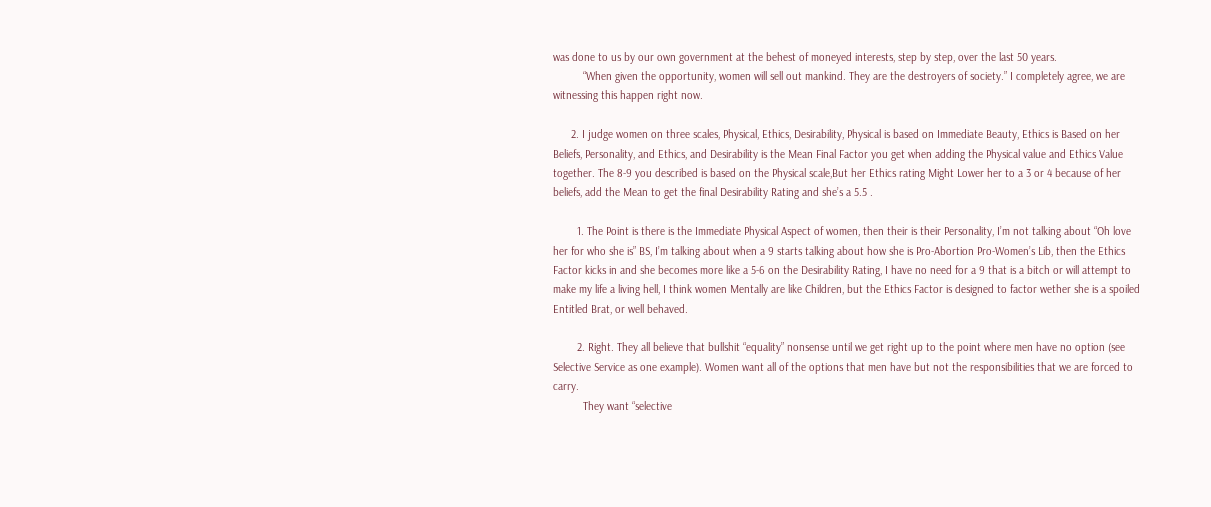was done to us by our own government at the behest of moneyed interests, step by step, over the last 50 years.
          “When given the opportunity, women will sell out mankind. They are the destroyers of society.” I completely agree, we are witnessing this happen right now.

      2. I judge women on three scales, Physical, Ethics, Desirability, Physical is based on Immediate Beauty, Ethics is Based on her Beliefs, Personality, and Ethics, and Desirability is the Mean Final Factor you get when adding the Physical value and Ethics Value together. The 8-9 you described is based on the Physical scale,But her Ethics rating Might Lower her to a 3 or 4 because of her beliefs, add the Mean to get the final Desirability Rating and she’s a 5.5 .

        1. The Point is there is the Immediate Physical Aspect of women, then their is their Personality, I’m not talking about “Oh love her for who she is” BS, I’m talking about when a 9 starts talking about how she is Pro-Abortion Pro-Women’s Lib, then the Ethics Factor kicks in and she becomes more like a 5-6 on the Desirability Rating, I have no need for a 9 that is a bitch or will attempt to make my life a living hell, I think women Mentally are like Children, but the Ethics Factor is designed to factor wether she is a spoiled Entitled Brat, or well behaved.

        2. Right. They all believe that bullshit “equality” nonsense until we get right up to the point where men have no option (see Selective Service as one example). Women want all of the options that men have but not the responsibilities that we are forced to carry.
          They want “selective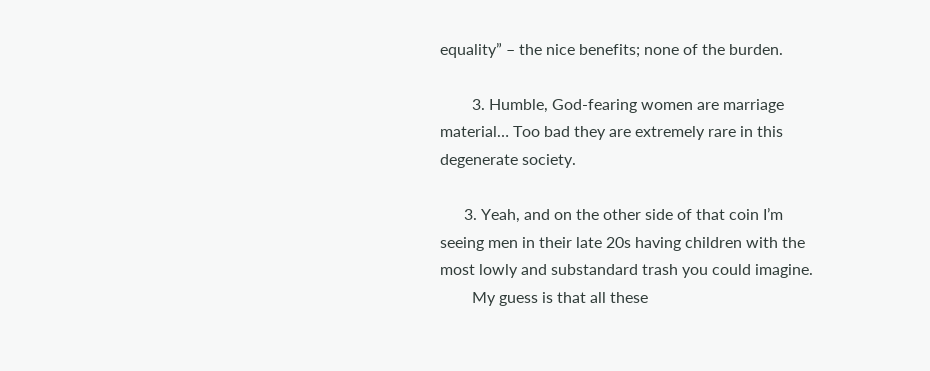equality” – the nice benefits; none of the burden.

        3. Humble, God-fearing women are marriage material… Too bad they are extremely rare in this degenerate society.

      3. Yeah, and on the other side of that coin I’m seeing men in their late 20s having children with the most lowly and substandard trash you could imagine.
        My guess is that all these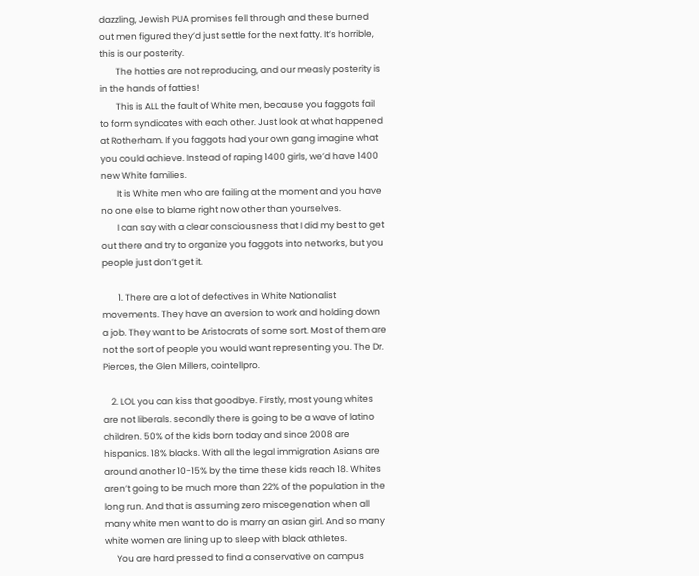dazzling, Jewish PUA promises fell through and these burned out men figured they’d just settle for the next fatty. It’s horrible, this is our posterity.
        The hotties are not reproducing, and our measly posterity is in the hands of fatties!
        This is ALL the fault of White men, because you faggots fail to form syndicates with each other. Just look at what happened at Rotherham. If you faggots had your own gang imagine what you could achieve. Instead of raping 1400 girls, we’d have 1400 new White families.
        It is White men who are failing at the moment and you have no one else to blame right now other than yourselves.
        I can say with a clear consciousness that I did my best to get out there and try to organize you faggots into networks, but you people just don’t get it.

        1. There are a lot of defectives in White Nationalist movements. They have an aversion to work and holding down a job. They want to be Aristocrats of some sort. Most of them are not the sort of people you would want representing you. The Dr. Pierces, the Glen Millers, cointellpro.

    2. LOL you can kiss that goodbye. Firstly, most young whites are not liberals. secondly there is going to be a wave of latino children. 50% of the kids born today and since 2008 are hispanics. 18% blacks. With all the legal immigration Asians are around another 10-15% by the time these kids reach 18. Whites aren’t going to be much more than 22% of the population in the long run. And that is assuming zero miscegenation when all many white men want to do is marry an asian girl. And so many white women are lining up to sleep with black athletes.
      You are hard pressed to find a conservative on campus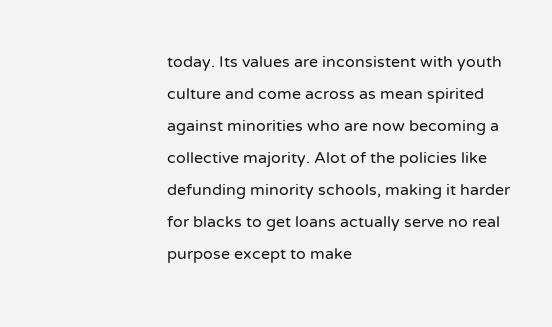today. Its values are inconsistent with youth culture and come across as mean spirited against minorities who are now becoming a collective majority. Alot of the policies like defunding minority schools, making it harder for blacks to get loans actually serve no real purpose except to make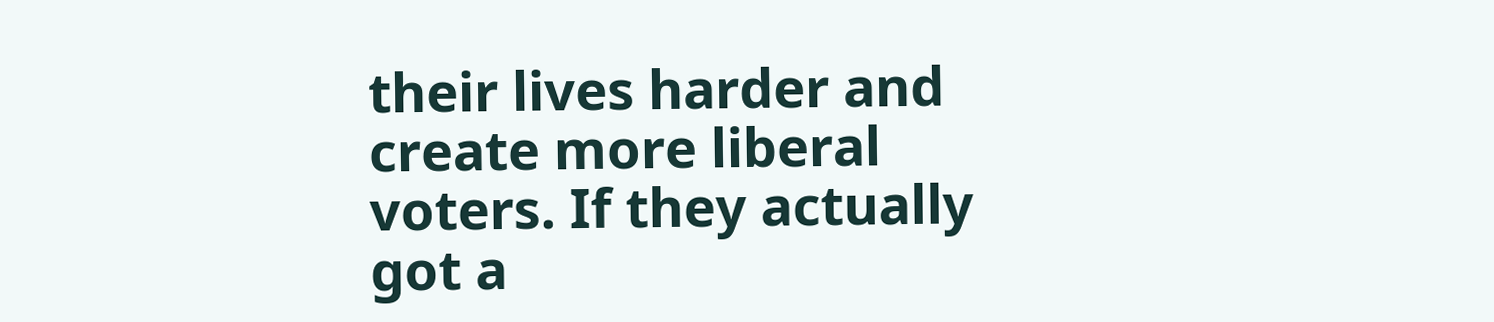their lives harder and create more liberal voters. If they actually got a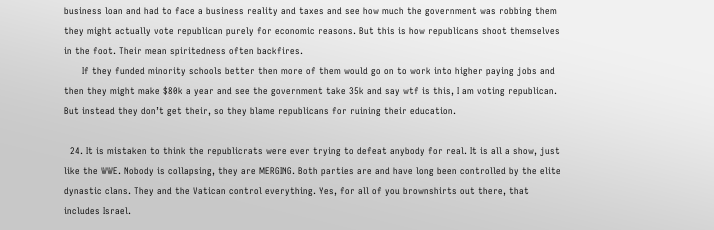business loan and had to face a business reality and taxes and see how much the government was robbing them they might actually vote republican purely for economic reasons. But this is how republicans shoot themselves in the foot. Their mean spiritedness often backfires.
      If they funded minority schools better then more of them would go on to work into higher paying jobs and then they might make $80k a year and see the government take 35k and say wtf is this, I am voting republican. But instead they don’t get their, so they blame republicans for ruining their education.

  24. It is mistaken to think the republicrats were ever trying to defeat anybody for real. It is all a show, just like the WWE. Nobody is collapsing, they are MERGING. Both parties are and have long been controlled by the elite dynastic clans. They and the Vatican control everything. Yes, for all of you brownshirts out there, that includes Israel.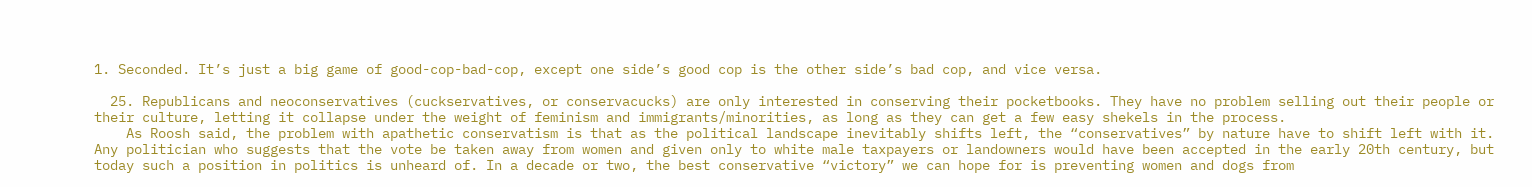1. Seconded. It’s just a big game of good-cop-bad-cop, except one side’s good cop is the other side’s bad cop, and vice versa.

  25. Republicans and neoconservatives (cuckservatives, or conservacucks) are only interested in conserving their pocketbooks. They have no problem selling out their people or their culture, letting it collapse under the weight of feminism and immigrants/minorities, as long as they can get a few easy shekels in the process.
    As Roosh said, the problem with apathetic conservatism is that as the political landscape inevitably shifts left, the “conservatives” by nature have to shift left with it. Any politician who suggests that the vote be taken away from women and given only to white male taxpayers or landowners would have been accepted in the early 20th century, but today such a position in politics is unheard of. In a decade or two, the best conservative “victory” we can hope for is preventing women and dogs from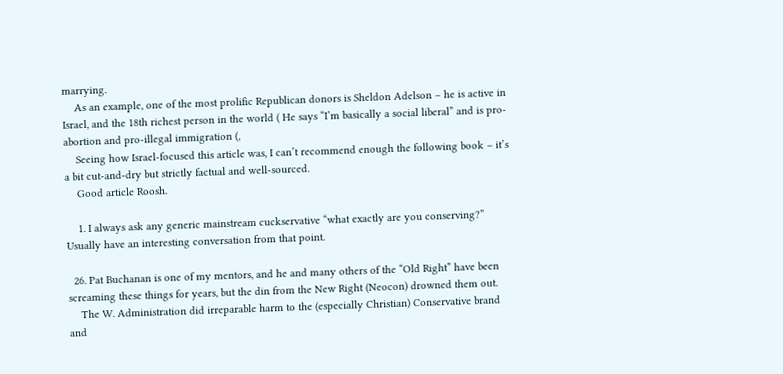marrying.
    As an example, one of the most prolific Republican donors is Sheldon Adelson – he is active in Israel, and the 18th richest person in the world ( He says “I’m basically a social liberal” and is pro-abortion and pro-illegal immigration (,
    Seeing how Israel-focused this article was, I can’t recommend enough the following book – it’s a bit cut-and-dry but strictly factual and well-sourced.
    Good article Roosh.

    1. I always ask any generic mainstream cuckservative “what exactly are you conserving?” Usually have an interesting conversation from that point.

  26. Pat Buchanan is one of my mentors, and he and many others of the “Old Right” have been screaming these things for years, but the din from the New Right (Neocon) drowned them out.
    The W. Administration did irreparable harm to the (especially Christian) Conservative brand and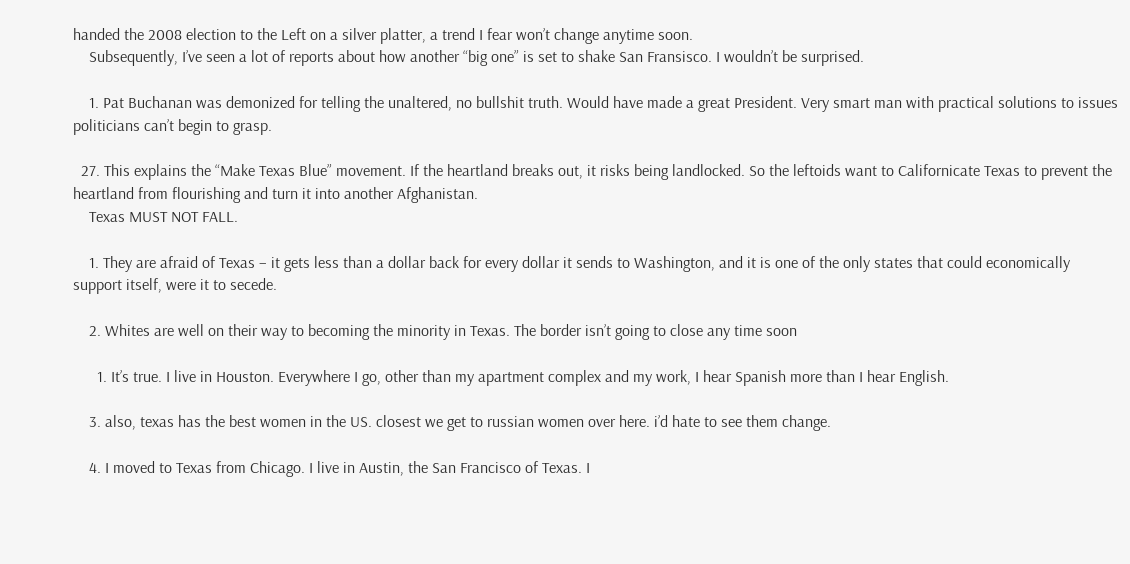handed the 2008 election to the Left on a silver platter, a trend I fear won’t change anytime soon.
    Subsequently, I’ve seen a lot of reports about how another “big one” is set to shake San Fransisco. I wouldn’t be surprised.

    1. Pat Buchanan was demonized for telling the unaltered, no bullshit truth. Would have made a great President. Very smart man with practical solutions to issues politicians can’t begin to grasp.

  27. This explains the “Make Texas Blue” movement. If the heartland breaks out, it risks being landlocked. So the leftoids want to Californicate Texas to prevent the heartland from flourishing and turn it into another Afghanistan.
    Texas MUST NOT FALL.

    1. They are afraid of Texas – it gets less than a dollar back for every dollar it sends to Washington, and it is one of the only states that could economically support itself, were it to secede.

    2. Whites are well on their way to becoming the minority in Texas. The border isn’t going to close any time soon

      1. It’s true. I live in Houston. Everywhere I go, other than my apartment complex and my work, I hear Spanish more than I hear English.

    3. also, texas has the best women in the US. closest we get to russian women over here. i’d hate to see them change.

    4. I moved to Texas from Chicago. I live in Austin, the San Francisco of Texas. I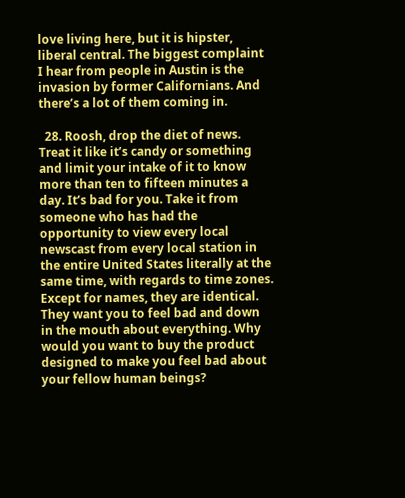love living here, but it is hipster, liberal central. The biggest complaint I hear from people in Austin is the invasion by former Californians. And there’s a lot of them coming in.

  28. Roosh, drop the diet of news. Treat it like it’s candy or something and limit your intake of it to know more than ten to fifteen minutes a day. It’s bad for you. Take it from someone who has had the opportunity to view every local newscast from every local station in the entire United States literally at the same time, with regards to time zones. Except for names, they are identical. They want you to feel bad and down in the mouth about everything. Why would you want to buy the product designed to make you feel bad about your fellow human beings?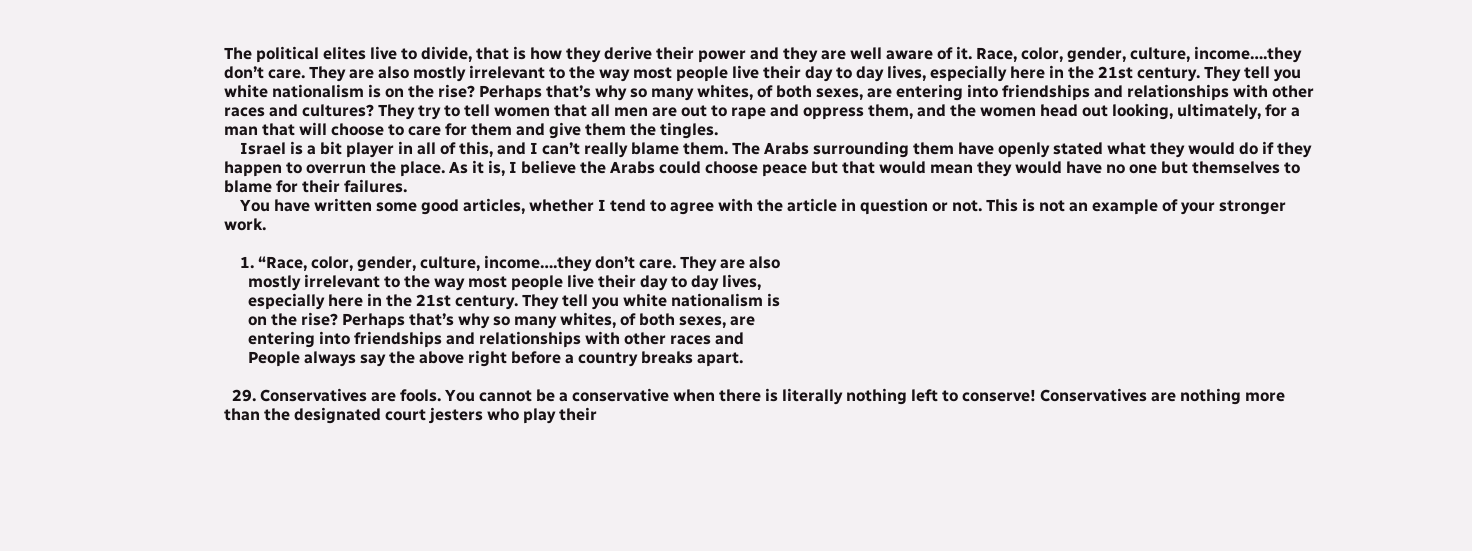The political elites live to divide, that is how they derive their power and they are well aware of it. Race, color, gender, culture, income….they don’t care. They are also mostly irrelevant to the way most people live their day to day lives, especially here in the 21st century. They tell you white nationalism is on the rise? Perhaps that’s why so many whites, of both sexes, are entering into friendships and relationships with other races and cultures? They try to tell women that all men are out to rape and oppress them, and the women head out looking, ultimately, for a man that will choose to care for them and give them the tingles.
    Israel is a bit player in all of this, and I can’t really blame them. The Arabs surrounding them have openly stated what they would do if they happen to overrun the place. As it is, I believe the Arabs could choose peace but that would mean they would have no one but themselves to blame for their failures.
    You have written some good articles, whether I tend to agree with the article in question or not. This is not an example of your stronger work.

    1. “Race, color, gender, culture, income….they don’t care. They are also
      mostly irrelevant to the way most people live their day to day lives,
      especially here in the 21st century. They tell you white nationalism is
      on the rise? Perhaps that’s why so many whites, of both sexes, are
      entering into friendships and relationships with other races and
      People always say the above right before a country breaks apart.

  29. Conservatives are fools. You cannot be a conservative when there is literally nothing left to conserve! Conservatives are nothing more than the designated court jesters who play their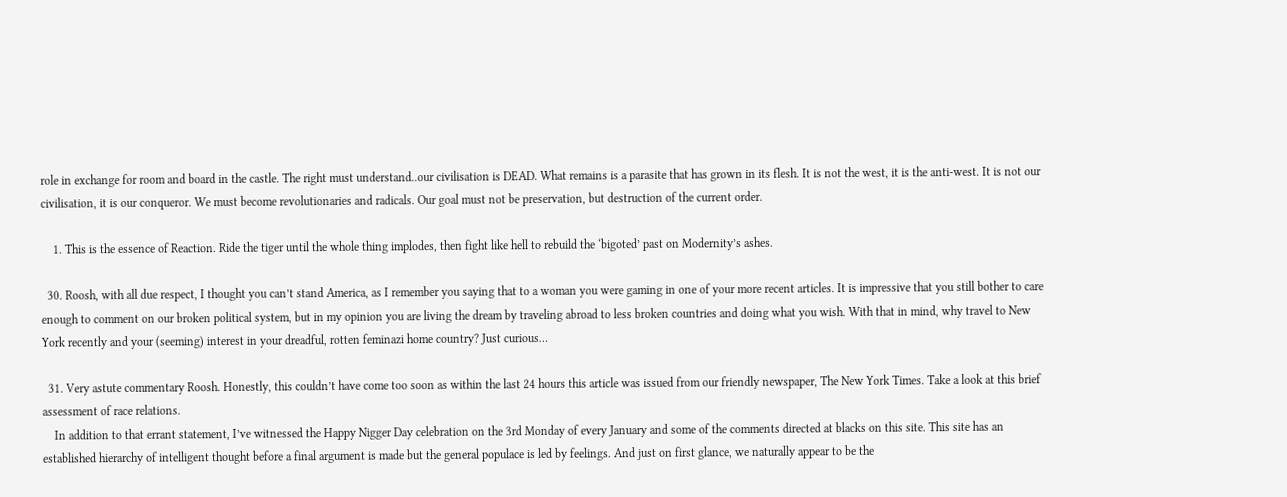role in exchange for room and board in the castle. The right must understand..our civilisation is DEAD. What remains is a parasite that has grown in its flesh. It is not the west, it is the anti-west. It is not our civilisation, it is our conqueror. We must become revolutionaries and radicals. Our goal must not be preservation, but destruction of the current order.

    1. This is the essence of Reaction. Ride the tiger until the whole thing implodes, then fight like hell to rebuild the ‘bigoted’ past on Modernity’s ashes.

  30. Roosh, with all due respect, I thought you can’t stand America, as I remember you saying that to a woman you were gaming in one of your more recent articles. It is impressive that you still bother to care enough to comment on our broken political system, but in my opinion you are living the dream by traveling abroad to less broken countries and doing what you wish. With that in mind, why travel to New York recently and your (seeming) interest in your dreadful, rotten feminazi home country? Just curious…

  31. Very astute commentary Roosh. Honestly, this couldn’t have come too soon as within the last 24 hours this article was issued from our friendly newspaper, The New York Times. Take a look at this brief assessment of race relations.
    In addition to that errant statement, I’ve witnessed the Happy Nigger Day celebration on the 3rd Monday of every January and some of the comments directed at blacks on this site. This site has an established hierarchy of intelligent thought before a final argument is made but the general populace is led by feelings. And just on first glance, we naturally appear to be the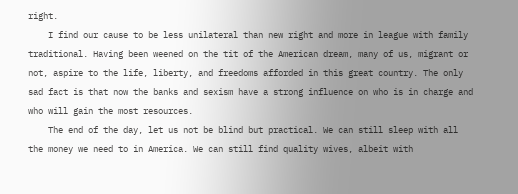right.
    I find our cause to be less unilateral than new right and more in league with family traditional. Having been weened on the tit of the American dream, many of us, migrant or not, aspire to the life, liberty, and freedoms afforded in this great country. The only sad fact is that now the banks and sexism have a strong influence on who is in charge and who will gain the most resources.
    The end of the day, let us not be blind but practical. We can still sleep with all the money we need to in America. We can still find quality wives, albeit with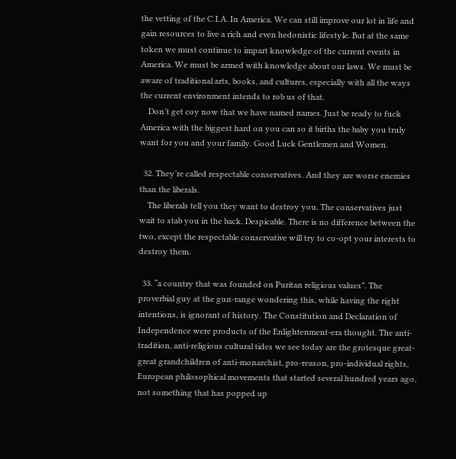the vetting of the C.I.A. In America. We can still improve our lot in life and gain resources to live a rich and even hedonistic lifestyle. But at the same token we must continue to impart knowledge of the current events in America. We must be armed with knowledge about our laws. We must be aware of traditional arts, books, and cultures, especially with all the ways the current environment intends to rob us of that.
    Don’t get coy now that we have named names. Just be ready to fuck America with the biggest hard on you can so it births the baby you truly want for you and your family. Good Luck Gentlemen and Women.

  32. They’re called respectable conservatives. And they are worse enemies than the liberals.
    The liberals tell you they want to destroy you. The conservatives just wait to stab you in the back. Despicable. There is no difference between the two, except the respectable conservative will try to co-opt your interests to destroy them.

  33. “a country that was founded on Puritan religious values”. The proverbial guy at the gun-range wondering this, while having the right intentions, is ignorant of history. The Constitution and Declaration of Independence were products of the Enlightenment-era thought. The anti-tradition, anti-religious cultural tides we see today are the grotesque great-great grandchildren of anti-monarchist, pro-reason, pro-individual rights, European philosophical movements that started several hundred years ago, not something that has popped up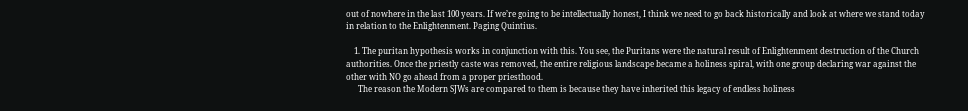out of nowhere in the last 100 years. If we’re going to be intellectually honest, I think we need to go back historically and look at where we stand today in relation to the Enlightenment. Paging Quintius.

    1. The puritan hypothesis works in conjunction with this. You see, the Puritans were the natural result of Enlightenment destruction of the Church authorities. Once the priestly caste was removed, the entire religious landscape became a holiness spiral, with one group declaring war against the other with NO go ahead from a proper priesthood.
      The reason the Modern SJWs are compared to them is because they have inherited this legacy of endless holiness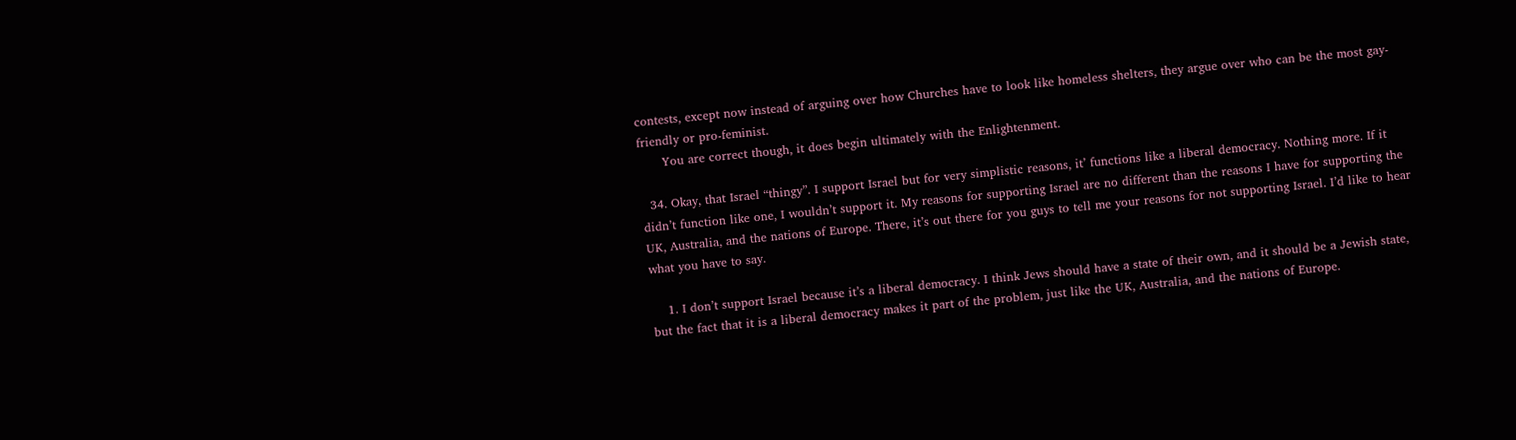contests, except now instead of arguing over how Churches have to look like homeless shelters, they argue over who can be the most gay-friendly or pro-feminist.
      You are correct though, it does begin ultimately with the Enlightenment.

  34. Okay, that Israel “thingy”. I support Israel but for very simplistic reasons, it’ functions like a liberal democracy. Nothing more. If it didn’t function like one, I wouldn’t support it. My reasons for supporting Israel are no different than the reasons I have for supporting the UK, Australia, and the nations of Europe. There, it’s out there for you guys to tell me your reasons for not supporting Israel. I’d like to hear what you have to say.

    1. I don’t support Israel because it’s a liberal democracy. I think Jews should have a state of their own, and it should be a Jewish state, but the fact that it is a liberal democracy makes it part of the problem, just like the UK, Australia, and the nations of Europe.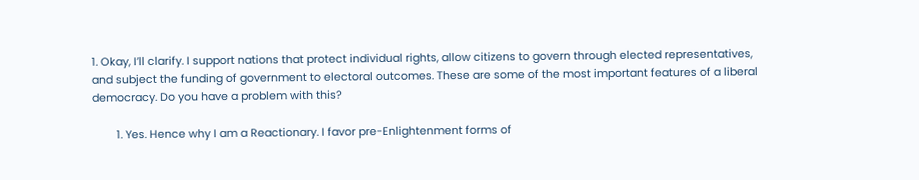1. Okay, I’ll clarify. I support nations that protect individual rights, allow citizens to govern through elected representatives, and subject the funding of government to electoral outcomes. These are some of the most important features of a liberal democracy. Do you have a problem with this?

        1. Yes. Hence why I am a Reactionary. I favor pre-Enlightenment forms of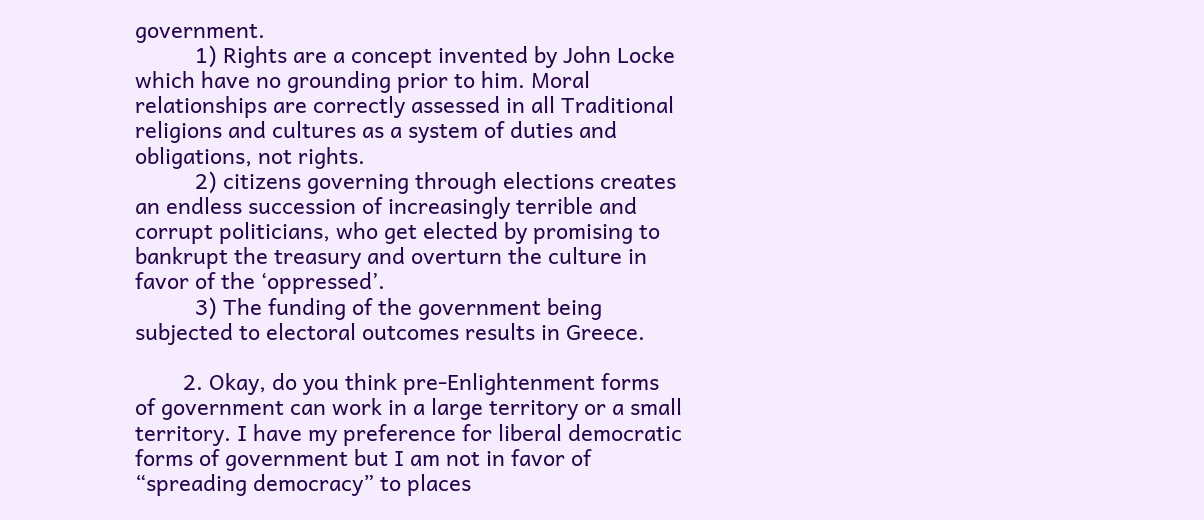government.
          1) Rights are a concept invented by John Locke which have no grounding prior to him. Moral relationships are correctly assessed in all Traditional religions and cultures as a system of duties and obligations, not rights.
          2) citizens governing through elections creates an endless succession of increasingly terrible and corrupt politicians, who get elected by promising to bankrupt the treasury and overturn the culture in favor of the ‘oppressed’.
          3) The funding of the government being subjected to electoral outcomes results in Greece.

        2. Okay, do you think pre-Enlightenment forms of government can work in a large territory or a small territory. I have my preference for liberal democratic forms of government but I am not in favor of “spreading democracy” to places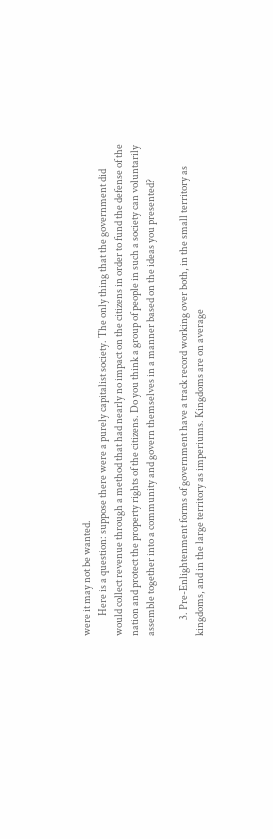were it may not be wanted.
          Here is a question: suppose there were a purely capitalist society. The only thing that the government did would collect revenue through a method that had nearly no impact on the citizens in order to fund the defense of the nation and protect the property rights of the citizens. Do you think a group of people in such a society can voluntarily assemble together into a community and govern themselves in a manner based on the ideas you presented?

        3. Pre-Enlightenment forms of government have a track record working over both, in the small territory as kingdoms, and in the large territory as imperiums. Kingdoms are on average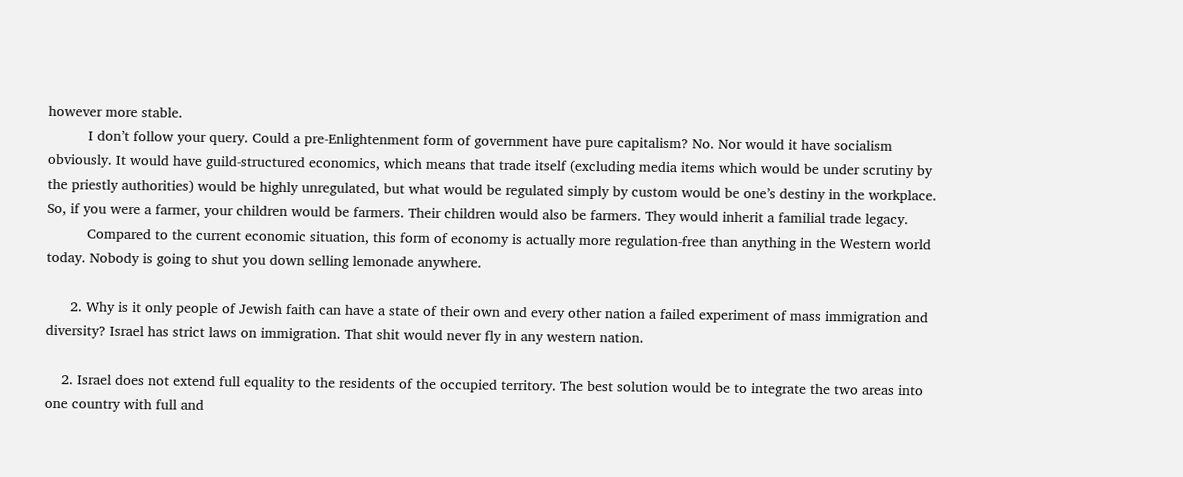however more stable.
          I don’t follow your query. Could a pre-Enlightenment form of government have pure capitalism? No. Nor would it have socialism obviously. It would have guild-structured economics, which means that trade itself (excluding media items which would be under scrutiny by the priestly authorities) would be highly unregulated, but what would be regulated simply by custom would be one’s destiny in the workplace. So, if you were a farmer, your children would be farmers. Their children would also be farmers. They would inherit a familial trade legacy.
          Compared to the current economic situation, this form of economy is actually more regulation-free than anything in the Western world today. Nobody is going to shut you down selling lemonade anywhere.

      2. Why is it only people of Jewish faith can have a state of their own and every other nation a failed experiment of mass immigration and diversity? Israel has strict laws on immigration. That shit would never fly in any western nation.

    2. Israel does not extend full equality to the residents of the occupied territory. The best solution would be to integrate the two areas into one country with full and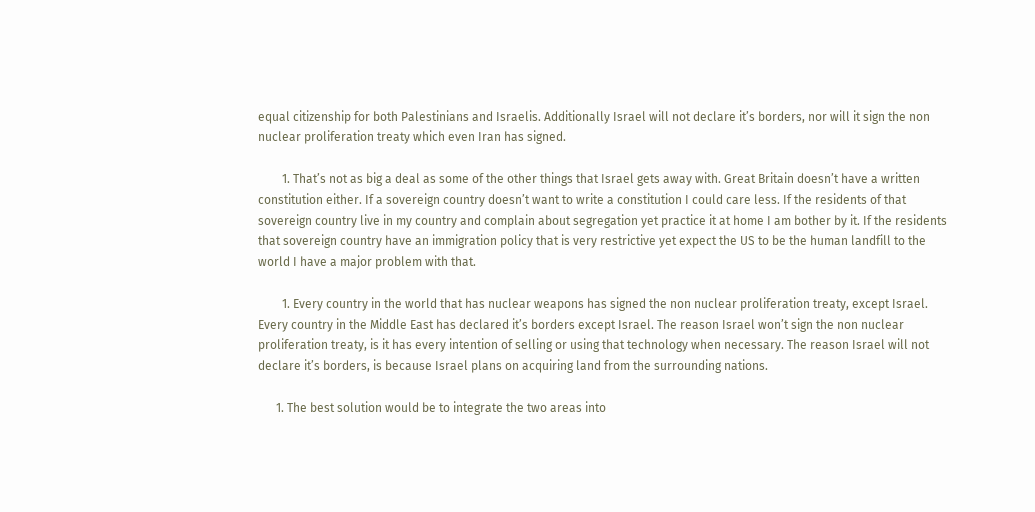equal citizenship for both Palestinians and Israelis. Additionally Israel will not declare it’s borders, nor will it sign the non nuclear proliferation treaty which even Iran has signed.

        1. That’s not as big a deal as some of the other things that Israel gets away with. Great Britain doesn’t have a written constitution either. If a sovereign country doesn’t want to write a constitution I could care less. If the residents of that sovereign country live in my country and complain about segregation yet practice it at home I am bother by it. If the residents that sovereign country have an immigration policy that is very restrictive yet expect the US to be the human landfill to the world I have a major problem with that.

        1. Every country in the world that has nuclear weapons has signed the non nuclear proliferation treaty, except Israel. Every country in the Middle East has declared it’s borders except Israel. The reason Israel won’t sign the non nuclear proliferation treaty, is it has every intention of selling or using that technology when necessary. The reason Israel will not declare it’s borders, is because Israel plans on acquiring land from the surrounding nations.

      1. The best solution would be to integrate the two areas into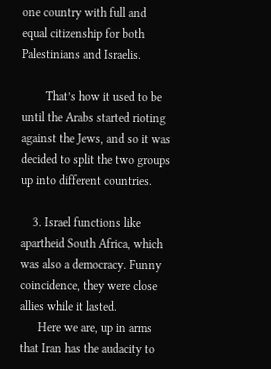one country with full and equal citizenship for both Palestinians and Israelis.

        That’s how it used to be until the Arabs started rioting against the Jews, and so it was decided to split the two groups up into different countries.

    3. Israel functions like apartheid South Africa, which was also a democracy. Funny coincidence, they were close allies while it lasted.
      Here we are, up in arms that Iran has the audacity to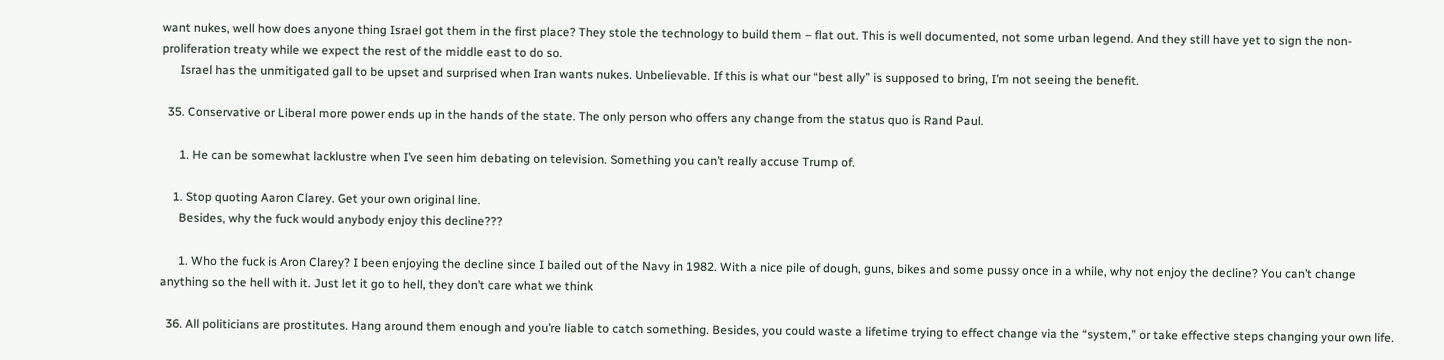want nukes, well how does anyone thing Israel got them in the first place? They stole the technology to build them – flat out. This is well documented, not some urban legend. And they still have yet to sign the non-proliferation treaty while we expect the rest of the middle east to do so.
      Israel has the unmitigated gall to be upset and surprised when Iran wants nukes. Unbelievable. If this is what our “best ally” is supposed to bring, I’m not seeing the benefit.

  35. Conservative or Liberal more power ends up in the hands of the state. The only person who offers any change from the status quo is Rand Paul.

      1. He can be somewhat lacklustre when I’ve seen him debating on television. Something you can’t really accuse Trump of.

    1. Stop quoting Aaron Clarey. Get your own original line.
      Besides, why the fuck would anybody enjoy this decline???

      1. Who the fuck is Aron Clarey? I been enjoying the decline since I bailed out of the Navy in 1982. With a nice pile of dough, guns, bikes and some pussy once in a while, why not enjoy the decline? You can’t change anything so the hell with it. Just let it go to hell, they don’t care what we think

  36. All politicians are prostitutes. Hang around them enough and you’re liable to catch something. Besides, you could waste a lifetime trying to effect change via the “system,” or take effective steps changing your own life.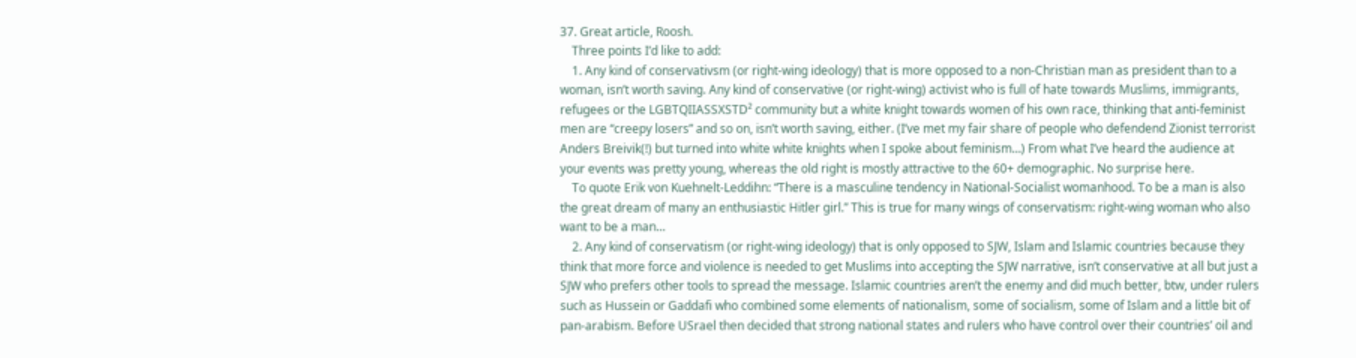37. Great article, Roosh.
    Three points I’d like to add:
    1. Any kind of conservativsm (or right-wing ideology) that is more opposed to a non-Christian man as president than to a woman, isn’t worth saving. Any kind of conservative (or right-wing) activist who is full of hate towards Muslims, immigrants, refugees or the LGBTQIIASSXSTD² community but a white knight towards women of his own race, thinking that anti-feminist men are “creepy losers” and so on, isn’t worth saving, either. (I’ve met my fair share of people who defendend Zionist terrorist Anders Breivik(!) but turned into white white knights when I spoke about feminism…) From what I’ve heard the audience at your events was pretty young, whereas the old right is mostly attractive to the 60+ demographic. No surprise here.
    To quote Erik von Kuehnelt-Leddihn: “There is a masculine tendency in National-Socialist womanhood. To be a man is also the great dream of many an enthusiastic Hitler girl.” This is true for many wings of conservatism: right-wing woman who also want to be a man…
    2. Any kind of conservatism (or right-wing ideology) that is only opposed to SJW, Islam and Islamic countries because they think that more force and violence is needed to get Muslims into accepting the SJW narrative, isn’t conservative at all but just a SJW who prefers other tools to spread the message. Islamic countries aren’t the enemy and did much better, btw, under rulers such as Hussein or Gaddafi who combined some elements of nationalism, some of socialism, some of Islam and a little bit of pan-arabism. Before USrael then decided that strong national states and rulers who have control over their countries’ oil and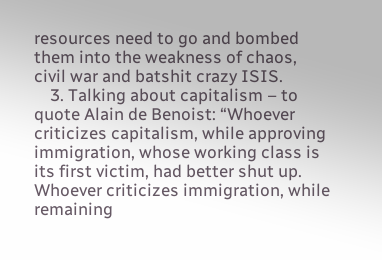resources need to go and bombed them into the weakness of chaos, civil war and batshit crazy ISIS.
    3. Talking about capitalism – to quote Alain de Benoist: “Whoever criticizes capitalism, while approving immigration, whose working class is its first victim, had better shut up. Whoever criticizes immigration, while remaining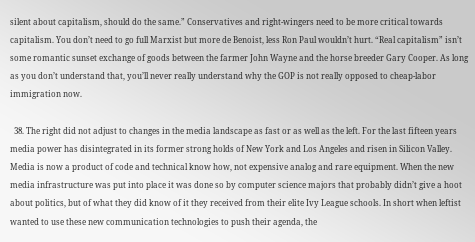silent about capitalism, should do the same.” Conservatives and right-wingers need to be more critical towards capitalism. You don’t need to go full Marxist but more de Benoist, less Ron Paul wouldn’t hurt. “Real capitalism” isn’t some romantic sunset exchange of goods between the farmer John Wayne and the horse breeder Gary Cooper. As long as you don’t understand that, you’ll never really understand why the GOP is not really opposed to cheap-labor immigration now.

  38. The right did not adjust to changes in the media landscape as fast or as well as the left. For the last fifteen years media power has disintegrated in its former strong holds of New York and Los Angeles and risen in Silicon Valley. Media is now a product of code and technical know how, not expensive analog and rare equipment. When the new media infrastructure was put into place it was done so by computer science majors that probably didn’t give a hoot about politics, but of what they did know of it they received from their elite Ivy League schools. In short when leftist wanted to use these new communication technologies to push their agenda, the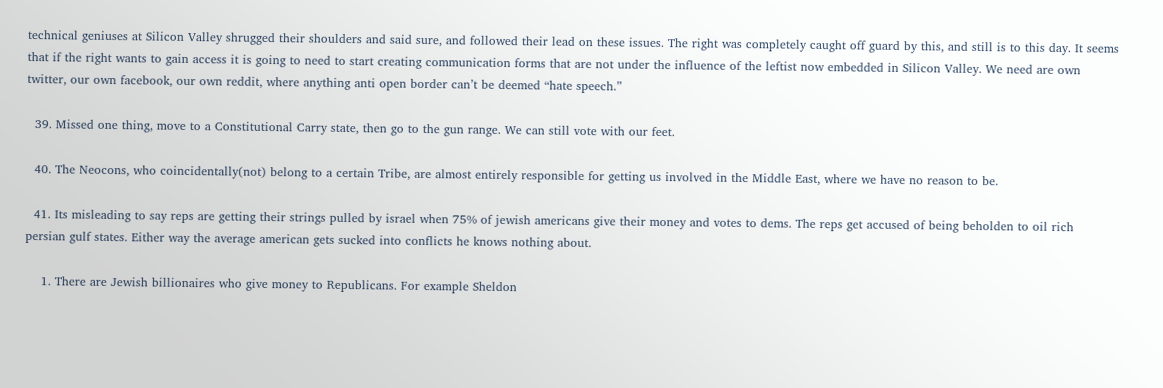technical geniuses at Silicon Valley shrugged their shoulders and said sure, and followed their lead on these issues. The right was completely caught off guard by this, and still is to this day. It seems that if the right wants to gain access it is going to need to start creating communication forms that are not under the influence of the leftist now embedded in Silicon Valley. We need are own twitter, our own facebook, our own reddit, where anything anti open border can’t be deemed “hate speech.”

  39. Missed one thing, move to a Constitutional Carry state, then go to the gun range. We can still vote with our feet.

  40. The Neocons, who coincidentally(not) belong to a certain Tribe, are almost entirely responsible for getting us involved in the Middle East, where we have no reason to be.

  41. Its misleading to say reps are getting their strings pulled by israel when 75% of jewish americans give their money and votes to dems. The reps get accused of being beholden to oil rich persian gulf states. Either way the average american gets sucked into conflicts he knows nothing about.

    1. There are Jewish billionaires who give money to Republicans. For example Sheldon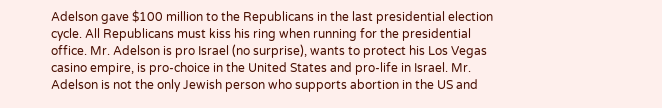Adelson gave $100 million to the Republicans in the last presidential election cycle. All Republicans must kiss his ring when running for the presidential office. Mr. Adelson is pro Israel (no surprise), wants to protect his Los Vegas casino empire, is pro-choice in the United States and pro-life in Israel. Mr. Adelson is not the only Jewish person who supports abortion in the US and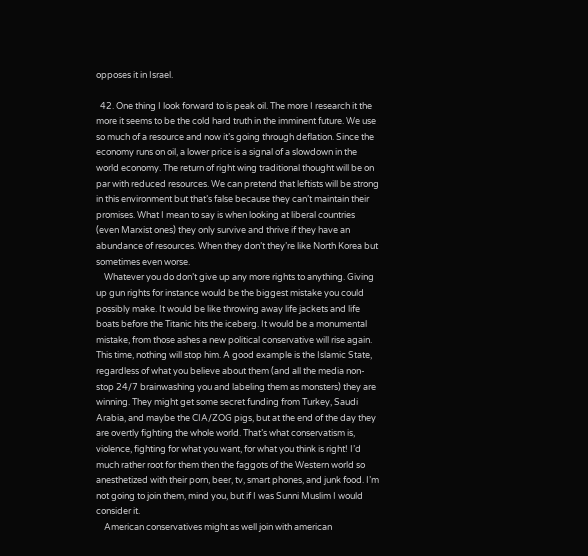opposes it in Israel.

  42. One thing I look forward to is peak oil. The more I research it the more it seems to be the cold hard truth in the imminent future. We use so much of a resource and now it’s going through deflation. Since the economy runs on oil, a lower price is a signal of a slowdown in the world economy. The return of right wing traditional thought will be on par with reduced resources. We can pretend that leftists will be strong in this environment but that’s false because they can’t maintain their promises. What I mean to say is when looking at liberal countries (even Marxist ones) they only survive and thrive if they have an abundance of resources. When they don’t they’re like North Korea but sometimes even worse.
    Whatever you do don’t give up any more rights to anything. Giving up gun rights for instance would be the biggest mistake you could possibly make. It would be like throwing away life jackets and life boats before the Titanic hits the iceberg. It would be a monumental mistake, from those ashes a new political conservative will rise again. This time, nothing will stop him. A good example is the Islamic State, regardless of what you believe about them (and all the media non-stop 24/7 brainwashing you and labeling them as monsters) they are winning. They might get some secret funding from Turkey, Saudi Arabia, and maybe the CIA/ZOG pigs, but at the end of the day they are overtly fighting the whole world. That’s what conservatism is, violence, fighting for what you want, for what you think is right! I’d much rather root for them then the faggots of the Western world so anesthetized with their porn, beer, tv, smart phones, and junk food. I’m not going to join them, mind you, but if I was Sunni Muslim I would consider it.
    American conservatives might as well join with american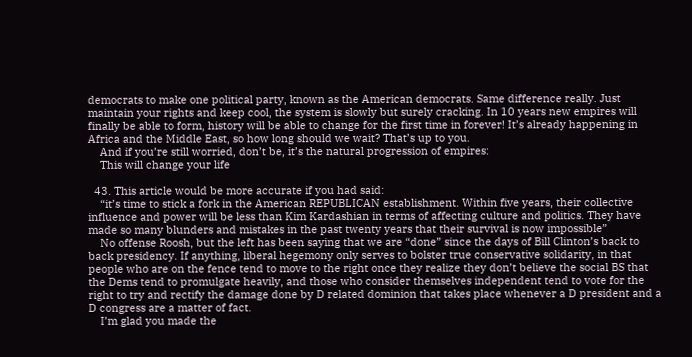democrats to make one political party, known as the American democrats. Same difference really. Just maintain your rights and keep cool, the system is slowly but surely cracking. In 10 years new empires will finally be able to form, history will be able to change for the first time in forever! It’s already happening in Africa and the Middle East, so how long should we wait? That’s up to you.
    And if you’re still worried, don’t be, it’s the natural progression of empires:
    This will change your life

  43. This article would be more accurate if you had said:
    “it’s time to stick a fork in the American REPUBLICAN establishment. Within five years, their collective influence and power will be less than Kim Kardashian in terms of affecting culture and politics. They have made so many blunders and mistakes in the past twenty years that their survival is now impossible”
    No offense Roosh, but the left has been saying that we are “done” since the days of Bill Clinton’s back to back presidency. If anything, liberal hegemony only serves to bolster true conservative solidarity, in that people who are on the fence tend to move to the right once they realize they don’t believe the social BS that the Dems tend to promulgate heavily, and those who consider themselves independent tend to vote for the right to try and rectify the damage done by D related dominion that takes place whenever a D president and a D congress are a matter of fact.
    I’m glad you made the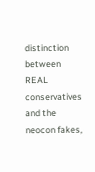distinction between REAL conservatives and the neocon fakes,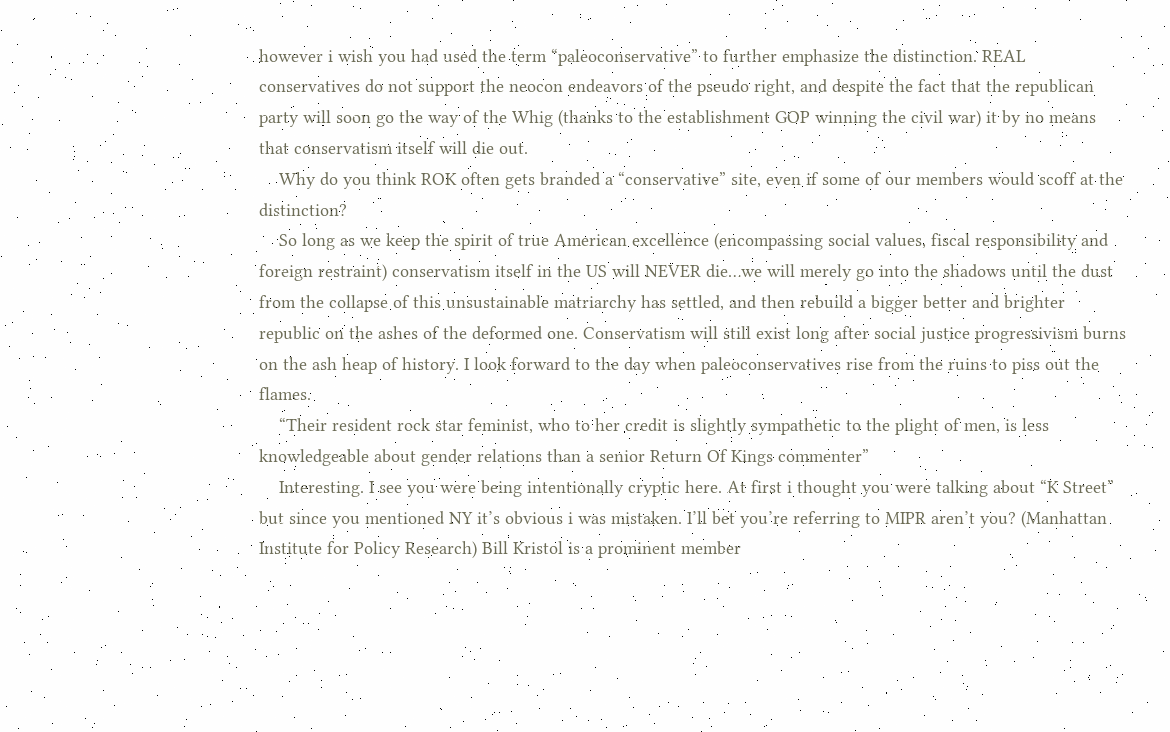however i wish you had used the term “paleoconservative” to further emphasize the distinction. REAL conservatives do not support the neocon endeavors of the pseudo right, and despite the fact that the republican party will soon go the way of the Whig (thanks to the establishment GOP winning the civil war) it by no means that conservatism itself will die out.
    Why do you think ROK often gets branded a “conservative” site, even if some of our members would scoff at the distinction?
    So long as we keep the spirit of true American excellence (encompassing social values, fiscal responsibility and foreign restraint) conservatism itself in the US will NEVER die…we will merely go into the shadows until the dust from the collapse of this unsustainable matriarchy has settled, and then rebuild a bigger better and brighter republic on the ashes of the deformed one. Conservatism will still exist long after social justice progressivism burns on the ash heap of history. I look forward to the day when paleoconservatives rise from the ruins to piss out the flames.
    “Their resident rock star feminist, who to her credit is slightly sympathetic to the plight of men, is less knowledgeable about gender relations than a senior Return Of Kings commenter”
    Interesting. I see you were being intentionally cryptic here. At first i thought you were talking about “K Street” but since you mentioned NY it’s obvious i was mistaken. I’ll bet you’re referring to MIPR aren’t you? (Manhattan Institute for Policy Research) Bill Kristol is a prominent member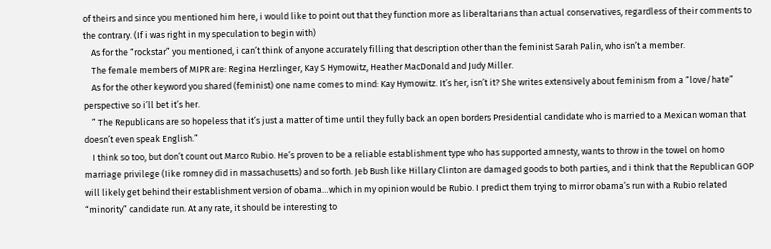of theirs and since you mentioned him here, i would like to point out that they function more as liberaltarians than actual conservatives, regardless of their comments to the contrary. (If i was right in my speculation to begin with)
    As for the “rockstar” you mentioned, i can’t think of anyone accurately filling that description other than the feminist Sarah Palin, who isn’t a member.
    The female members of MIPR are: Regina Herzlinger, Kay S Hymowitz, Heather MacDonald and Judy Miller.
    As for the other keyword you shared (feminist) one name comes to mind: Kay Hymowitz. It’s her, isn’t it? She writes extensively about feminism from a “love/hate” perspective so i’ll bet it’s her.
    ” The Republicans are so hopeless that it’s just a matter of time until they fully back an open borders Presidential candidate who is married to a Mexican woman that doesn’t even speak English.”
    I think so too, but don’t count out Marco Rubio. He’s proven to be a reliable establishment type who has supported amnesty, wants to throw in the towel on homo marriage privilege (Iike romney did in massachusetts) and so forth. Jeb Bush like Hillary Clinton are damaged goods to both parties, and i think that the Republican GOP will likely get behind their establishment version of obama…which in my opinion would be Rubio. I predict them trying to mirror obama’s run with a Rubio related “minority” candidate run. At any rate, it should be interesting to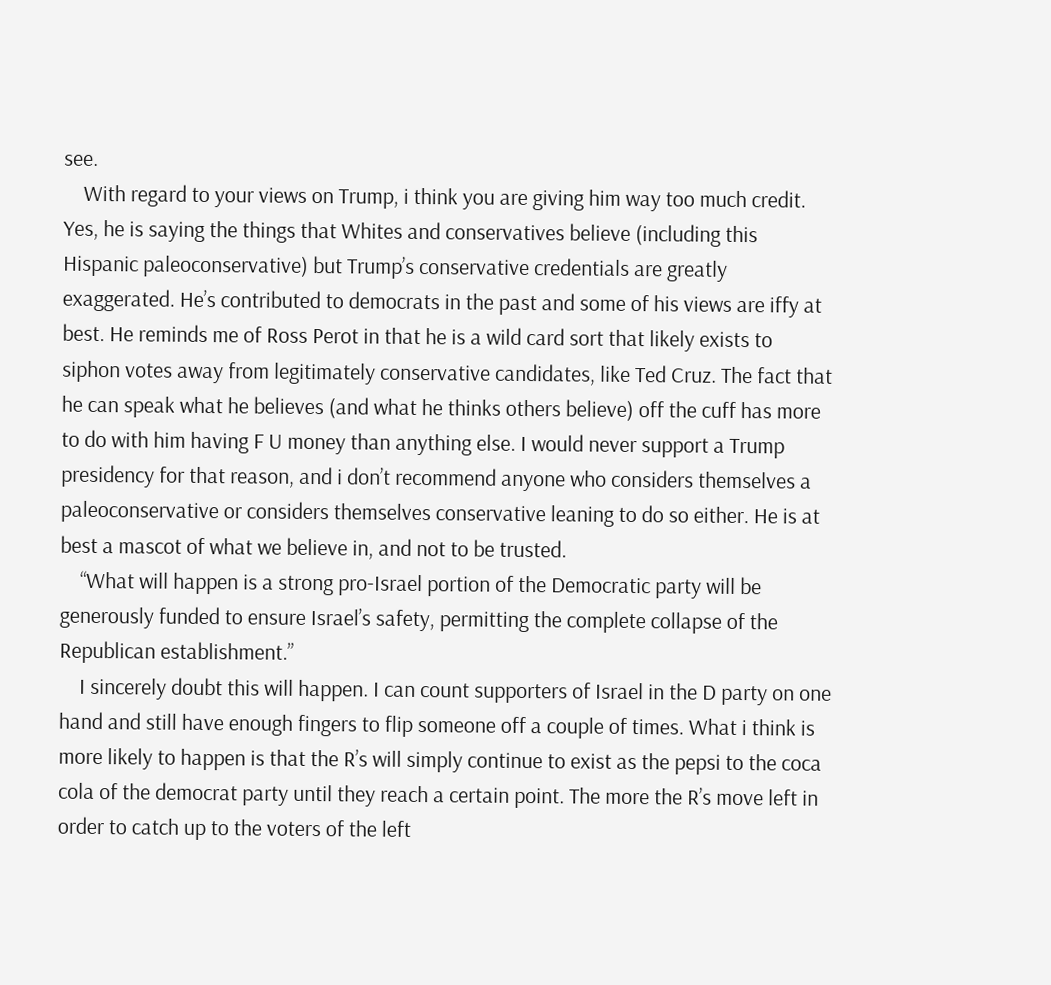see.
    With regard to your views on Trump, i think you are giving him way too much credit. Yes, he is saying the things that Whites and conservatives believe (including this Hispanic paleoconservative) but Trump’s conservative credentials are greatly exaggerated. He’s contributed to democrats in the past and some of his views are iffy at best. He reminds me of Ross Perot in that he is a wild card sort that likely exists to siphon votes away from legitimately conservative candidates, like Ted Cruz. The fact that he can speak what he believes (and what he thinks others believe) off the cuff has more to do with him having F U money than anything else. I would never support a Trump presidency for that reason, and i don’t recommend anyone who considers themselves a paleoconservative or considers themselves conservative leaning to do so either. He is at best a mascot of what we believe in, and not to be trusted.
    “What will happen is a strong pro-Israel portion of the Democratic party will be generously funded to ensure Israel’s safety, permitting the complete collapse of the Republican establishment.”
    I sincerely doubt this will happen. I can count supporters of Israel in the D party on one hand and still have enough fingers to flip someone off a couple of times. What i think is more likely to happen is that the R’s will simply continue to exist as the pepsi to the coca cola of the democrat party until they reach a certain point. The more the R’s move left in order to catch up to the voters of the left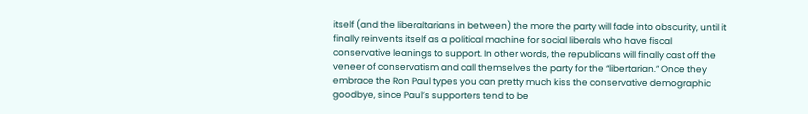itself (and the liberaltarians in between) the more the party will fade into obscurity, until it finally reinvents itself as a political machine for social liberals who have fiscal conservative leanings to support. In other words, the republicans will finally cast off the veneer of conservatism and call themselves the party for the “libertarian.” Once they embrace the Ron Paul types you can pretty much kiss the conservative demographic goodbye, since Paul’s supporters tend to be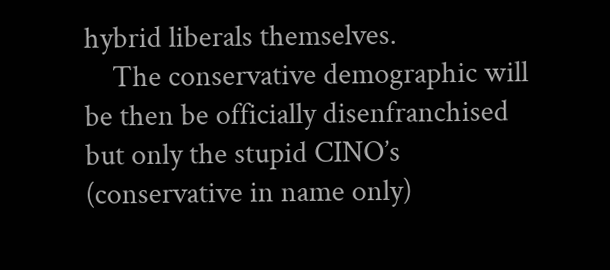hybrid liberals themselves.
    The conservative demographic will be then be officially disenfranchised but only the stupid CINO’s (conservative in name only)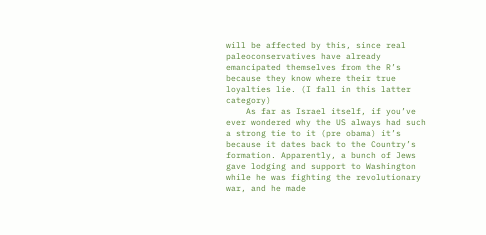will be affected by this, since real paleoconservatives have already emancipated themselves from the R’s because they know where their true loyalties lie. (I fall in this latter category)
    As far as Israel itself, if you’ve ever wondered why the US always had such a strong tie to it (pre obama) it’s because it dates back to the Country’s formation. Apparently, a bunch of Jews gave lodging and support to Washington while he was fighting the revolutionary war, and he made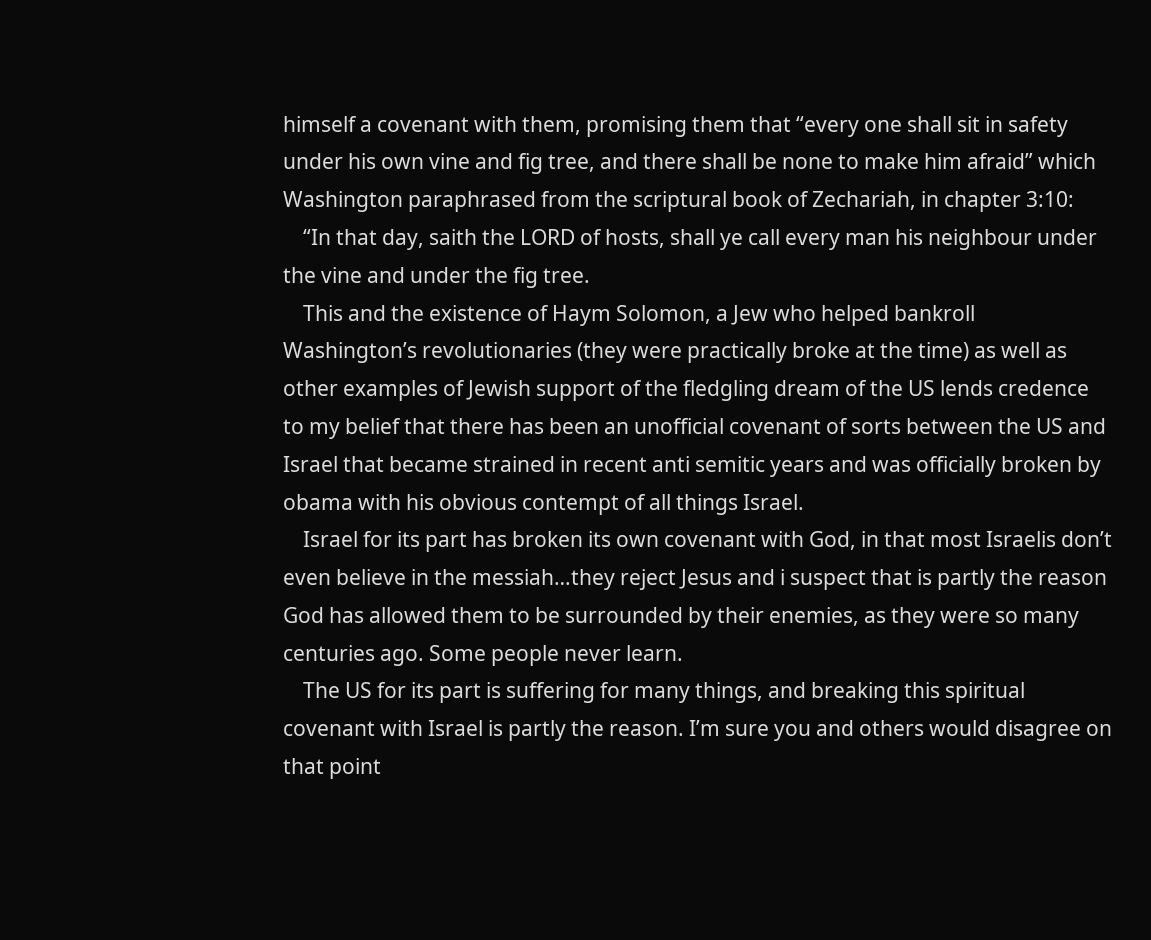himself a covenant with them, promising them that “every one shall sit in safety under his own vine and fig tree, and there shall be none to make him afraid” which Washington paraphrased from the scriptural book of Zechariah, in chapter 3:10:
    “In that day, saith the LORD of hosts, shall ye call every man his neighbour under the vine and under the fig tree.
    This and the existence of Haym Solomon, a Jew who helped bankroll Washington’s revolutionaries (they were practically broke at the time) as well as other examples of Jewish support of the fledgling dream of the US lends credence to my belief that there has been an unofficial covenant of sorts between the US and Israel that became strained in recent anti semitic years and was officially broken by obama with his obvious contempt of all things Israel.
    Israel for its part has broken its own covenant with God, in that most Israelis don’t even believe in the messiah…they reject Jesus and i suspect that is partly the reason God has allowed them to be surrounded by their enemies, as they were so many centuries ago. Some people never learn.
    The US for its part is suffering for many things, and breaking this spiritual covenant with Israel is partly the reason. I’m sure you and others would disagree on that point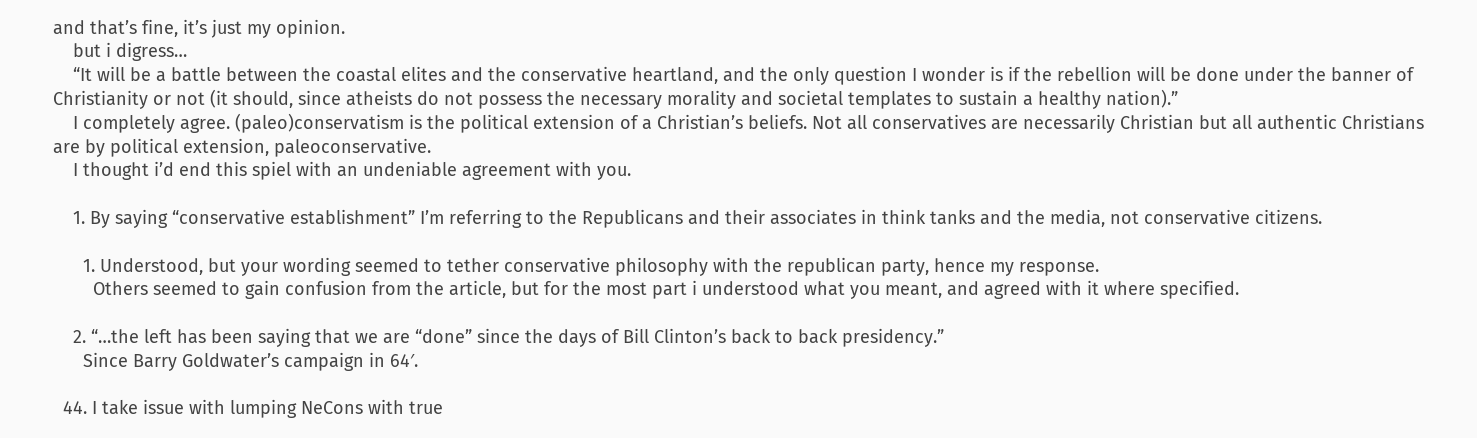and that’s fine, it’s just my opinion.
    but i digress…
    “It will be a battle between the coastal elites and the conservative heartland, and the only question I wonder is if the rebellion will be done under the banner of Christianity or not (it should, since atheists do not possess the necessary morality and societal templates to sustain a healthy nation).”
    I completely agree. (paleo)conservatism is the political extension of a Christian’s beliefs. Not all conservatives are necessarily Christian but all authentic Christians are by political extension, paleoconservative.
    I thought i’d end this spiel with an undeniable agreement with you.

    1. By saying “conservative establishment” I’m referring to the Republicans and their associates in think tanks and the media, not conservative citizens.

      1. Understood, but your wording seemed to tether conservative philosophy with the republican party, hence my response.
        Others seemed to gain confusion from the article, but for the most part i understood what you meant, and agreed with it where specified.

    2. “…the left has been saying that we are “done” since the days of Bill Clinton’s back to back presidency.”
      Since Barry Goldwater’s campaign in 64′.

  44. I take issue with lumping NeCons with true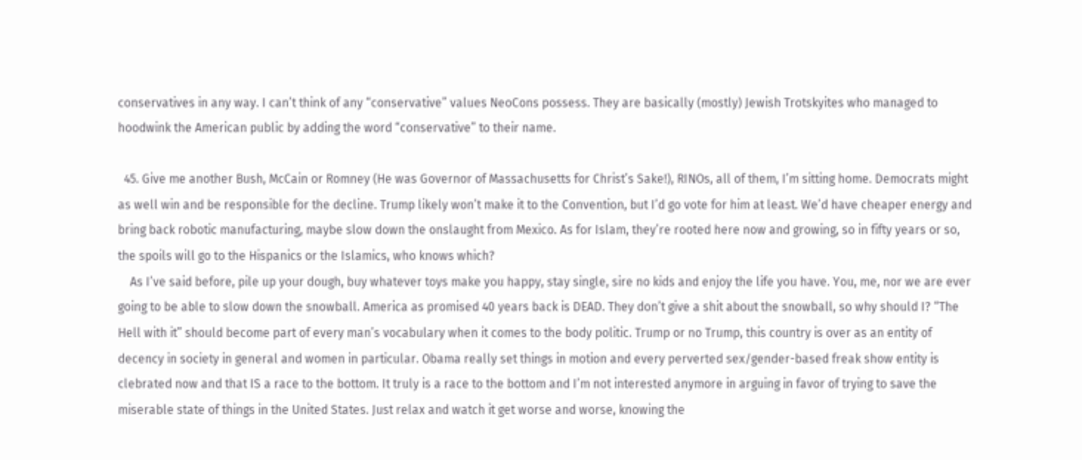conservatives in any way. I can’t think of any “conservative” values NeoCons possess. They are basically (mostly) Jewish Trotskyites who managed to hoodwink the American public by adding the word “conservative” to their name.

  45. Give me another Bush, McCain or Romney (He was Governor of Massachusetts for Christ’s Sake!), RINOs, all of them, I’m sitting home. Democrats might as well win and be responsible for the decline. Trump likely won’t make it to the Convention, but I’d go vote for him at least. We’d have cheaper energy and bring back robotic manufacturing, maybe slow down the onslaught from Mexico. As for Islam, they’re rooted here now and growing, so in fifty years or so, the spoils will go to the Hispanics or the Islamics, who knows which?
    As I’ve said before, pile up your dough, buy whatever toys make you happy, stay single, sire no kids and enjoy the life you have. You, me, nor we are ever going to be able to slow down the snowball. America as promised 40 years back is DEAD. They don’t give a shit about the snowball, so why should I? “The Hell with it” should become part of every man’s vocabulary when it comes to the body politic. Trump or no Trump, this country is over as an entity of decency in society in general and women in particular. Obama really set things in motion and every perverted sex/gender-based freak show entity is clebrated now and that IS a race to the bottom. It truly is a race to the bottom and I’m not interested anymore in arguing in favor of trying to save the miserable state of things in the United States. Just relax and watch it get worse and worse, knowing the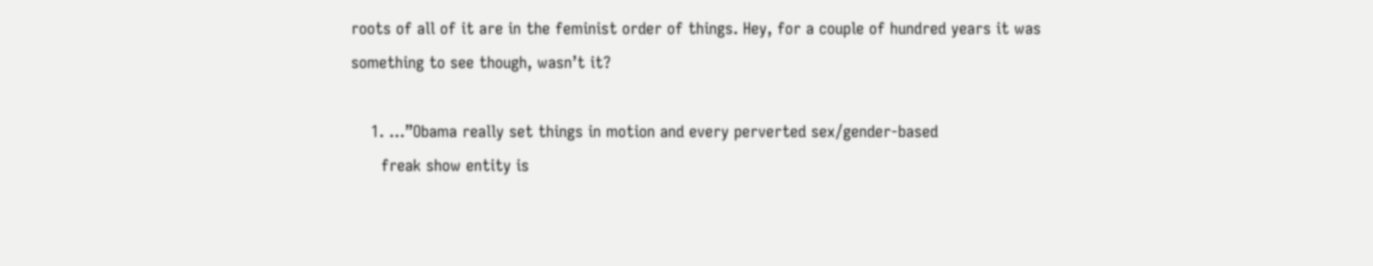roots of all of it are in the feminist order of things. Hey, for a couple of hundred years it was something to see though, wasn’t it?

    1. …”Obama really set things in motion and every perverted sex/gender-based
      freak show entity is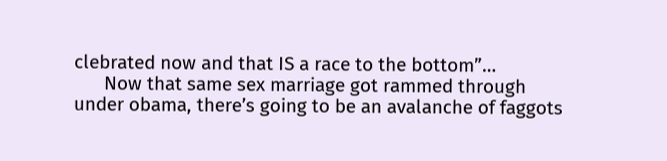clebrated now and that IS a race to the bottom”…
      Now that same sex marriage got rammed through under obama, there’s going to be an avalanche of faggots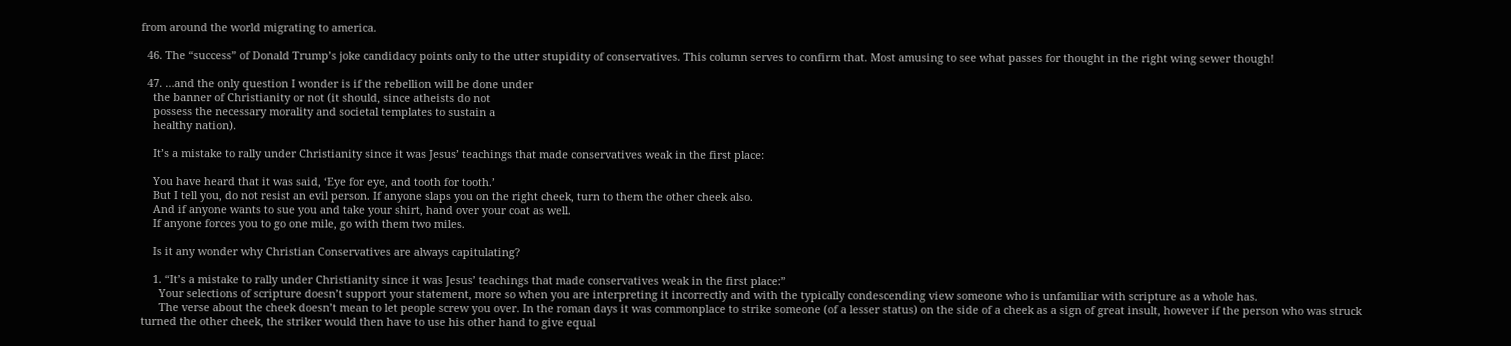from around the world migrating to america.

  46. The “success” of Donald Trump’s joke candidacy points only to the utter stupidity of conservatives. This column serves to confirm that. Most amusing to see what passes for thought in the right wing sewer though!

  47. …and the only question I wonder is if the rebellion will be done under
    the banner of Christianity or not (it should, since atheists do not
    possess the necessary morality and societal templates to sustain a
    healthy nation).

    It’s a mistake to rally under Christianity since it was Jesus’ teachings that made conservatives weak in the first place:

    You have heard that it was said, ‘Eye for eye, and tooth for tooth.’
    But I tell you, do not resist an evil person. If anyone slaps you on the right cheek, turn to them the other cheek also.
    And if anyone wants to sue you and take your shirt, hand over your coat as well.
    If anyone forces you to go one mile, go with them two miles.

    Is it any wonder why Christian Conservatives are always capitulating?

    1. “It’s a mistake to rally under Christianity since it was Jesus’ teachings that made conservatives weak in the first place:”
      Your selections of scripture doesn’t support your statement, more so when you are interpreting it incorrectly and with the typically condescending view someone who is unfamiliar with scripture as a whole has.
      The verse about the cheek doesn’t mean to let people screw you over. In the roman days it was commonplace to strike someone (of a lesser status) on the side of a cheek as a sign of great insult, however if the person who was struck turned the other cheek, the striker would then have to use his other hand to give equal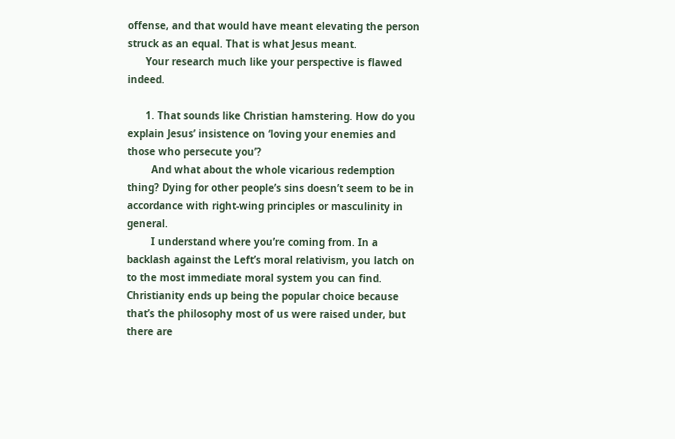offense, and that would have meant elevating the person struck as an equal. That is what Jesus meant.
      Your research much like your perspective is flawed indeed.

      1. That sounds like Christian hamstering. How do you explain Jesus’ insistence on ‘loving your enemies and those who persecute you’?
        And what about the whole vicarious redemption thing? Dying for other people’s sins doesn’t seem to be in accordance with right-wing principles or masculinity in general.
        I understand where you’re coming from. In a backlash against the Left’s moral relativism, you latch on to the most immediate moral system you can find. Christianity ends up being the popular choice because that’s the philosophy most of us were raised under, but there are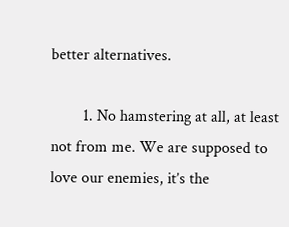better alternatives.

        1. No hamstering at all, at least not from me. We are supposed to love our enemies, it’s the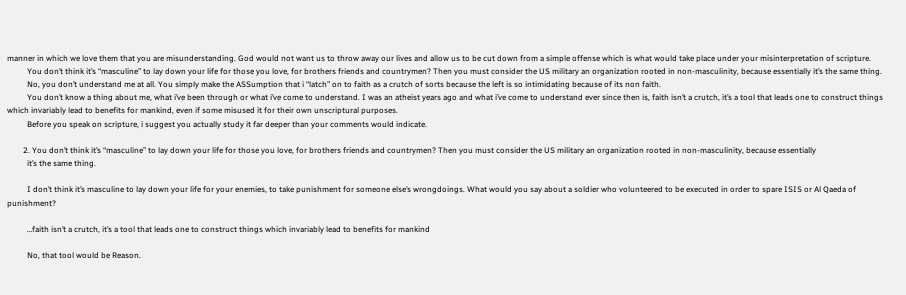manner in which we love them that you are misunderstanding. God would not want us to throw away our lives and allow us to be cut down from a simple offense which is what would take place under your misinterpretation of scripture.
          You don’t think it’s “masculine” to lay down your life for those you love, for brothers friends and countrymen? Then you must consider the US military an organization rooted in non-masculinity, because essentially it’s the same thing.
          No, you don’t understand me at all. You simply make the ASSumption that i “latch” on to faith as a crutch of sorts because the left is so intimidating because of its non faith.
          You don’t know a thing about me, what i’ve been through or what i’ve come to understand. I was an atheist years ago and what i’ve come to understand ever since then is, faith isn’t a crutch, it’s a tool that leads one to construct things which invariably lead to benefits for mankind, even if some misused it for their own unscriptural purposes.
          Before you speak on scripture, i suggest you actually study it far deeper than your comments would indicate.

        2. You don’t think it’s “masculine” to lay down your life for those you love, for brothers friends and countrymen? Then you must consider the US military an organization rooted in non-masculinity, because essentially
          it’s the same thing.

          I don’t think it’s masculine to lay down your life for your enemies, to take punishment for someone else’s wrongdoings. What would you say about a soldier who volunteered to be executed in order to spare ISIS or Al Qaeda of punishment?

          …faith isn’t a crutch, it’s a tool that leads one to construct things which invariably lead to benefits for mankind

          No, that tool would be Reason.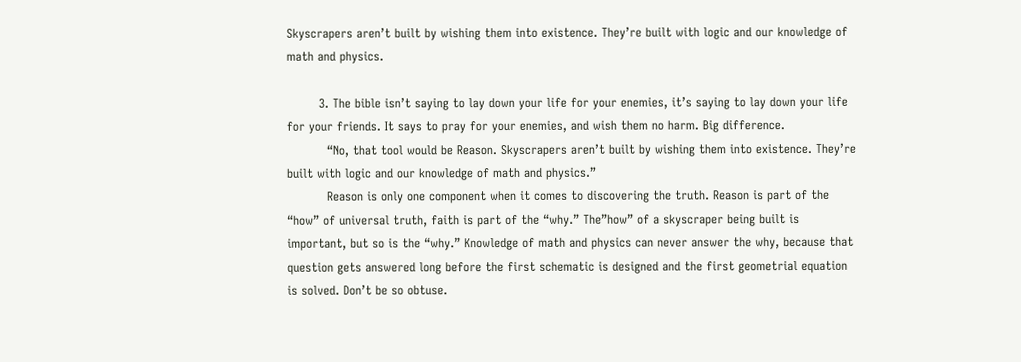Skyscrapers aren’t built by wishing them into existence. They’re built with logic and our knowledge of math and physics.

        3. The bible isn’t saying to lay down your life for your enemies, it’s saying to lay down your life for your friends. It says to pray for your enemies, and wish them no harm. Big difference.
          “No, that tool would be Reason. Skyscrapers aren’t built by wishing them into existence. They’re built with logic and our knowledge of math and physics.”
          Reason is only one component when it comes to discovering the truth. Reason is part of the “how” of universal truth, faith is part of the “why.” The”how” of a skyscraper being built is important, but so is the “why.” Knowledge of math and physics can never answer the why, because that question gets answered long before the first schematic is designed and the first geometrial equation is solved. Don’t be so obtuse.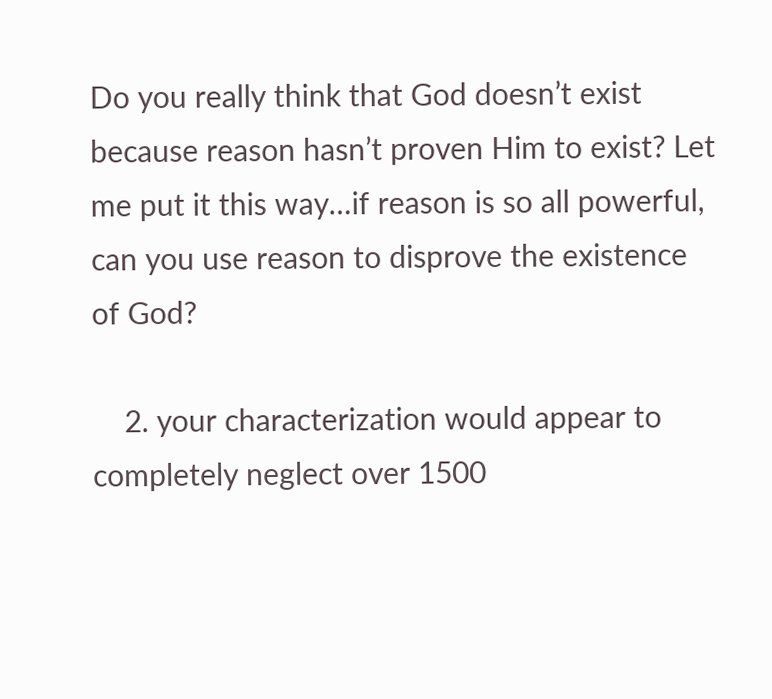Do you really think that God doesn’t exist because reason hasn’t proven Him to exist? Let me put it this way…if reason is so all powerful, can you use reason to disprove the existence of God?

    2. your characterization would appear to completely neglect over 1500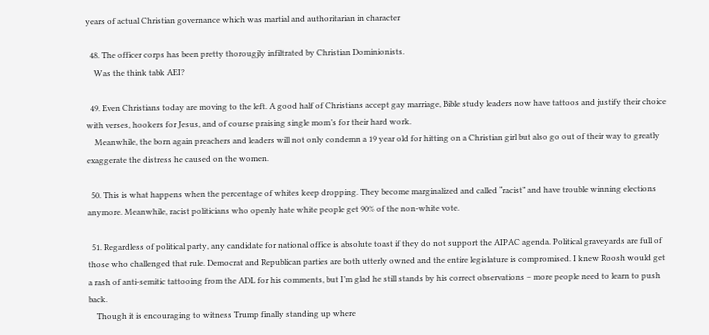years of actual Christian governance which was martial and authoritarian in character

  48. The officer corps has been pretty thorougjly infiltrated by Christian Dominionists.
    Was the think tabk AEI?

  49. Even Christians today are moving to the left. A good half of Christians accept gay marriage, Bible study leaders now have tattoos and justify their choice with verses, hookers for Jesus, and of course praising single mom’s for their hard work.
    Meanwhile, the born again preachers and leaders will not only condemn a 19 year old for hitting on a Christian girl but also go out of their way to greatly exaggerate the distress he caused on the women.

  50. This is what happens when the percentage of whites keep dropping. They become marginalized and called “racist” and have trouble winning elections anymore. Meanwhile, racist politicians who openly hate white people get 90% of the non-white vote.

  51. Regardless of political party, any candidate for national office is absolute toast if they do not support the AIPAC agenda. Political graveyards are full of those who challenged that rule. Democrat and Republican parties are both utterly owned and the entire legislature is compromised. I knew Roosh would get a rash of anti-semitic tattooing from the ADL for his comments, but I’m glad he still stands by his correct observations – more people need to learn to push back.
    Though it is encouraging to witness Trump finally standing up where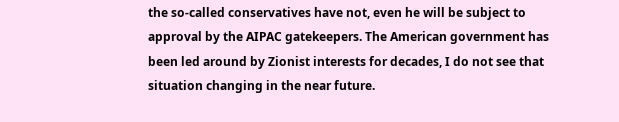the so-called conservatives have not, even he will be subject to approval by the AIPAC gatekeepers. The American government has been led around by Zionist interests for decades, I do not see that situation changing in the near future.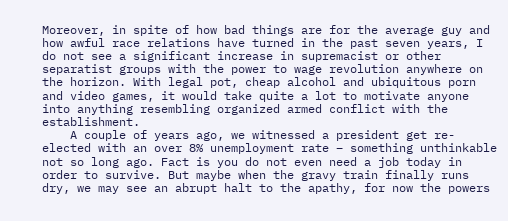Moreover, in spite of how bad things are for the average guy and how awful race relations have turned in the past seven years, I do not see a significant increase in supremacist or other separatist groups with the power to wage revolution anywhere on the horizon. With legal pot, cheap alcohol and ubiquitous porn and video games, it would take quite a lot to motivate anyone into anything resembling organized armed conflict with the establishment.
    A couple of years ago, we witnessed a president get re-elected with an over 8% unemployment rate – something unthinkable not so long ago. Fact is you do not even need a job today in order to survive. But maybe when the gravy train finally runs dry, we may see an abrupt halt to the apathy, for now the powers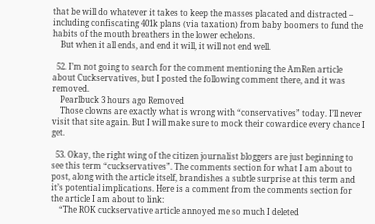that be will do whatever it takes to keep the masses placated and distracted – including confiscating 401k plans (via taxation) from baby boomers to fund the habits of the mouth breathers in the lower echelons.
    But when it all ends, and end it will, it will not end well.

  52. I’m not going to search for the comment mentioning the AmRen article about Cuckservatives, but I posted the following comment there, and it was removed.
    Pearlbuck 3 hours ago Removed
    Those clowns are exactly what is wrong with “conservatives” today. I’ll never visit that site again. But I will make sure to mock their cowardice every chance I get.

  53. Okay, the right wing of the citizen journalist bloggers are just beginning to see this term “cuckservatives”. The comments section for what I am about to post, along with the article itself, brandishes a subtle surprise at this term and it’s potential implications. Here is a comment from the comments section for the article I am about to link:
    “The ROK cuckservative article annoyed me so much I deleted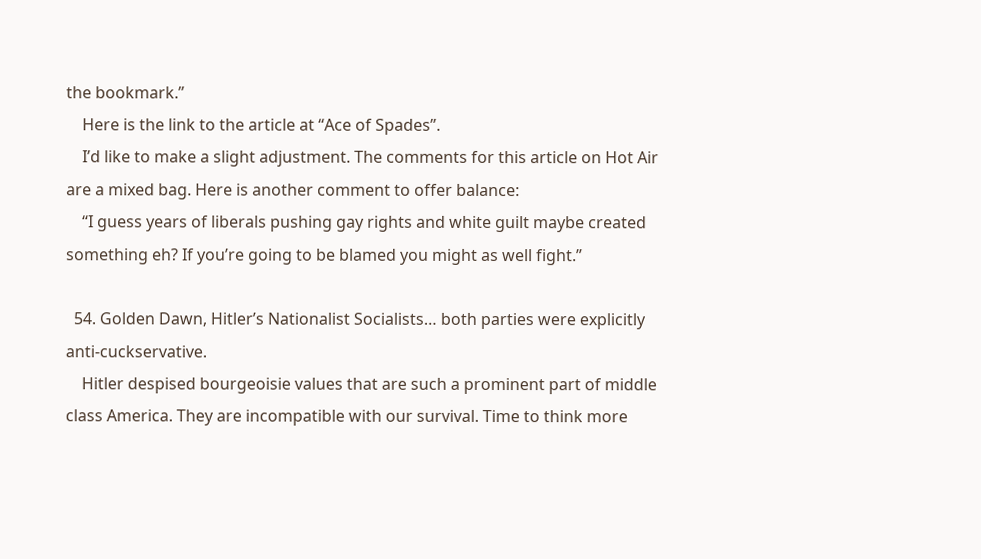the bookmark.”
    Here is the link to the article at “Ace of Spades”.
    I’d like to make a slight adjustment. The comments for this article on Hot Air are a mixed bag. Here is another comment to offer balance:
    “I guess years of liberals pushing gay rights and white guilt maybe created something eh? If you’re going to be blamed you might as well fight.”

  54. Golden Dawn, Hitler’s Nationalist Socialists… both parties were explicitly anti-cuckservative.
    Hitler despised bourgeoisie values that are such a prominent part of middle class America. They are incompatible with our survival. Time to think more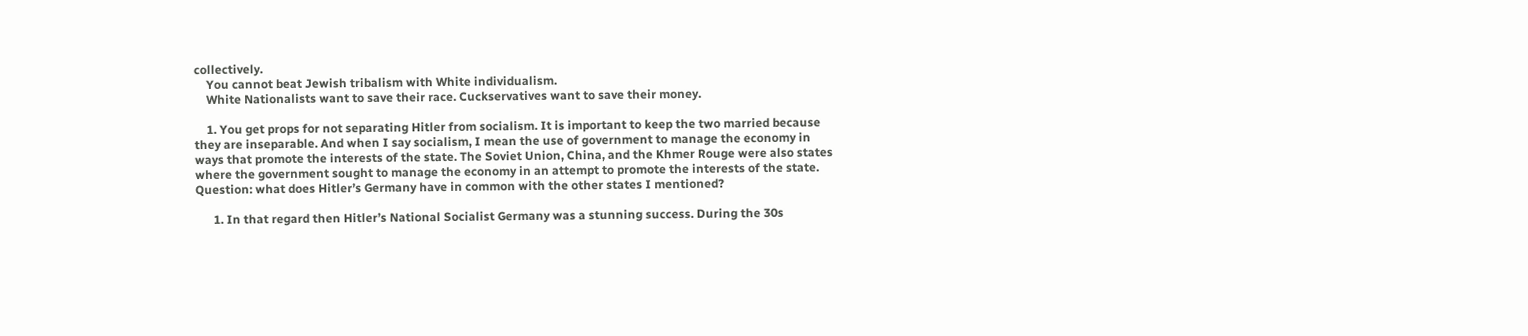collectively.
    You cannot beat Jewish tribalism with White individualism.
    White Nationalists want to save their race. Cuckservatives want to save their money.

    1. You get props for not separating Hitler from socialism. It is important to keep the two married because they are inseparable. And when I say socialism, I mean the use of government to manage the economy in ways that promote the interests of the state. The Soviet Union, China, and the Khmer Rouge were also states where the government sought to manage the economy in an attempt to promote the interests of the state. Question: what does Hitler’s Germany have in common with the other states I mentioned?

      1. In that regard then Hitler’s National Socialist Germany was a stunning success. During the 30s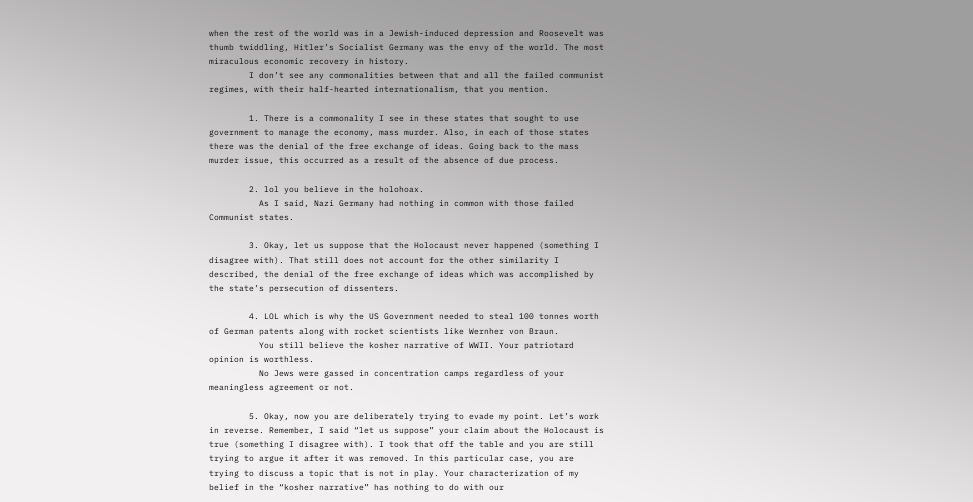when the rest of the world was in a Jewish-induced depression and Roosevelt was thumb twiddling, Hitler’s Socialist Germany was the envy of the world. The most miraculous economic recovery in history.
        I don’t see any commonalities between that and all the failed communist regimes, with their half-hearted internationalism, that you mention.

        1. There is a commonality I see in these states that sought to use government to manage the economy, mass murder. Also, in each of those states there was the denial of the free exchange of ideas. Going back to the mass murder issue, this occurred as a result of the absence of due process.

        2. lol you believe in the holohoax.
          As I said, Nazi Germany had nothing in common with those failed Communist states.

        3. Okay, let us suppose that the Holocaust never happened (something I disagree with). That still does not account for the other similarity I described, the denial of the free exchange of ideas which was accomplished by the state’s persecution of dissenters.

        4. LOL which is why the US Government needed to steal 100 tonnes worth of German patents along with rocket scientists like Wernher von Braun.
          You still believe the kosher narrative of WWII. Your patriotard opinion is worthless.
          No Jews were gassed in concentration camps regardless of your meaningless agreement or not.

        5. Okay, now you are deliberately trying to evade my point. Let’s work in reverse. Remember, I said “let us suppose” your claim about the Holocaust is true (something I disagree with). I took that off the table and you are still trying to argue it after it was removed. In this particular case, you are trying to discuss a topic that is not in play. Your characterization of my belief in the “kosher narrative” has nothing to do with our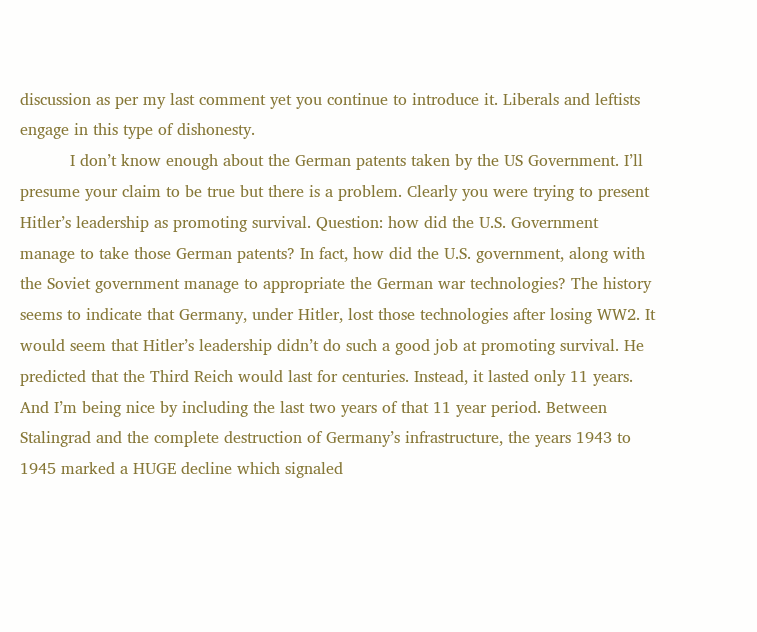discussion as per my last comment yet you continue to introduce it. Liberals and leftists engage in this type of dishonesty.
          I don’t know enough about the German patents taken by the US Government. I’ll presume your claim to be true but there is a problem. Clearly you were trying to present Hitler’s leadership as promoting survival. Question: how did the U.S. Government manage to take those German patents? In fact, how did the U.S. government, along with the Soviet government manage to appropriate the German war technologies? The history seems to indicate that Germany, under Hitler, lost those technologies after losing WW2. It would seem that Hitler’s leadership didn’t do such a good job at promoting survival. He predicted that the Third Reich would last for centuries. Instead, it lasted only 11 years. And I’m being nice by including the last two years of that 11 year period. Between Stalingrad and the complete destruction of Germany’s infrastructure, the years 1943 to 1945 marked a HUGE decline which signaled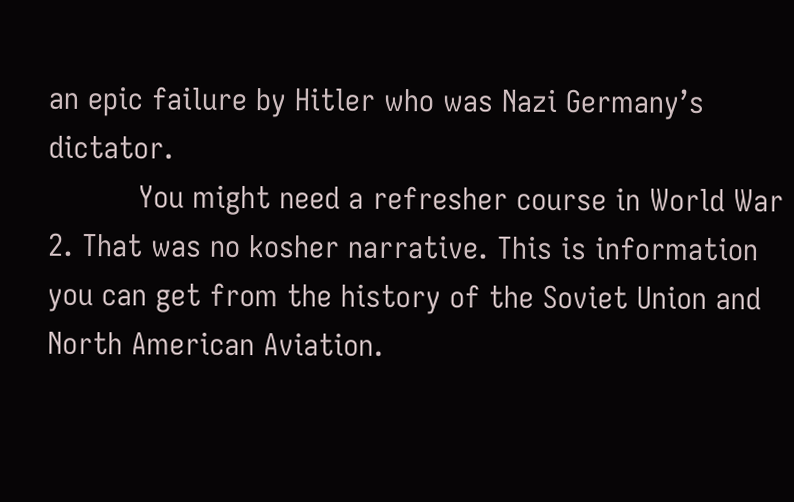an epic failure by Hitler who was Nazi Germany’s dictator.
          You might need a refresher course in World War 2. That was no kosher narrative. This is information you can get from the history of the Soviet Union and North American Aviation.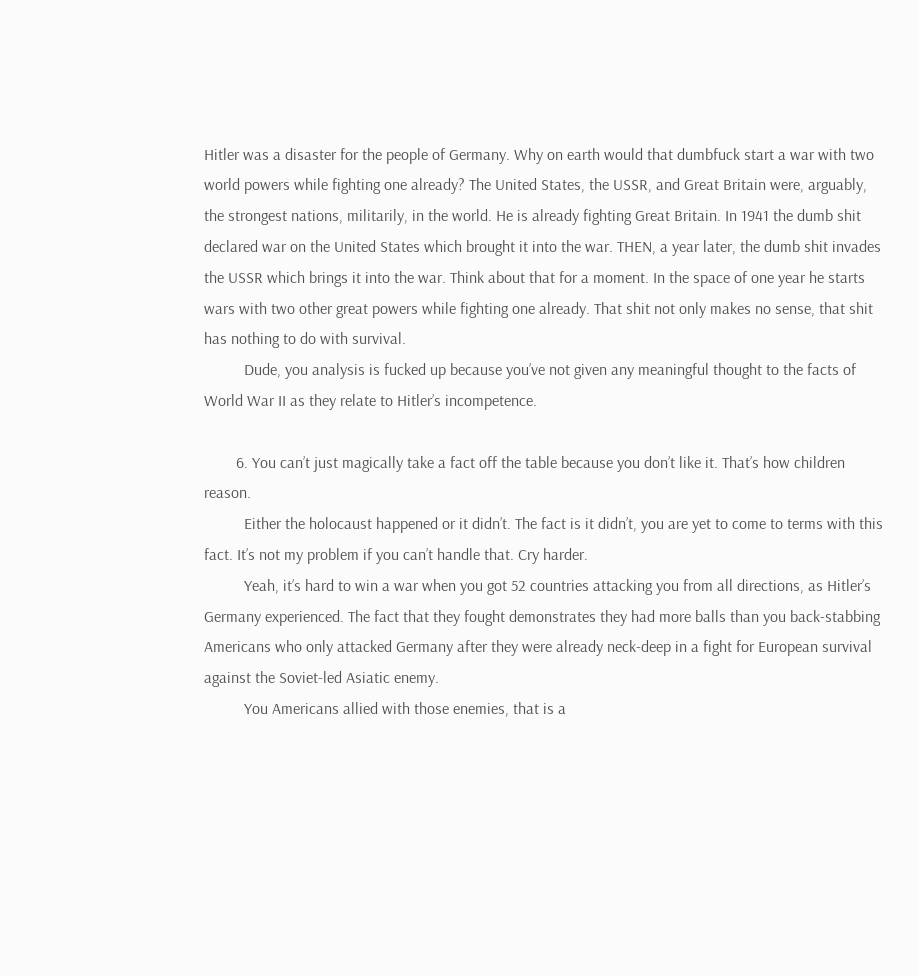Hitler was a disaster for the people of Germany. Why on earth would that dumbfuck start a war with two world powers while fighting one already? The United States, the USSR, and Great Britain were, arguably, the strongest nations, militarily, in the world. He is already fighting Great Britain. In 1941 the dumb shit declared war on the United States which brought it into the war. THEN, a year later, the dumb shit invades the USSR which brings it into the war. Think about that for a moment. In the space of one year he starts wars with two other great powers while fighting one already. That shit not only makes no sense, that shit has nothing to do with survival.
          Dude, you analysis is fucked up because you’ve not given any meaningful thought to the facts of World War II as they relate to Hitler’s incompetence.

        6. You can’t just magically take a fact off the table because you don’t like it. That’s how children reason.
          Either the holocaust happened or it didn’t. The fact is it didn’t, you are yet to come to terms with this fact. It’s not my problem if you can’t handle that. Cry harder.
          Yeah, it’s hard to win a war when you got 52 countries attacking you from all directions, as Hitler’s Germany experienced. The fact that they fought demonstrates they had more balls than you back-stabbing Americans who only attacked Germany after they were already neck-deep in a fight for European survival against the Soviet-led Asiatic enemy.
          You Americans allied with those enemies, that is a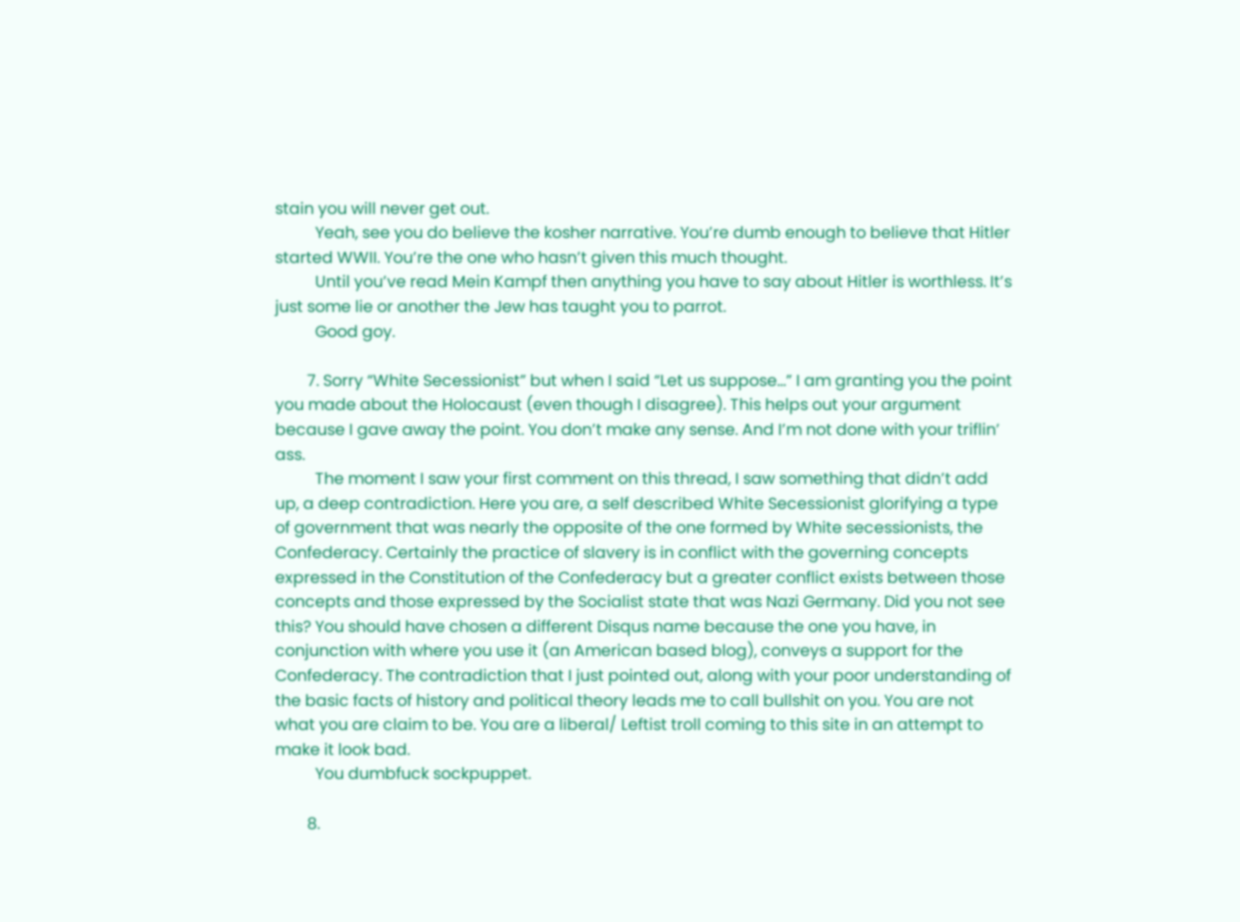stain you will never get out.
          Yeah, see you do believe the kosher narrative. You’re dumb enough to believe that Hitler started WWII. You’re the one who hasn’t given this much thought.
          Until you’ve read Mein Kampf then anything you have to say about Hitler is worthless. It’s just some lie or another the Jew has taught you to parrot.
          Good goy.

        7. Sorry “White Secessionist” but when I said “Let us suppose…” I am granting you the point you made about the Holocaust (even though I disagree). This helps out your argument because I gave away the point. You don’t make any sense. And I’m not done with your triflin’ ass.
          The moment I saw your first comment on this thread, I saw something that didn’t add up, a deep contradiction. Here you are, a self described White Secessionist glorifying a type of government that was nearly the opposite of the one formed by White secessionists, the Confederacy. Certainly the practice of slavery is in conflict with the governing concepts expressed in the Constitution of the Confederacy but a greater conflict exists between those concepts and those expressed by the Socialist state that was Nazi Germany. Did you not see this? You should have chosen a different Disqus name because the one you have, in conjunction with where you use it (an American based blog), conveys a support for the Confederacy. The contradiction that I just pointed out, along with your poor understanding of the basic facts of history and political theory leads me to call bullshit on you. You are not what you are claim to be. You are a liberal/ Leftist troll coming to this site in an attempt to make it look bad.
          You dumbfuck sockpuppet.

        8.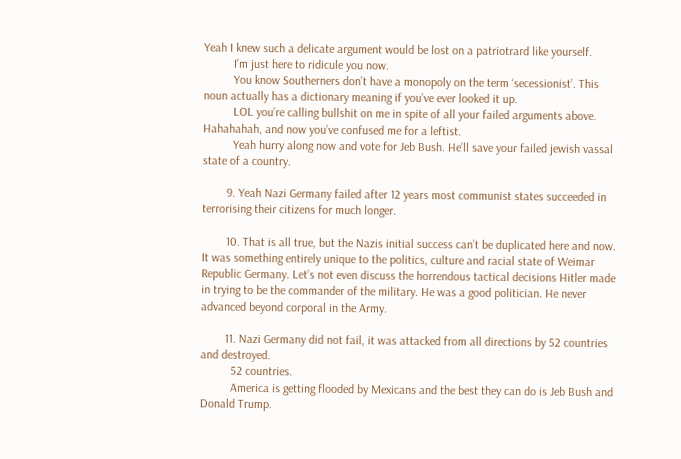Yeah I knew such a delicate argument would be lost on a patriotrard like yourself.
          I’m just here to ridicule you now.
          You know Southerners don’t have a monopoly on the term ‘secessionist’. This noun actually has a dictionary meaning if you’ve ever looked it up.
          LOL you’re calling bullshit on me in spite of all your failed arguments above. Hahahahah, and now you’ve confused me for a leftist.
          Yeah hurry along now and vote for Jeb Bush. He’ll save your failed jewish vassal state of a country.

        9. Yeah Nazi Germany failed after 12 years most communist states succeeded in terrorising their citizens for much longer.

        10. That is all true, but the Nazis initial success can’t be duplicated here and now. It was something entirely unique to the politics, culture and racial state of Weimar Republic Germany. Let’s not even discuss the horrendous tactical decisions Hitler made in trying to be the commander of the military. He was a good politician. He never advanced beyond corporal in the Army.

        11. Nazi Germany did not fail, it was attacked from all directions by 52 countries and destroyed.
          52 countries.
          America is getting flooded by Mexicans and the best they can do is Jeb Bush and Donald Trump.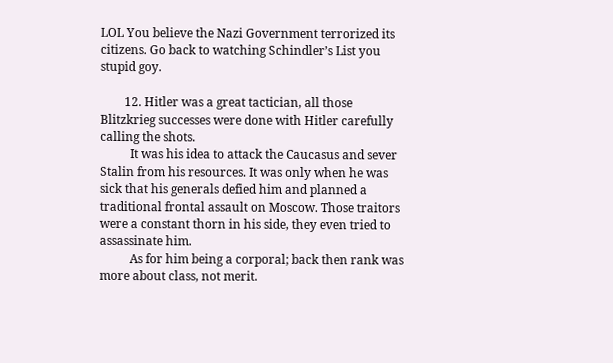LOL You believe the Nazi Government terrorized its citizens. Go back to watching Schindler’s List you stupid goy.

        12. Hitler was a great tactician, all those Blitzkrieg successes were done with Hitler carefully calling the shots.
          It was his idea to attack the Caucasus and sever Stalin from his resources. It was only when he was sick that his generals defied him and planned a traditional frontal assault on Moscow. Those traitors were a constant thorn in his side, they even tried to assassinate him.
          As for him being a corporal; back then rank was more about class, not merit.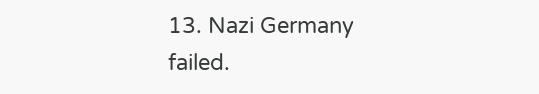13. Nazi Germany failed.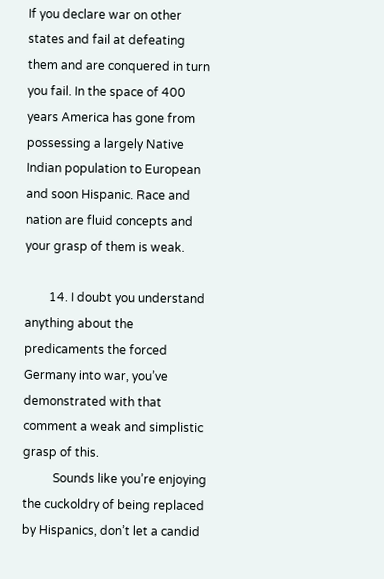If you declare war on other states and fail at defeating them and are conquered in turn you fail. In the space of 400 years America has gone from possessing a largely Native Indian population to European and soon Hispanic. Race and nation are fluid concepts and your grasp of them is weak.

        14. I doubt you understand anything about the predicaments the forced Germany into war, you’ve demonstrated with that comment a weak and simplistic grasp of this.
          Sounds like you’re enjoying the cuckoldry of being replaced by Hispanics, don’t let a candid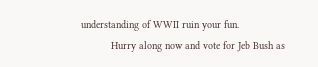understanding of WWII ruin your fun.
          Hurry along now and vote for Jeb Bush as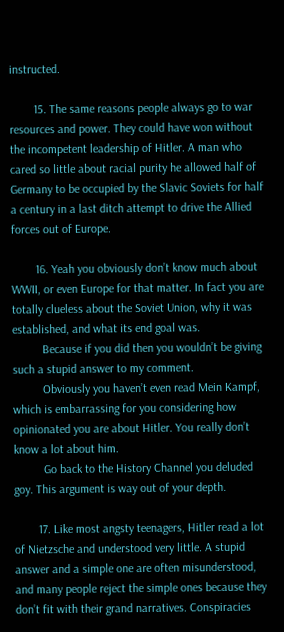instructed.

        15. The same reasons people always go to war resources and power. They could have won without the incompetent leadership of Hitler. A man who cared so little about racial purity he allowed half of Germany to be occupied by the Slavic Soviets for half a century in a last ditch attempt to drive the Allied forces out of Europe.

        16. Yeah you obviously don’t know much about WWII, or even Europe for that matter. In fact you are totally clueless about the Soviet Union, why it was established, and what its end goal was.
          Because if you did then you wouldn’t be giving such a stupid answer to my comment.
          Obviously you haven’t even read Mein Kampf, which is embarrassing for you considering how opinionated you are about Hitler. You really don’t know a lot about him.
          Go back to the History Channel you deluded goy. This argument is way out of your depth.

        17. Like most angsty teenagers, Hitler read a lot of Nietzsche and understood very little. A stupid answer and a simple one are often misunderstood, and many people reject the simple ones because they don’t fit with their grand narratives. Conspiracies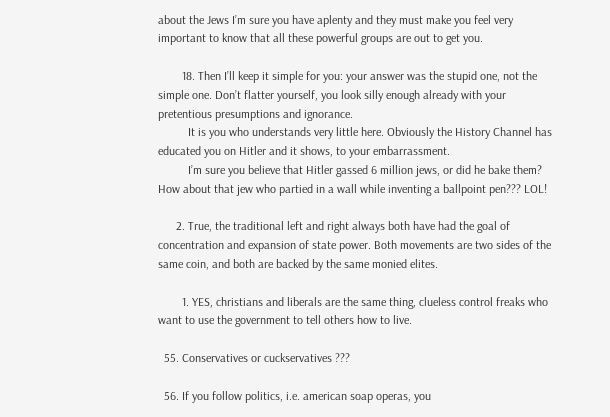about the Jews I’m sure you have aplenty and they must make you feel very important to know that all these powerful groups are out to get you.

        18. Then I’ll keep it simple for you: your answer was the stupid one, not the simple one. Don’t flatter yourself, you look silly enough already with your pretentious presumptions and ignorance.
          It is you who understands very little here. Obviously the History Channel has educated you on Hitler and it shows, to your embarrassment.
          I’m sure you believe that Hitler gassed 6 million jews, or did he bake them? How about that jew who partied in a wall while inventing a ballpoint pen??? LOL!

      2. True, the traditional left and right always both have had the goal of concentration and expansion of state power. Both movements are two sides of the same coin, and both are backed by the same monied elites.

        1. YES, christians and liberals are the same thing, clueless control freaks who want to use the government to tell others how to live.

  55. Conservatives or cuckservatives ???

  56. If you follow politics, i.e. american soap operas, you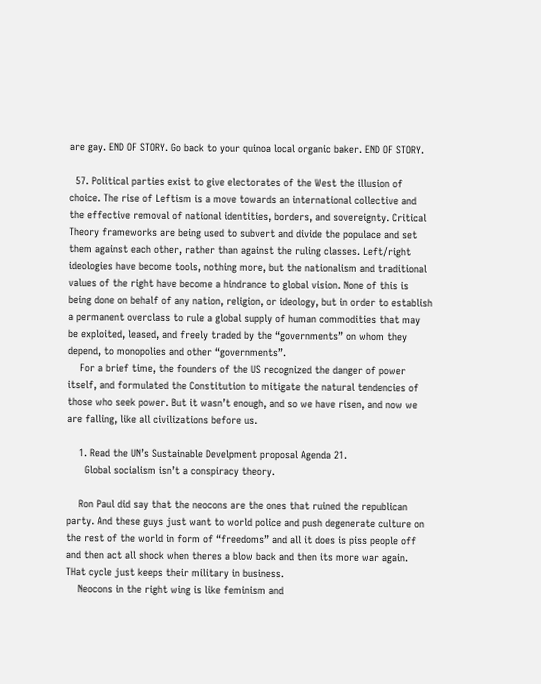are gay. END OF STORY. Go back to your quinoa local organic baker. END OF STORY.

  57. Political parties exist to give electorates of the West the illusion of choice. The rise of Leftism is a move towards an international collective and the effective removal of national identities, borders, and sovereignty. Critical Theory frameworks are being used to subvert and divide the populace and set them against each other, rather than against the ruling classes. Left/right ideologies have become tools, nothing more, but the nationalism and traditional values of the right have become a hindrance to global vision. None of this is being done on behalf of any nation, religion, or ideology, but in order to establish a permanent overclass to rule a global supply of human commodities that may be exploited, leased, and freely traded by the “governments” on whom they depend, to monopolies and other “governments”.
    For a brief time, the founders of the US recognized the danger of power itself, and formulated the Constitution to mitigate the natural tendencies of those who seek power. But it wasn’t enough, and so we have risen, and now we are falling, like all civilizations before us.

    1. Read the UN’s Sustainable Develpment proposal Agenda 21.
      Global socialism isn’t a conspiracy theory.

    Ron Paul did say that the neocons are the ones that ruined the republican party. And these guys just want to world police and push degenerate culture on the rest of the world in form of “freedoms” and all it does is piss people off and then act all shock when theres a blow back and then its more war again. THat cycle just keeps their military in business.
    Neocons in the right wing is like feminism and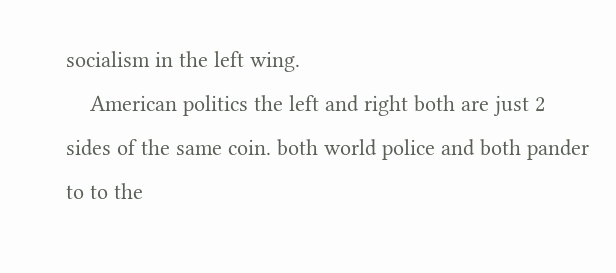socialism in the left wing.
    American politics the left and right both are just 2 sides of the same coin. both world police and both pander to to the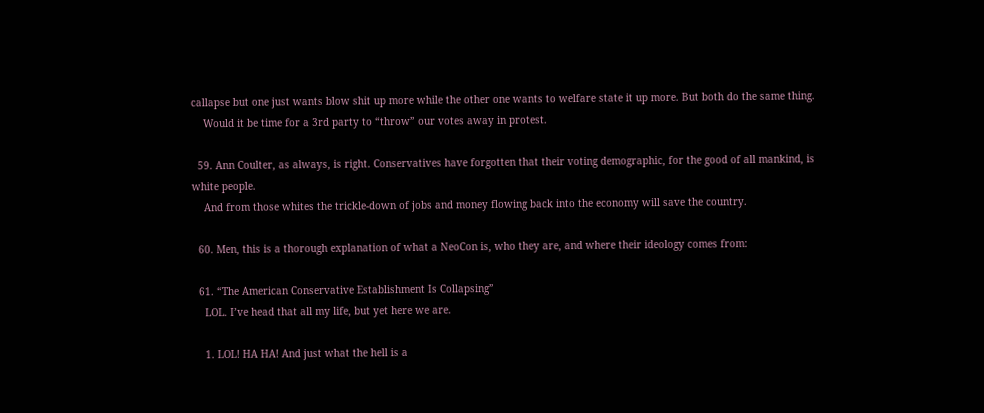callapse but one just wants blow shit up more while the other one wants to welfare state it up more. But both do the same thing.
    Would it be time for a 3rd party to “throw” our votes away in protest.

  59. Ann Coulter, as always, is right. Conservatives have forgotten that their voting demographic, for the good of all mankind, is white people.
    And from those whites the trickle-down of jobs and money flowing back into the economy will save the country.

  60. Men, this is a thorough explanation of what a NeoCon is, who they are, and where their ideology comes from:

  61. “The American Conservative Establishment Is Collapsing”
    LOL. I’ve head that all my life, but yet here we are.

    1. LOL! HA HA! And just what the hell is a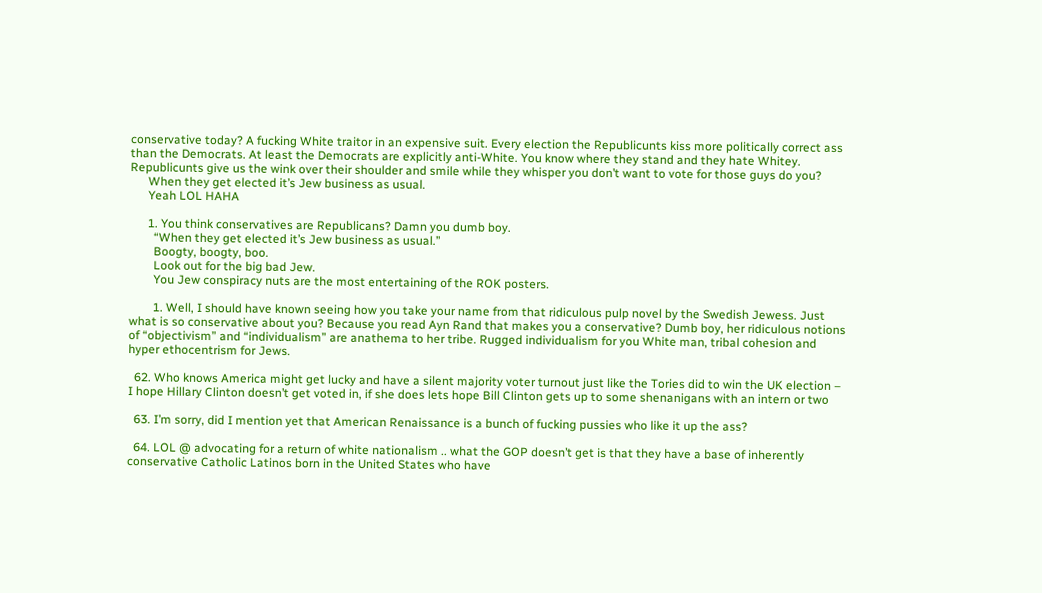conservative today? A fucking White traitor in an expensive suit. Every election the Republicunts kiss more politically correct ass than the Democrats. At least the Democrats are explicitly anti-White. You know where they stand and they hate Whitey. Republicunts give us the wink over their shoulder and smile while they whisper you don’t want to vote for those guys do you?
      When they get elected it’s Jew business as usual.
      Yeah LOL HAHA

      1. You think conservatives are Republicans? Damn you dumb boy.
        “When they get elected it’s Jew business as usual.”
        Boogty, boogty, boo.
        Look out for the big bad Jew.
        You Jew conspiracy nuts are the most entertaining of the ROK posters.

        1. Well, I should have known seeing how you take your name from that ridiculous pulp novel by the Swedish Jewess. Just what is so conservative about you? Because you read Ayn Rand that makes you a conservative? Dumb boy, her ridiculous notions of “objectivism” and “individualism” are anathema to her tribe. Rugged individualism for you White man, tribal cohesion and hyper ethocentrism for Jews.

  62. Who knows America might get lucky and have a silent majority voter turnout just like the Tories did to win the UK election – I hope Hillary Clinton doesn’t get voted in, if she does lets hope Bill Clinton gets up to some shenanigans with an intern or two

  63. I’m sorry, did I mention yet that American Renaissance is a bunch of fucking pussies who like it up the ass?

  64. LOL @ advocating for a return of white nationalism .. what the GOP doesn’t get is that they have a base of inherently conservative Catholic Latinos born in the United States who have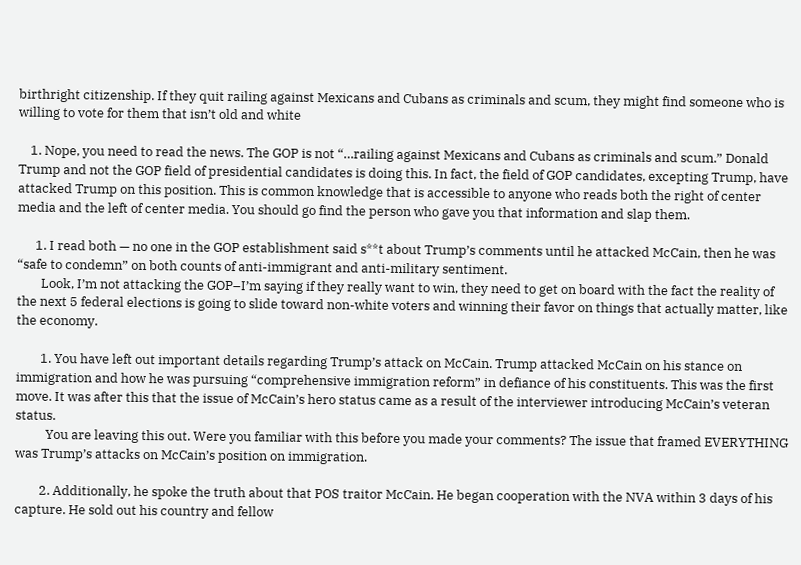birthright citizenship. If they quit railing against Mexicans and Cubans as criminals and scum, they might find someone who is willing to vote for them that isn’t old and white

    1. Nope, you need to read the news. The GOP is not “…railing against Mexicans and Cubans as criminals and scum.” Donald Trump and not the GOP field of presidential candidates is doing this. In fact, the field of GOP candidates, excepting Trump, have attacked Trump on this position. This is common knowledge that is accessible to anyone who reads both the right of center media and the left of center media. You should go find the person who gave you that information and slap them.

      1. I read both — no one in the GOP establishment said s**t about Trump’s comments until he attacked McCain, then he was “safe to condemn” on both counts of anti-immigrant and anti-military sentiment.
        Look, I’m not attacking the GOP–I’m saying if they really want to win, they need to get on board with the fact the reality of the next 5 federal elections is going to slide toward non-white voters and winning their favor on things that actually matter, like the economy.

        1. You have left out important details regarding Trump’s attack on McCain. Trump attacked McCain on his stance on immigration and how he was pursuing “comprehensive immigration reform” in defiance of his constituents. This was the first move. It was after this that the issue of McCain’s hero status came as a result of the interviewer introducing McCain’s veteran status.
          You are leaving this out. Were you familiar with this before you made your comments? The issue that framed EVERYTHING was Trump’s attacks on McCain’s position on immigration.

        2. Additionally, he spoke the truth about that POS traitor McCain. He began cooperation with the NVA within 3 days of his capture. He sold out his country and fellow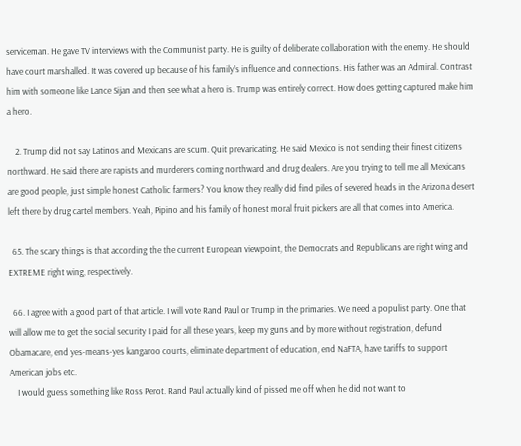serviceman. He gave TV interviews with the Communist party. He is guilty of deliberate collaboration with the enemy. He should have court marshalled. It was covered up because of his family’s influence and connections. His father was an Admiral. Contrast him with someone like Lance Sijan and then see what a hero is. Trump was entirely correct. How does getting captured make him a hero.

    2. Trump did not say Latinos and Mexicans are scum. Quit prevaricating. He said Mexico is not sending their finest citizens northward. He said there are rapists and murderers coming northward and drug dealers. Are you trying to tell me all Mexicans are good people, just simple honest Catholic farmers? You know they really did find piles of severed heads in the Arizona desert left there by drug cartel members. Yeah, Pipino and his family of honest moral fruit pickers are all that comes into America.

  65. The scary things is that according the the current European viewpoint, the Democrats and Republicans are right wing and EXTREME right wing, respectively.

  66. I agree with a good part of that article. I will vote Rand Paul or Trump in the primaries. We need a populist party. One that will allow me to get the social security I paid for all these years, keep my guns and by more without registration, defund Obamacare, end yes-means-yes kangaroo courts, eliminate department of education, end NaFTA, have tariffs to support American jobs etc.
    I would guess something like Ross Perot. Rand Paul actually kind of pissed me off when he did not want to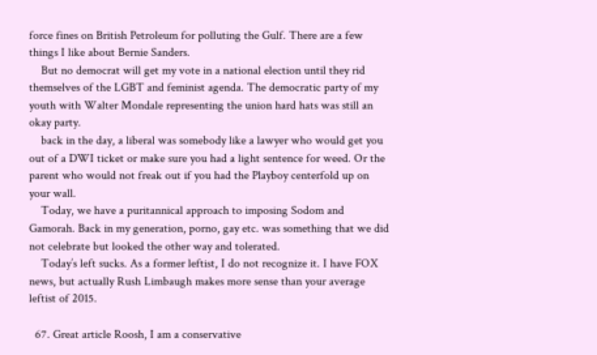force fines on British Petroleum for polluting the Gulf. There are a few things I like about Bernie Sanders.
    But no democrat will get my vote in a national election until they rid themselves of the LGBT and feminist agenda. The democratic party of my youth with Walter Mondale representing the union hard hats was still an okay party.
    back in the day, a liberal was somebody like a lawyer who would get you out of a DWI ticket or make sure you had a light sentence for weed. Or the parent who would not freak out if you had the Playboy centerfold up on your wall.
    Today, we have a puritannical approach to imposing Sodom and Gamorah. Back in my generation, porno, gay etc. was something that we did not celebrate but looked the other way and tolerated.
    Today’s left sucks. As a former leftist, I do not recognize it. I have FOX news, but actually Rush Limbaugh makes more sense than your average leftist of 2015.

  67. Great article Roosh, I am a conservative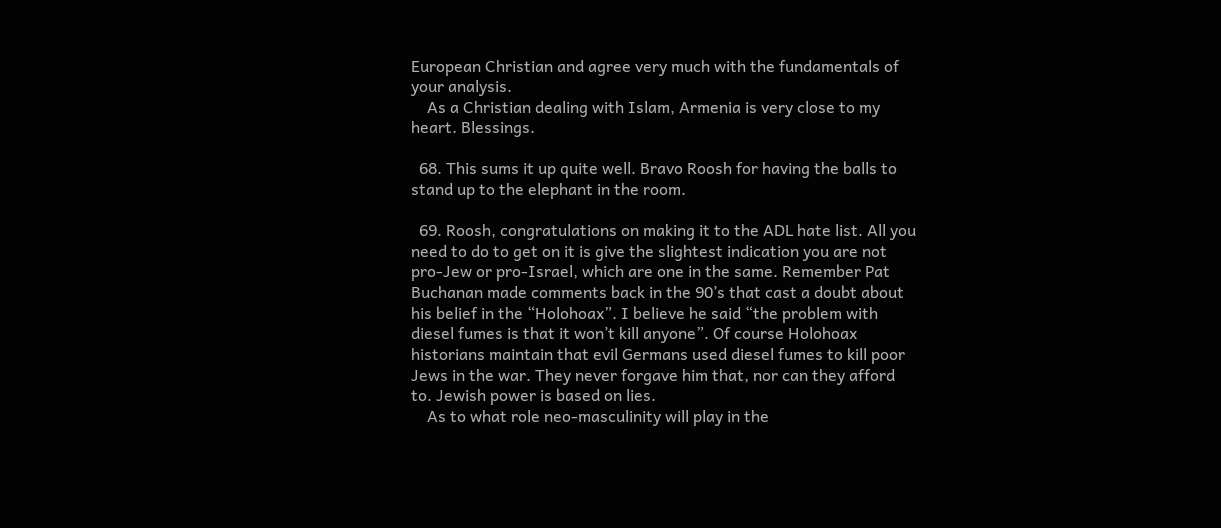European Christian and agree very much with the fundamentals of your analysis.
    As a Christian dealing with Islam, Armenia is very close to my heart. Blessings.

  68. This sums it up quite well. Bravo Roosh for having the balls to stand up to the elephant in the room.

  69. Roosh, congratulations on making it to the ADL hate list. All you need to do to get on it is give the slightest indication you are not pro-Jew or pro-Israel, which are one in the same. Remember Pat Buchanan made comments back in the 90’s that cast a doubt about his belief in the “Holohoax”. I believe he said “the problem with diesel fumes is that it won’t kill anyone”. Of course Holohoax historians maintain that evil Germans used diesel fumes to kill poor Jews in the war. They never forgave him that, nor can they afford to. Jewish power is based on lies.
    As to what role neo-masculinity will play in the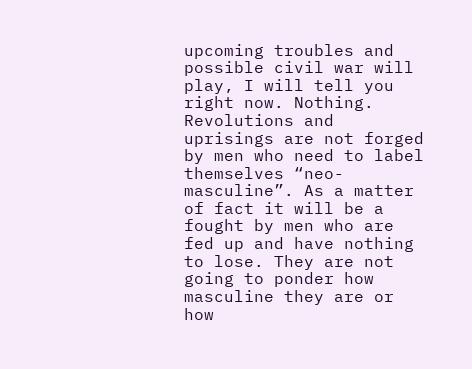upcoming troubles and possible civil war will play, I will tell you right now. Nothing. Revolutions and uprisings are not forged by men who need to label themselves “neo-masculine”. As a matter of fact it will be a fought by men who are fed up and have nothing to lose. They are not going to ponder how masculine they are or how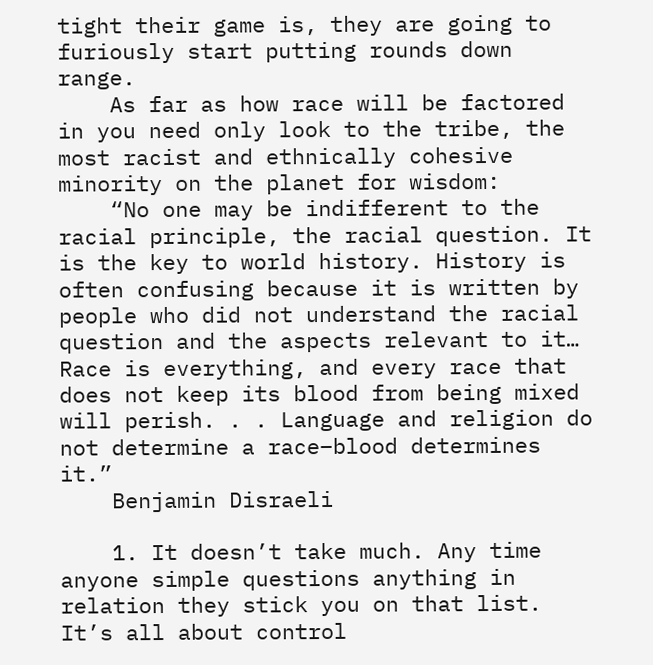tight their game is, they are going to furiously start putting rounds down range.
    As far as how race will be factored in you need only look to the tribe, the most racist and ethnically cohesive minority on the planet for wisdom:
    “No one may be indifferent to the racial principle, the racial question. It is the key to world history. History is often confusing because it is written by people who did not understand the racial question and the aspects relevant to it… Race is everything, and every race that does not keep its blood from being mixed will perish. . . Language and religion do not determine a race–blood determines it.”
    Benjamin Disraeli

    1. It doesn’t take much. Any time anyone simple questions anything in relation they stick you on that list. It’s all about control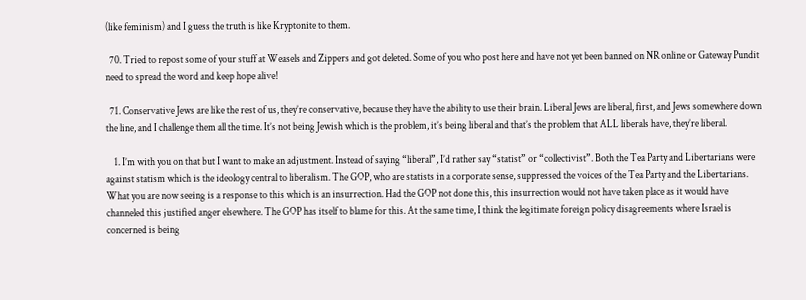(like feminism) and I guess the truth is like Kryptonite to them.

  70. Tried to repost some of your stuff at Weasels and Zippers and got deleted. Some of you who post here and have not yet been banned on NR online or Gateway Pundit need to spread the word and keep hope alive!

  71. Conservative Jews are like the rest of us, they’re conservative, because they have the ability to use their brain. Liberal Jews are liberal, first, and Jews somewhere down the line, and I challenge them all the time. It’s not being Jewish which is the problem, it’s being liberal and that’s the problem that ALL liberals have, they’re liberal.

    1. I’m with you on that but I want to make an adjustment. Instead of saying “liberal”, I’d rather say “statist” or “collectivist”. Both the Tea Party and Libertarians were against statism which is the ideology central to liberalism. The GOP, who are statists in a corporate sense, suppressed the voices of the Tea Party and the Libertarians. What you are now seeing is a response to this which is an insurrection. Had the GOP not done this, this insurrection would not have taken place as it would have channeled this justified anger elsewhere. The GOP has itself to blame for this. At the same time, I think the legitimate foreign policy disagreements where Israel is concerned is being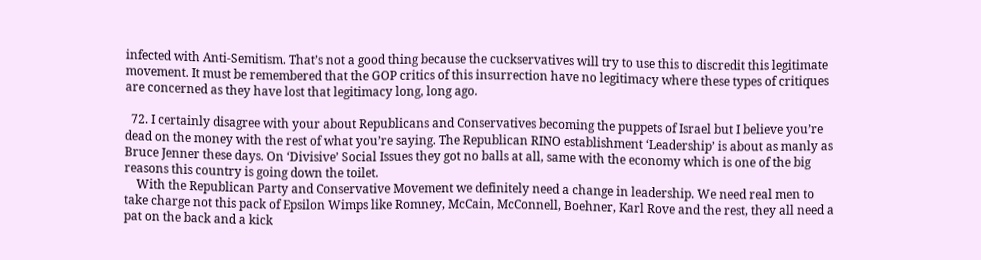infected with Anti-Semitism. That’s not a good thing because the cuckservatives will try to use this to discredit this legitimate movement. It must be remembered that the GOP critics of this insurrection have no legitimacy where these types of critiques are concerned as they have lost that legitimacy long, long ago.

  72. I certainly disagree with your about Republicans and Conservatives becoming the puppets of Israel but I believe you’re dead on the money with the rest of what you’re saying. The Republican RINO establishment ‘Leadership’ is about as manly as Bruce Jenner these days. On ‘Divisive’ Social Issues they got no balls at all, same with the economy which is one of the big reasons this country is going down the toilet.
    With the Republican Party and Conservative Movement we definitely need a change in leadership. We need real men to take charge not this pack of Epsilon Wimps like Romney, McCain, McConnell, Boehner, Karl Rove and the rest, they all need a pat on the back and a kick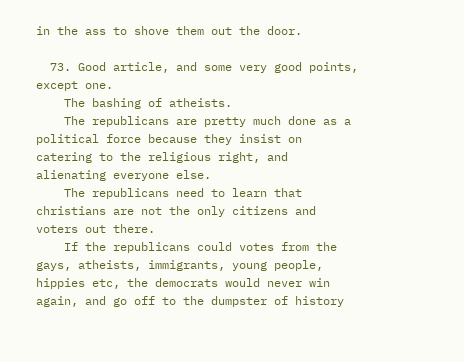in the ass to shove them out the door.

  73. Good article, and some very good points, except one.
    The bashing of atheists.
    The republicans are pretty much done as a political force because they insist on catering to the religious right, and alienating everyone else.
    The republicans need to learn that christians are not the only citizens and voters out there.
    If the republicans could votes from the gays, atheists, immigrants, young people, hippies etc, the democrats would never win again, and go off to the dumpster of history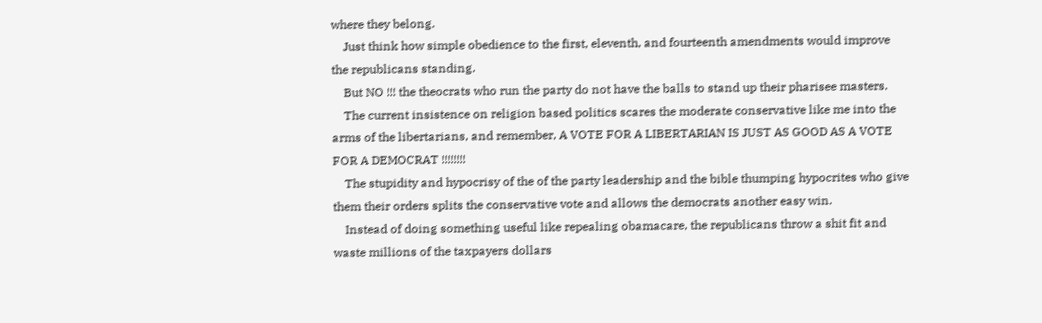where they belong.
    Just think how simple obedience to the first, eleventh, and fourteenth amendments would improve the republicans standing.
    But NO !!! the theocrats who run the party do not have the balls to stand up their pharisee masters.
    The current insistence on religion based politics scares the moderate conservative like me into the arms of the libertarians, and remember, A VOTE FOR A LIBERTARIAN IS JUST AS GOOD AS A VOTE FOR A DEMOCRAT !!!!!!!!
    The stupidity and hypocrisy of the of the party leadership and the bible thumping hypocrites who give them their orders splits the conservative vote and allows the democrats another easy win.
    Instead of doing something useful like repealing obamacare, the republicans throw a shit fit and waste millions of the taxpayers dollars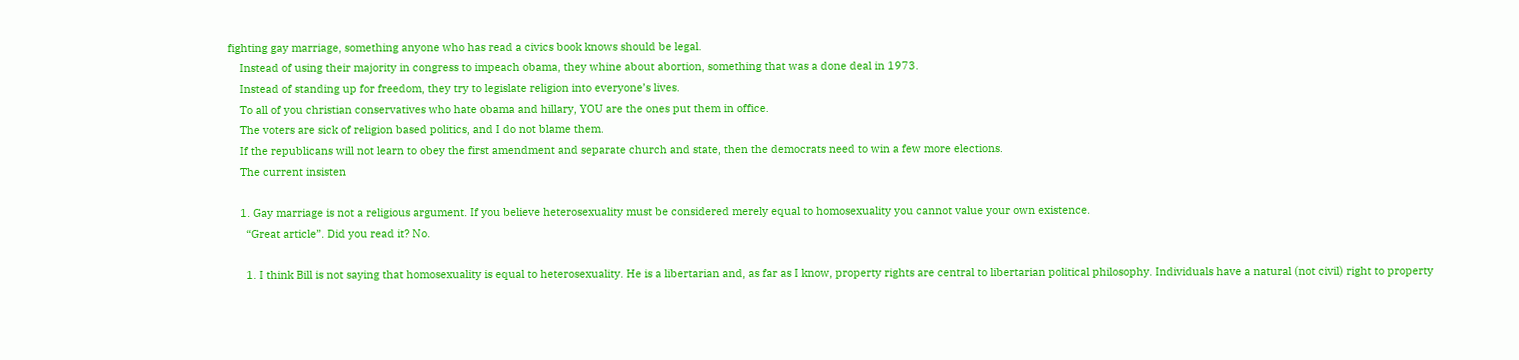fighting gay marriage, something anyone who has read a civics book knows should be legal.
    Instead of using their majority in congress to impeach obama, they whine about abortion, something that was a done deal in 1973.
    Instead of standing up for freedom, they try to legislate religion into everyone’s lives.
    To all of you christian conservatives who hate obama and hillary, YOU are the ones put them in office.
    The voters are sick of religion based politics, and I do not blame them.
    If the republicans will not learn to obey the first amendment and separate church and state, then the democrats need to win a few more elections.
    The current insisten

    1. Gay marriage is not a religious argument. If you believe heterosexuality must be considered merely equal to homosexuality you cannot value your own existence.
      “Great article”. Did you read it? No.

      1. I think Bill is not saying that homosexuality is equal to heterosexuality. He is a libertarian and, as far as I know, property rights are central to libertarian political philosophy. Individuals have a natural (not civil) right to property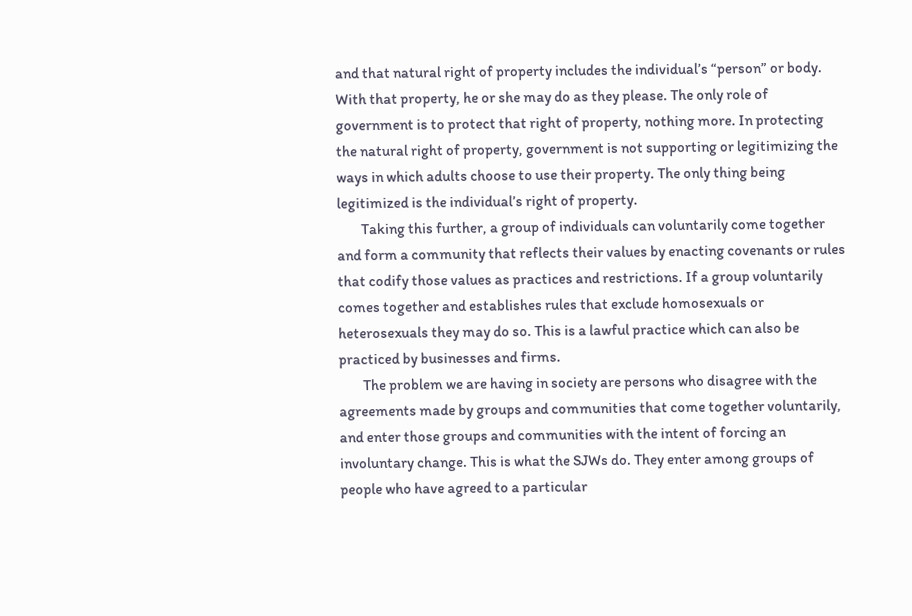and that natural right of property includes the individual’s “person” or body. With that property, he or she may do as they please. The only role of government is to protect that right of property, nothing more. In protecting the natural right of property, government is not supporting or legitimizing the ways in which adults choose to use their property. The only thing being legitimized is the individual’s right of property.
        Taking this further, a group of individuals can voluntarily come together and form a community that reflects their values by enacting covenants or rules that codify those values as practices and restrictions. If a group voluntarily comes together and establishes rules that exclude homosexuals or heterosexuals they may do so. This is a lawful practice which can also be practiced by businesses and firms.
        The problem we are having in society are persons who disagree with the agreements made by groups and communities that come together voluntarily, and enter those groups and communities with the intent of forcing an involuntary change. This is what the SJWs do. They enter among groups of people who have agreed to a particular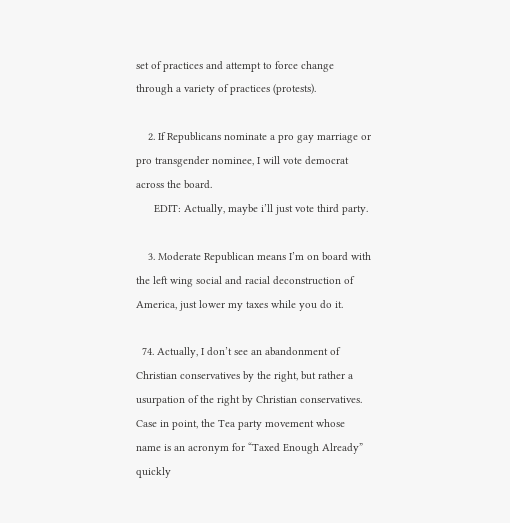set of practices and attempt to force change through a variety of practices (protests).

    2. If Republicans nominate a pro gay marriage or pro transgender nominee, I will vote democrat across the board.
      EDIT: Actually, maybe i’ll just vote third party.

    3. Moderate Republican means I’m on board with the left wing social and racial deconstruction of America, just lower my taxes while you do it.

  74. Actually, I don’t see an abandonment of Christian conservatives by the right, but rather a usurpation of the right by Christian conservatives. Case in point, the Tea party movement whose name is an acronym for “Taxed Enough Already” quickly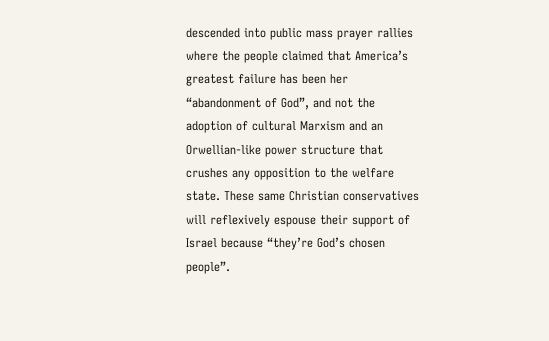descended into public mass prayer rallies where the people claimed that America’s greatest failure has been her “abandonment of God”, and not the adoption of cultural Marxism and an Orwellian-like power structure that crushes any opposition to the welfare state. These same Christian conservatives will reflexively espouse their support of Israel because “they’re God’s chosen people”.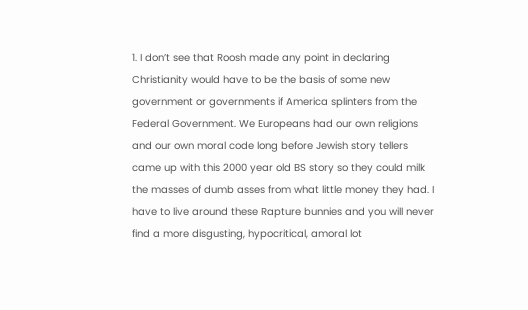1. I don’t see that Roosh made any point in declaring Christianity would have to be the basis of some new government or governments if America splinters from the Federal Government. We Europeans had our own religions and our own moral code long before Jewish story tellers came up with this 2000 year old BS story so they could milk the masses of dumb asses from what little money they had. I have to live around these Rapture bunnies and you will never find a more disgusting, hypocritical, amoral lot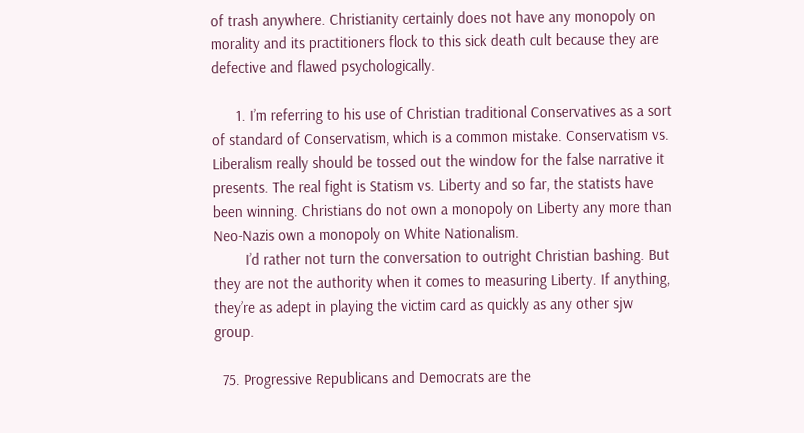of trash anywhere. Christianity certainly does not have any monopoly on morality and its practitioners flock to this sick death cult because they are defective and flawed psychologically.

      1. I’m referring to his use of Christian traditional Conservatives as a sort of standard of Conservatism, which is a common mistake. Conservatism vs. Liberalism really should be tossed out the window for the false narrative it presents. The real fight is Statism vs. Liberty and so far, the statists have been winning. Christians do not own a monopoly on Liberty any more than Neo-Nazis own a monopoly on White Nationalism.
        I’d rather not turn the conversation to outright Christian bashing. But they are not the authority when it comes to measuring Liberty. If anything, they’re as adept in playing the victim card as quickly as any other sjw group.

  75. Progressive Republicans and Democrats are the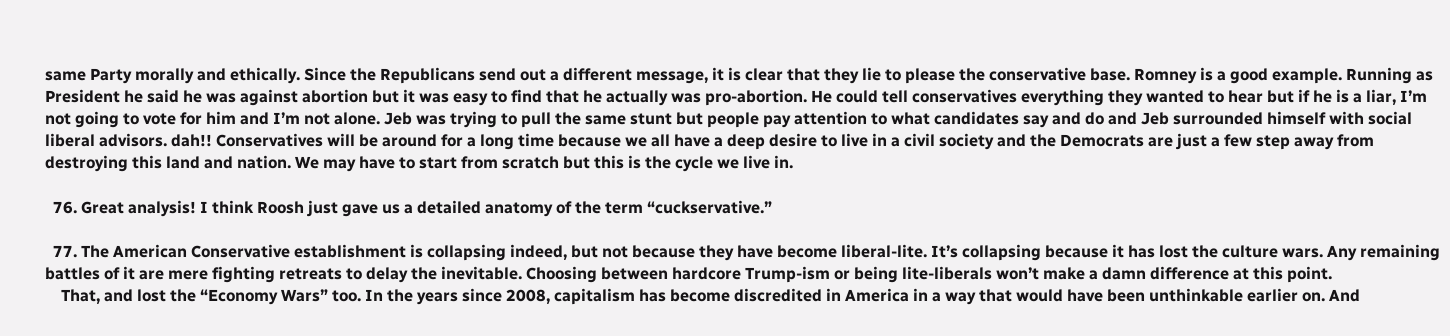same Party morally and ethically. Since the Republicans send out a different message, it is clear that they lie to please the conservative base. Romney is a good example. Running as President he said he was against abortion but it was easy to find that he actually was pro-abortion. He could tell conservatives everything they wanted to hear but if he is a liar, I’m not going to vote for him and I’m not alone. Jeb was trying to pull the same stunt but people pay attention to what candidates say and do and Jeb surrounded himself with social liberal advisors. dah!! Conservatives will be around for a long time because we all have a deep desire to live in a civil society and the Democrats are just a few step away from destroying this land and nation. We may have to start from scratch but this is the cycle we live in.

  76. Great analysis! I think Roosh just gave us a detailed anatomy of the term “cuckservative.”

  77. The American Conservative establishment is collapsing indeed, but not because they have become liberal-lite. It’s collapsing because it has lost the culture wars. Any remaining battles of it are mere fighting retreats to delay the inevitable. Choosing between hardcore Trump-ism or being lite-liberals won’t make a damn difference at this point.
    That, and lost the “Economy Wars” too. In the years since 2008, capitalism has become discredited in America in a way that would have been unthinkable earlier on. And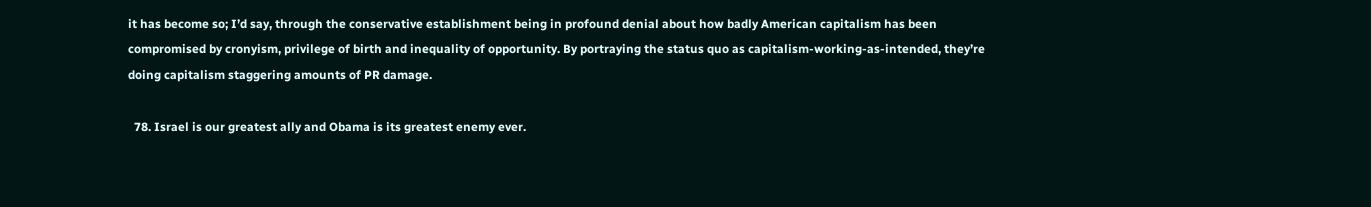it has become so; I’d say, through the conservative establishment being in profound denial about how badly American capitalism has been compromised by cronyism, privilege of birth and inequality of opportunity. By portraying the status quo as capitalism-working-as-intended, they’re doing capitalism staggering amounts of PR damage.

  78. Israel is our greatest ally and Obama is its greatest enemy ever.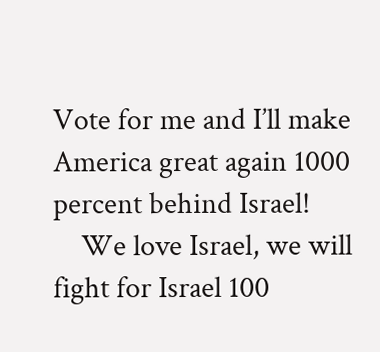Vote for me and I’ll make America great again 1000 percent behind Israel!
    We love Israel, we will fight for Israel 100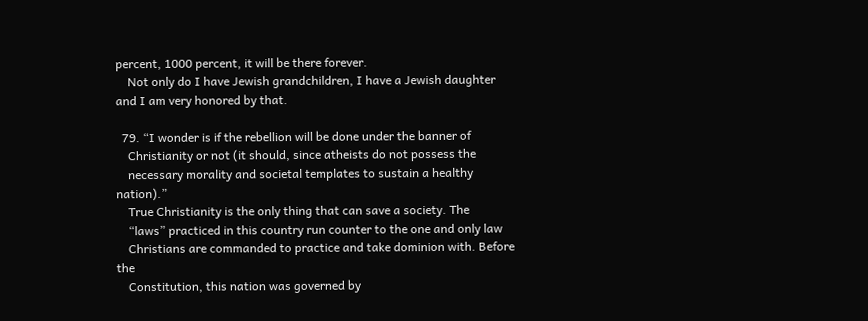percent, 1000 percent, it will be there forever.
    Not only do I have Jewish grandchildren, I have a Jewish daughter and I am very honored by that.

  79. “I wonder is if the rebellion will be done under the banner of
    Christianity or not (it should, since atheists do not possess the
    necessary morality and societal templates to sustain a healthy nation).”
    True Christianity is the only thing that can save a society. The
    “laws” practiced in this country run counter to the one and only law
    Christians are commanded to practice and take dominion with. Before the
    Constitution, this nation was governed by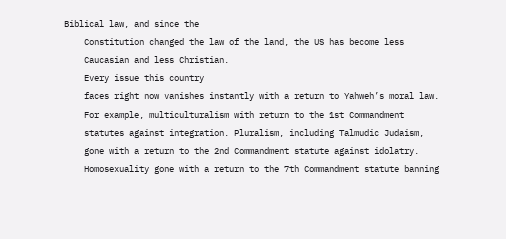Biblical law, and since the
    Constitution changed the law of the land, the US has become less
    Caucasian and less Christian.
    Every issue this country
    faces right now vanishes instantly with a return to Yahweh’s moral law.
    For example, multiculturalism with return to the 1st Commandment
    statutes against integration. Pluralism, including Talmudic Judaism,
    gone with a return to the 2nd Commandment statute against idolatry.
    Homosexuality gone with a return to the 7th Commandment statute banning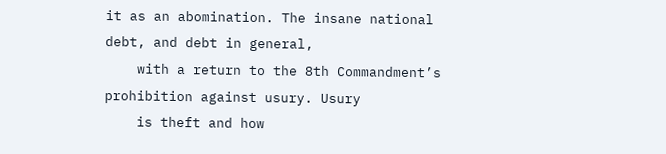it as an abomination. The insane national debt, and debt in general,
    with a return to the 8th Commandment’s prohibition against usury. Usury
    is theft and how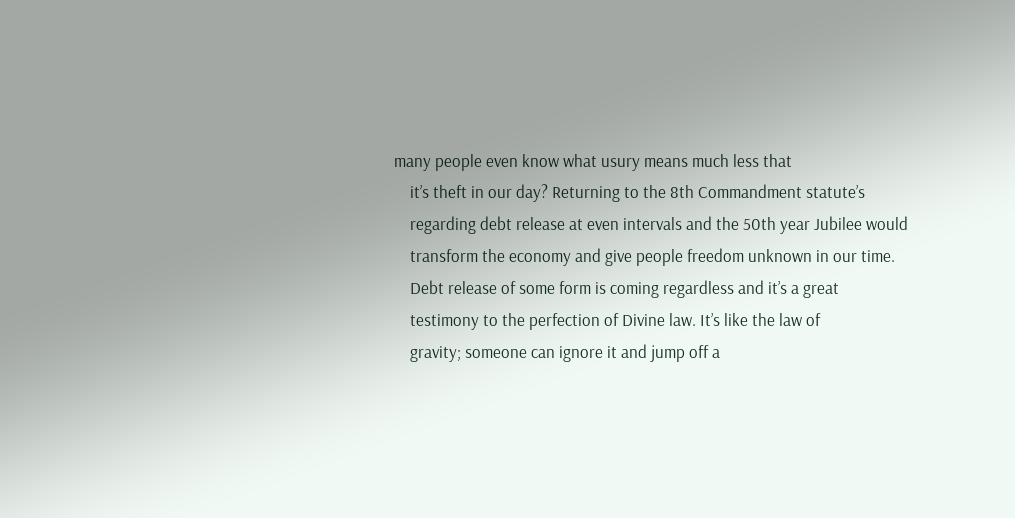many people even know what usury means much less that
    it’s theft in our day? Returning to the 8th Commandment statute’s
    regarding debt release at even intervals and the 50th year Jubilee would
    transform the economy and give people freedom unknown in our time.
    Debt release of some form is coming regardless and it’s a great
    testimony to the perfection of Divine law. It’s like the law of
    gravity; someone can ignore it and jump off a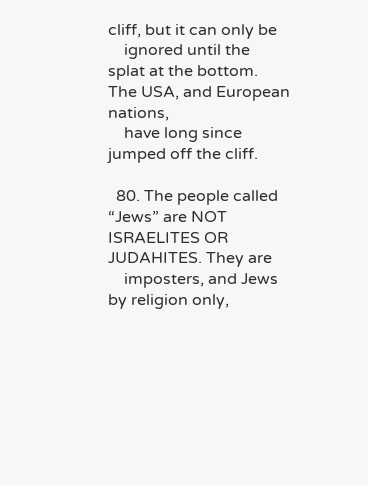cliff, but it can only be
    ignored until the splat at the bottom. The USA, and European nations,
    have long since jumped off the cliff.

  80. The people called “Jews” are NOT ISRAELITES OR JUDAHITES. They are
    imposters, and Jews by religion only,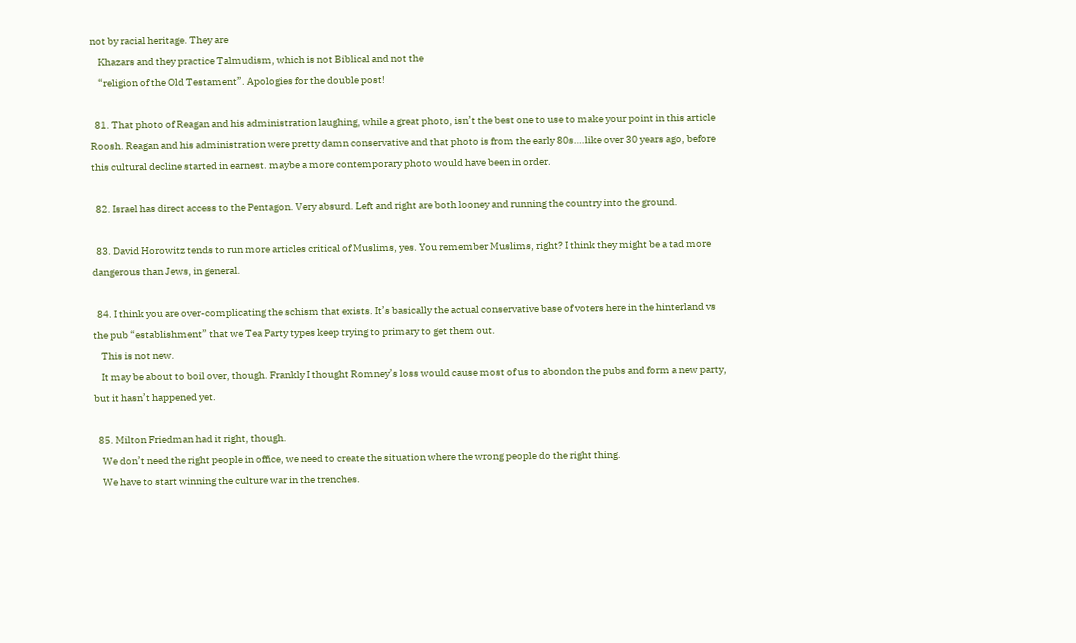not by racial heritage. They are
    Khazars and they practice Talmudism, which is not Biblical and not the
    “religion of the Old Testament”. Apologies for the double post!

  81. That photo of Reagan and his administration laughing, while a great photo, isn’t the best one to use to make your point in this article Roosh. Reagan and his administration were pretty damn conservative and that photo is from the early 80s….like over 30 years ago, before this cultural decline started in earnest. maybe a more contemporary photo would have been in order.

  82. Israel has direct access to the Pentagon. Very absurd. Left and right are both looney and running the country into the ground.

  83. David Horowitz tends to run more articles critical of Muslims, yes. You remember Muslims, right? I think they might be a tad more dangerous than Jews, in general.

  84. I think you are over-complicating the schism that exists. It’s basically the actual conservative base of voters here in the hinterland vs the pub “establishment” that we Tea Party types keep trying to primary to get them out.
    This is not new.
    It may be about to boil over, though. Frankly I thought Romney’s loss would cause most of us to abondon the pubs and form a new party, but it hasn’t happened yet.

  85. Milton Friedman had it right, though.
    We don’t need the right people in office, we need to create the situation where the wrong people do the right thing.
    We have to start winning the culture war in the trenches.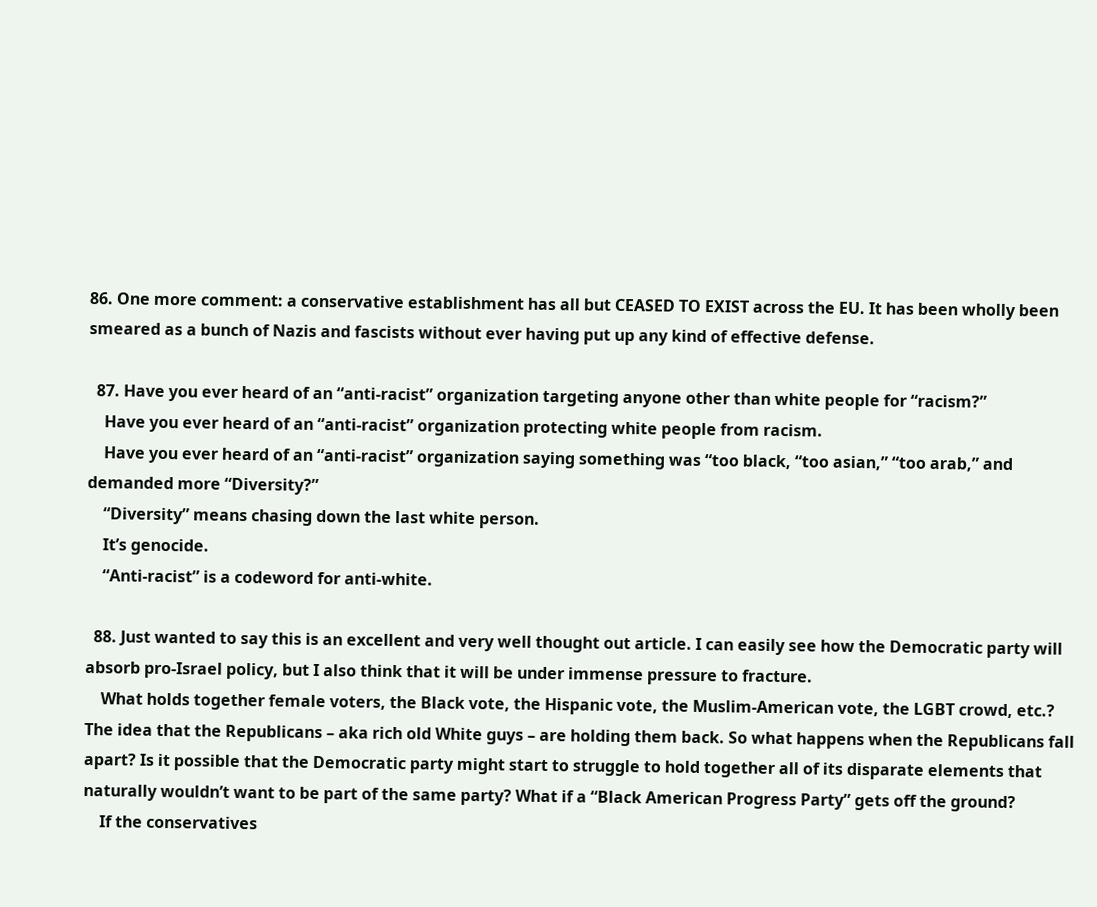86. One more comment: a conservative establishment has all but CEASED TO EXIST across the EU. It has been wholly been smeared as a bunch of Nazis and fascists without ever having put up any kind of effective defense.

  87. Have you ever heard of an “anti-racist” organization targeting anyone other than white people for “racism?”
    Have you ever heard of an “anti-racist” organization protecting white people from racism.
    Have you ever heard of an “anti-racist” organization saying something was “too black, “too asian,” “too arab,” and demanded more “Diversity?”
    “Diversity” means chasing down the last white person.
    It’s genocide.
    “Anti-racist” is a codeword for anti-white.

  88. Just wanted to say this is an excellent and very well thought out article. I can easily see how the Democratic party will absorb pro-Israel policy, but I also think that it will be under immense pressure to fracture.
    What holds together female voters, the Black vote, the Hispanic vote, the Muslim-American vote, the LGBT crowd, etc.? The idea that the Republicans – aka rich old White guys – are holding them back. So what happens when the Republicans fall apart? Is it possible that the Democratic party might start to struggle to hold together all of its disparate elements that naturally wouldn’t want to be part of the same party? What if a “Black American Progress Party” gets off the ground?
    If the conservatives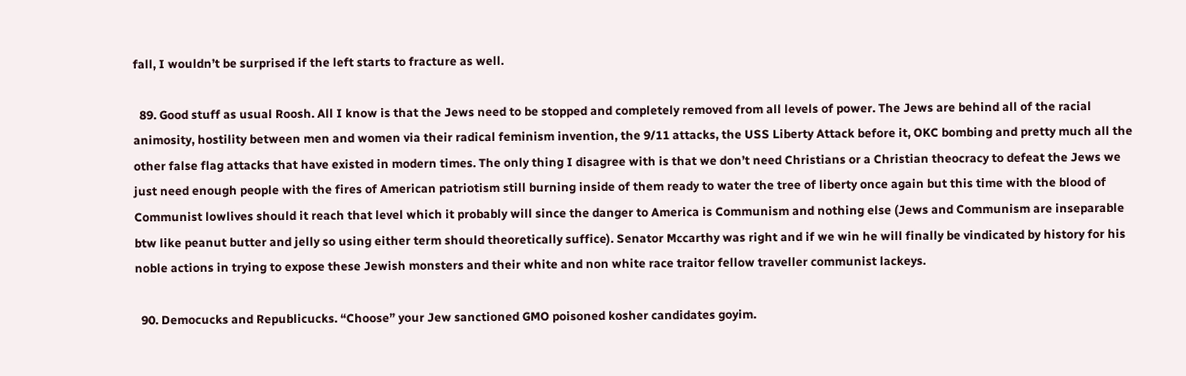fall, I wouldn’t be surprised if the left starts to fracture as well.

  89. Good stuff as usual Roosh. All I know is that the Jews need to be stopped and completely removed from all levels of power. The Jews are behind all of the racial animosity, hostility between men and women via their radical feminism invention, the 9/11 attacks, the USS Liberty Attack before it, OKC bombing and pretty much all the other false flag attacks that have existed in modern times. The only thing I disagree with is that we don’t need Christians or a Christian theocracy to defeat the Jews we just need enough people with the fires of American patriotism still burning inside of them ready to water the tree of liberty once again but this time with the blood of Communist lowlives should it reach that level which it probably will since the danger to America is Communism and nothing else (Jews and Communism are inseparable btw like peanut butter and jelly so using either term should theoretically suffice). Senator Mccarthy was right and if we win he will finally be vindicated by history for his noble actions in trying to expose these Jewish monsters and their white and non white race traitor fellow traveller communist lackeys.

  90. Democucks and Republicucks. “Choose” your Jew sanctioned GMO poisoned kosher candidates goyim.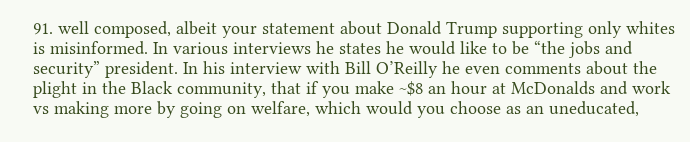91. well composed, albeit your statement about Donald Trump supporting only whites is misinformed. In various interviews he states he would like to be “the jobs and security” president. In his interview with Bill O’Reilly he even comments about the plight in the Black community, that if you make ~$8 an hour at McDonalds and work vs making more by going on welfare, which would you choose as an uneducated,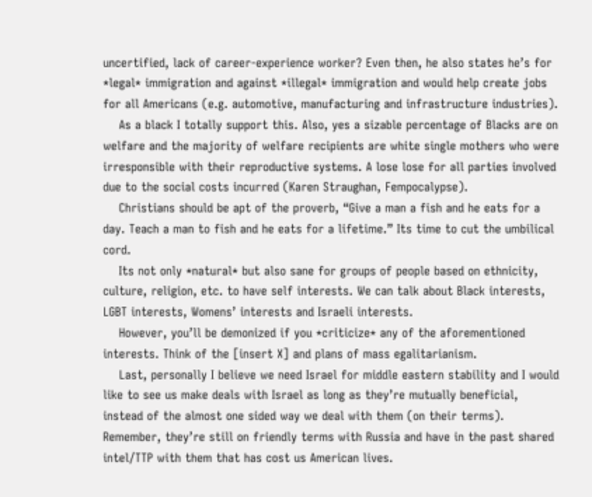uncertified, lack of career-experience worker? Even then, he also states he’s for *legal* immigration and against *illegal* immigration and would help create jobs for all Americans (e.g. automotive, manufacturing and infrastructure industries).
    As a black I totally support this. Also, yes a sizable percentage of Blacks are on welfare and the majority of welfare recipients are white single mothers who were irresponsible with their reproductive systems. A lose lose for all parties involved due to the social costs incurred (Karen Straughan, Fempocalypse).
    Christians should be apt of the proverb, “Give a man a fish and he eats for a day. Teach a man to fish and he eats for a lifetime.” Its time to cut the umbilical cord.
    Its not only *natural* but also sane for groups of people based on ethnicity, culture, religion, etc. to have self interests. We can talk about Black interests, LGBT interests, Womens’ interests and Israeli interests.
    However, you’ll be demonized if you *criticize* any of the aforementioned interests. Think of the [insert X] and plans of mass egalitarianism.
    Last, personally I believe we need Israel for middle eastern stability and I would like to see us make deals with Israel as long as they’re mutually beneficial, instead of the almost one sided way we deal with them (on their terms). Remember, they’re still on friendly terms with Russia and have in the past shared intel/TTP with them that has cost us American lives.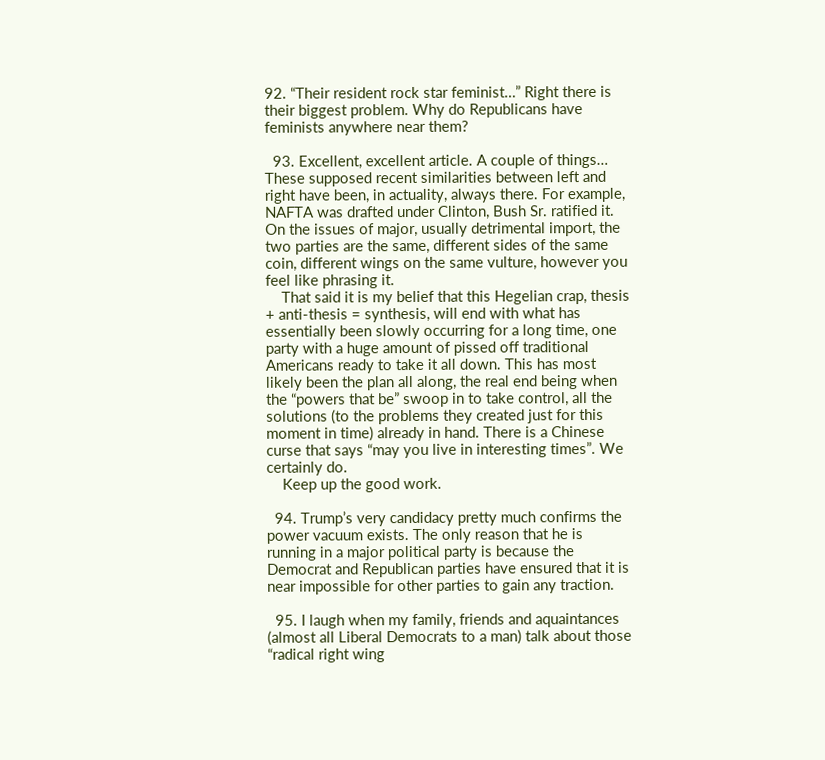92. “Their resident rock star feminist…” Right there is their biggest problem. Why do Republicans have feminists anywhere near them?

  93. Excellent, excellent article. A couple of things… These supposed recent similarities between left and right have been, in actuality, always there. For example, NAFTA was drafted under Clinton, Bush Sr. ratified it. On the issues of major, usually detrimental import, the two parties are the same, different sides of the same coin, different wings on the same vulture, however you feel like phrasing it.
    That said it is my belief that this Hegelian crap, thesis + anti-thesis = synthesis, will end with what has essentially been slowly occurring for a long time, one party with a huge amount of pissed off traditional Americans ready to take it all down. This has most likely been the plan all along, the real end being when the “powers that be” swoop in to take control, all the solutions (to the problems they created just for this moment in time) already in hand. There is a Chinese curse that says “may you live in interesting times”. We certainly do.
    Keep up the good work.

  94. Trump’s very candidacy pretty much confirms the power vacuum exists. The only reason that he is running in a major political party is because the Democrat and Republican parties have ensured that it is near impossible for other parties to gain any traction.

  95. I laugh when my family, friends and aquaintances (almost all Liberal Democrats to a man) talk about those “radical right wing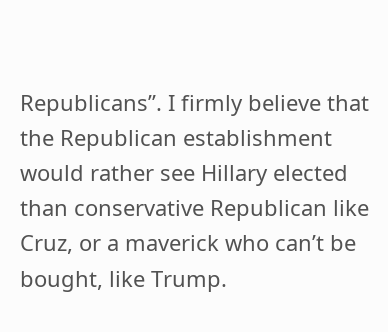Republicans”. I firmly believe that the Republican establishment would rather see Hillary elected than conservative Republican like Cruz, or a maverick who can’t be bought, like Trump.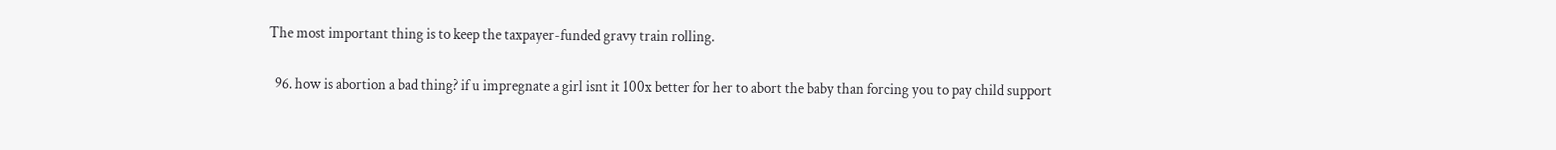The most important thing is to keep the taxpayer-funded gravy train rolling.

  96. how is abortion a bad thing? if u impregnate a girl isnt it 100x better for her to abort the baby than forcing you to pay child support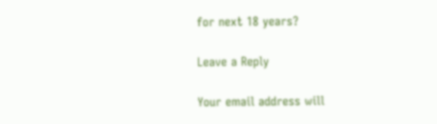for next 18 years?

Leave a Reply

Your email address will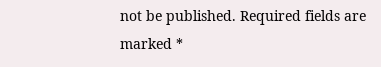not be published. Required fields are marked *